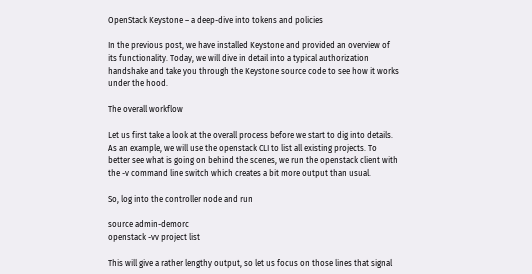OpenStack Keystone – a deep-dive into tokens and policies

In the previous post, we have installed Keystone and provided an overview of its functionality. Today, we will dive in detail into a typical authorization handshake and take you through the Keystone source code to see how it works under the hood.

The overall workflow

Let us first take a look at the overall process before we start to dig into details. As an example, we will use the openstack CLI to list all existing projects. To better see what is going on behind the scenes, we run the openstack client with the -v command line switch which creates a bit more output than usual.

So, log into the controller node and run

source admin-demorc
openstack -vv project list

This will give a rather lengthy output, so let us focus on those lines that signal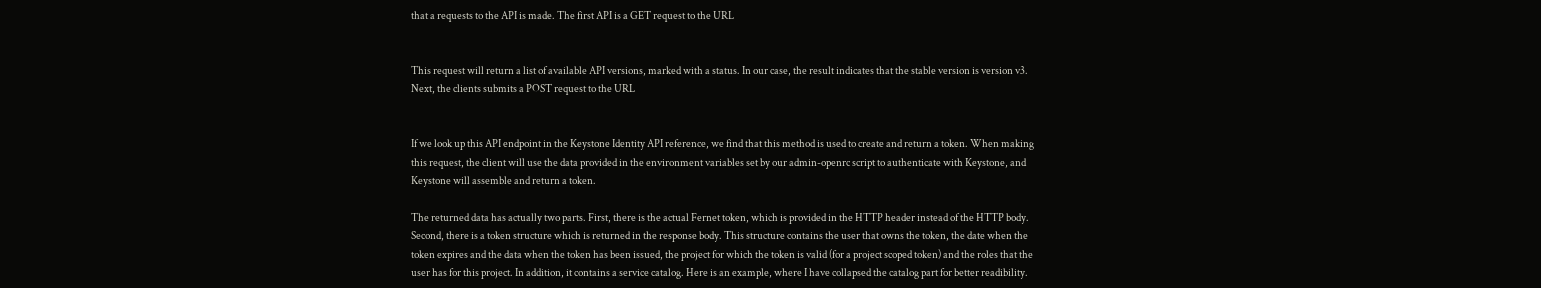that a requests to the API is made. The first API is a GET request to the URL


This request will return a list of available API versions, marked with a status. In our case, the result indicates that the stable version is version v3. Next, the clients submits a POST request to the URL


If we look up this API endpoint in the Keystone Identity API reference, we find that this method is used to create and return a token. When making this request, the client will use the data provided in the environment variables set by our admin-openrc script to authenticate with Keystone, and Keystone will assemble and return a token.

The returned data has actually two parts. First, there is the actual Fernet token, which is provided in the HTTP header instead of the HTTP body. Second, there is a token structure which is returned in the response body. This structure contains the user that owns the token, the date when the token expires and the data when the token has been issued, the project for which the token is valid (for a project scoped token) and the roles that the user has for this project. In addition, it contains a service catalog. Here is an example, where I have collapsed the catalog part for better readibility.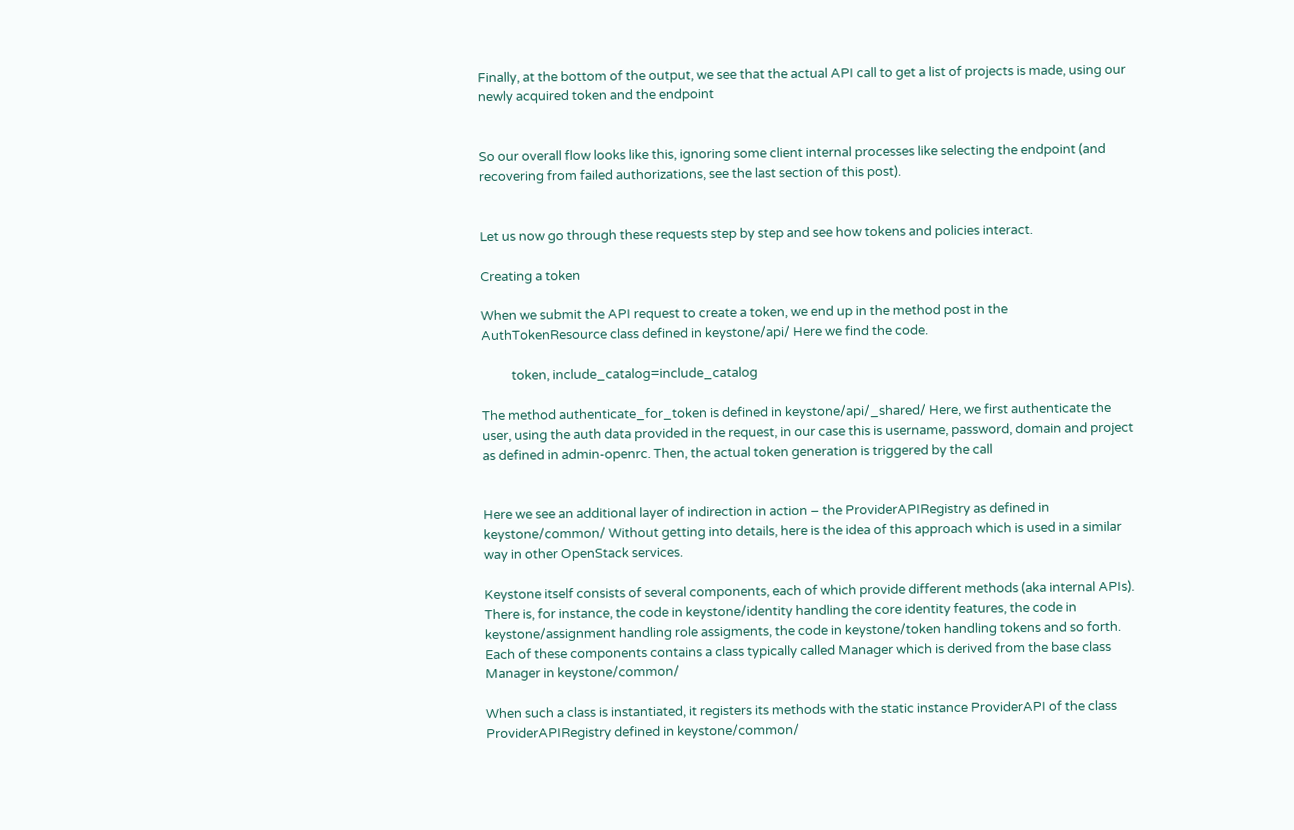Finally, at the bottom of the output, we see that the actual API call to get a list of projects is made, using our newly acquired token and the endpoint


So our overall flow looks like this, ignoring some client internal processes like selecting the endpoint (and recovering from failed authorizations, see the last section of this post).


Let us now go through these requests step by step and see how tokens and policies interact.

Creating a token

When we submit the API request to create a token, we end up in the method post in the AuthTokenResource class defined in keystone/api/ Here we find the code.

          token, include_catalog=include_catalog

The method authenticate_for_token is defined in keystone/api/_shared/ Here, we first authenticate the user, using the auth data provided in the request, in our case this is username, password, domain and project as defined in admin-openrc. Then, the actual token generation is triggered by the call


Here we see an additional layer of indirection in action – the ProviderAPIRegistry as defined in keystone/common/ Without getting into details, here is the idea of this approach which is used in a similar way in other OpenStack services.

Keystone itself consists of several components, each of which provide different methods (aka internal APIs). There is, for instance, the code in keystone/identity handling the core identity features, the code in keystone/assignment handling role assigments, the code in keystone/token handling tokens and so forth. Each of these components contains a class typically called Manager which is derived from the base class Manager in keystone/common/

When such a class is instantiated, it registers its methods with the static instance ProviderAPI of the class ProviderAPIRegistry defined in keystone/common/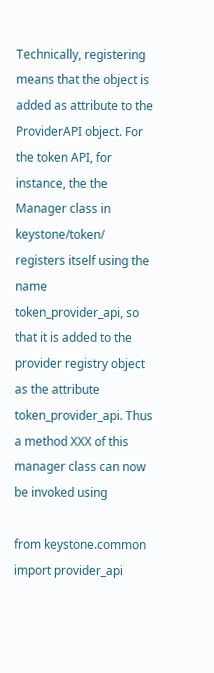Technically, registering means that the object is added as attribute to the ProviderAPI object. For the token API, for instance, the the Manager class in keystone/token/ registers itself using the name token_provider_api, so that it is added to the provider registry object as the attribute token_provider_api. Thus a method XXX of this manager class can now be invoked using

from keystone.common import provider_api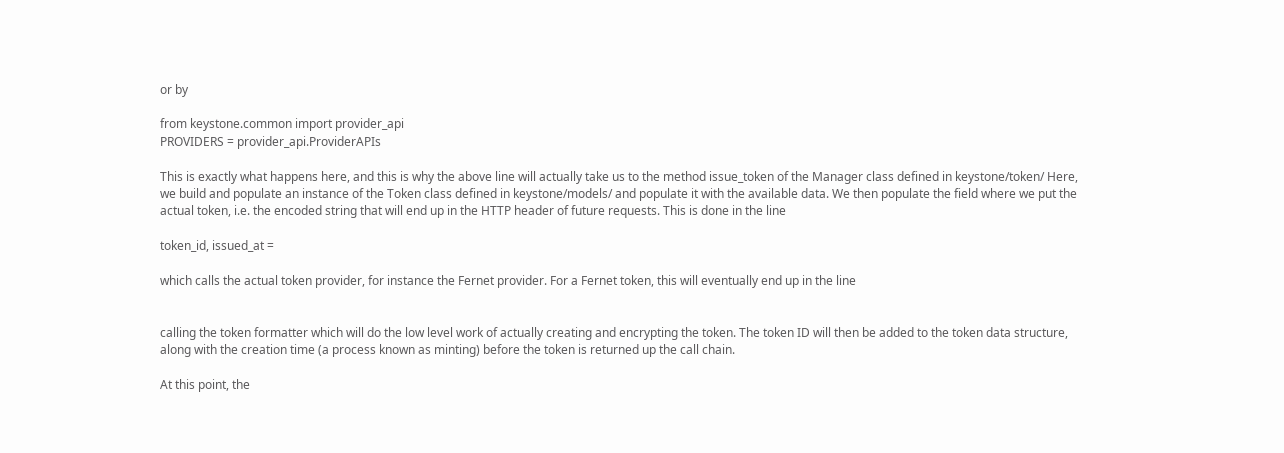or by

from keystone.common import provider_api
PROVIDERS = provider_api.ProviderAPIs

This is exactly what happens here, and this is why the above line will actually take us to the method issue_token of the Manager class defined in keystone/token/ Here, we build and populate an instance of the Token class defined in keystone/models/ and populate it with the available data. We then populate the field where we put the actual token, i.e. the encoded string that will end up in the HTTP header of future requests. This is done in the line

token_id, issued_at =

which calls the actual token provider, for instance the Fernet provider. For a Fernet token, this will eventually end up in the line


calling the token formatter which will do the low level work of actually creating and encrypting the token. The token ID will then be added to the token data structure, along with the creation time (a process known as minting) before the token is returned up the call chain.

At this point, the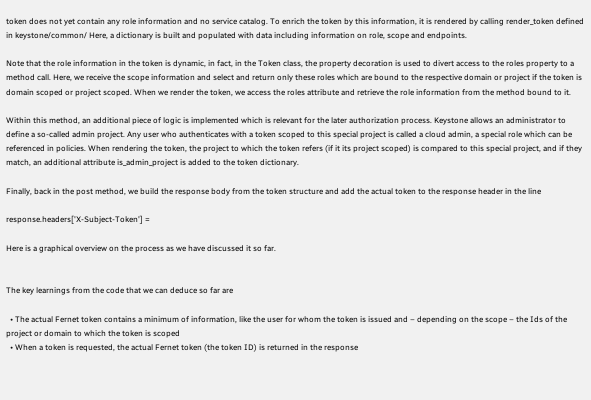token does not yet contain any role information and no service catalog. To enrich the token by this information, it is rendered by calling render_token defined in keystone/common/ Here, a dictionary is built and populated with data including information on role, scope and endpoints.

Note that the role information in the token is dynamic, in fact, in the Token class, the property decoration is used to divert access to the roles property to a method call. Here, we receive the scope information and select and return only these roles which are bound to the respective domain or project if the token is domain scoped or project scoped. When we render the token, we access the roles attribute and retrieve the role information from the method bound to it.

Within this method, an additional piece of logic is implemented which is relevant for the later authorization process. Keystone allows an administrator to define a so-called admin project. Any user who authenticates with a token scoped to this special project is called a cloud admin, a special role which can be referenced in policies. When rendering the token, the project to which the token refers (if it its project scoped) is compared to this special project, and if they match, an additional attribute is_admin_project is added to the token dictionary.

Finally, back in the post method, we build the response body from the token structure and add the actual token to the response header in the line

response.headers['X-Subject-Token'] =

Here is a graphical overview on the process as we have discussed it so far.


The key learnings from the code that we can deduce so far are

  • The actual Fernet token contains a minimum of information, like the user for whom the token is issued and – depending on the scope – the Ids of the project or domain to which the token is scoped
  • When a token is requested, the actual Fernet token (the token ID) is returned in the response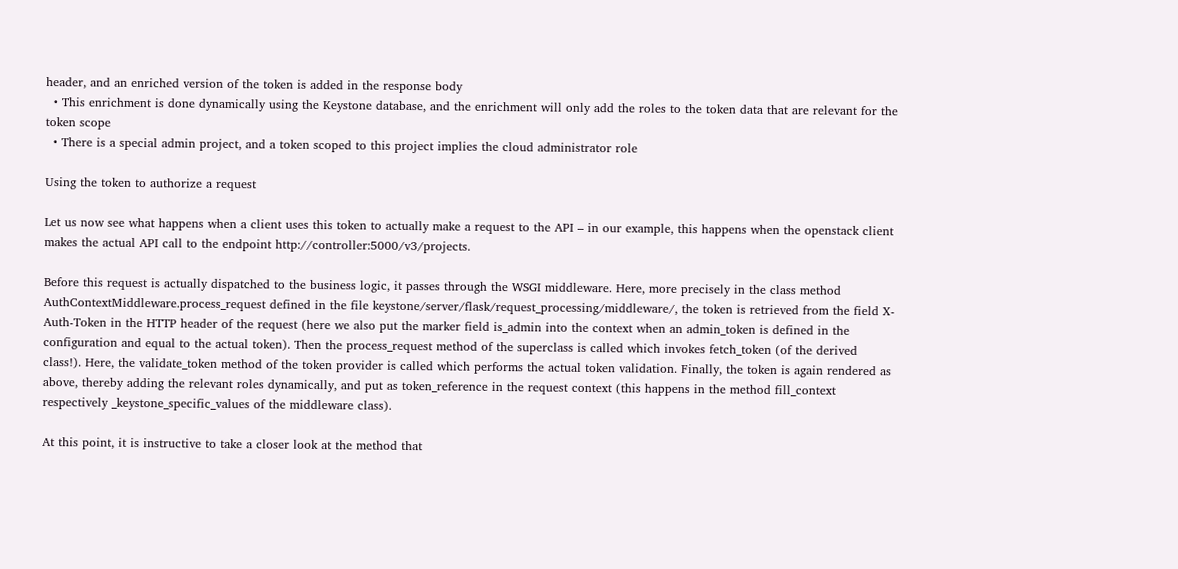header, and an enriched version of the token is added in the response body
  • This enrichment is done dynamically using the Keystone database, and the enrichment will only add the roles to the token data that are relevant for the token scope
  • There is a special admin project, and a token scoped to this project implies the cloud administrator role

Using the token to authorize a request

Let us now see what happens when a client uses this token to actually make a request to the API – in our example, this happens when the openstack client makes the actual API call to the endpoint http://controller:5000/v3/projects.

Before this request is actually dispatched to the business logic, it passes through the WSGI middleware. Here, more precisely in the class method AuthContextMiddleware.process_request defined in the file keystone/server/flask/request_processing/middleware/, the token is retrieved from the field X-Auth-Token in the HTTP header of the request (here we also put the marker field is_admin into the context when an admin_token is defined in the configuration and equal to the actual token). Then the process_request method of the superclass is called which invokes fetch_token (of the derived class!). Here, the validate_token method of the token provider is called which performs the actual token validation. Finally, the token is again rendered as above, thereby adding the relevant roles dynamically, and put as token_reference in the request context (this happens in the method fill_context respectively _keystone_specific_values of the middleware class).

At this point, it is instructive to take a closer look at the method that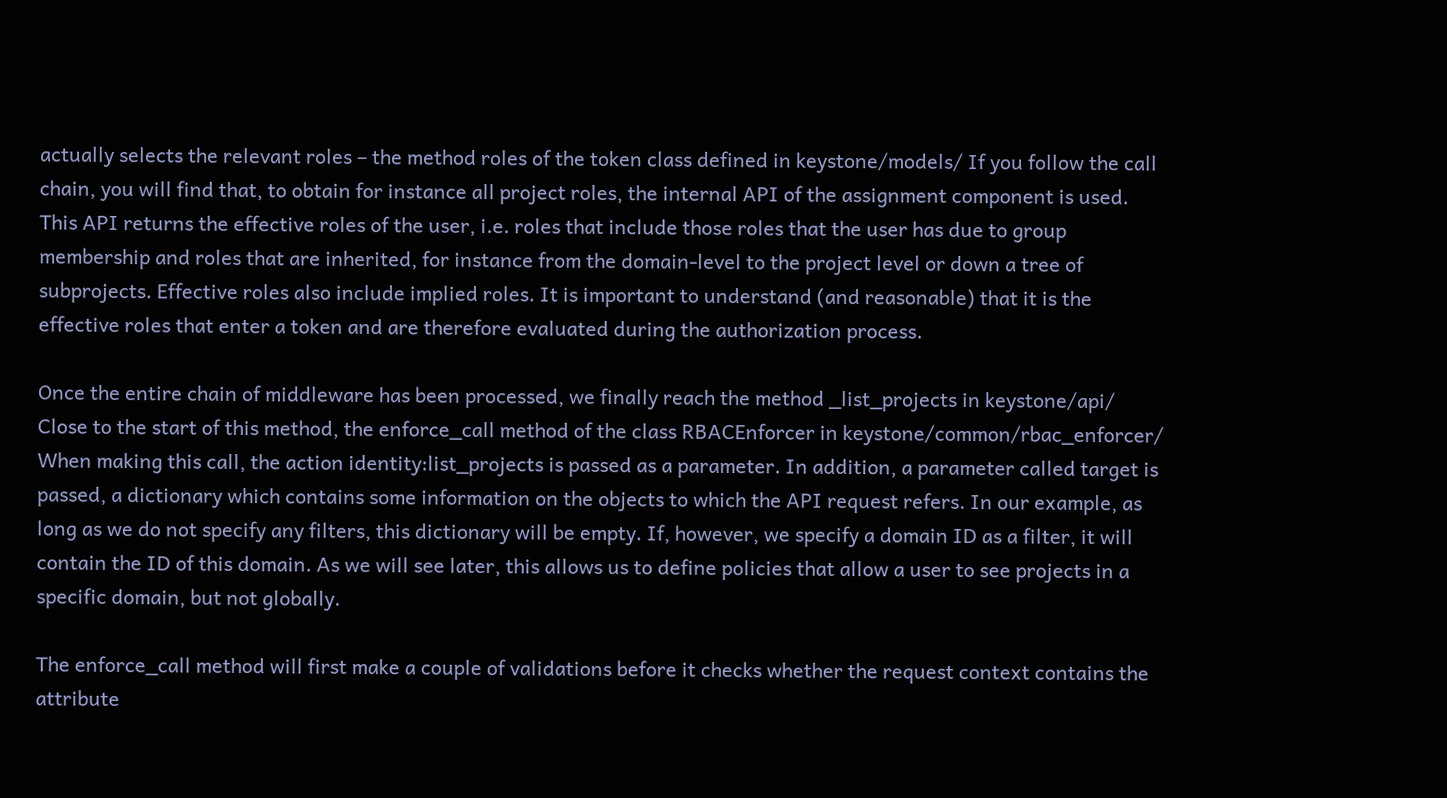actually selects the relevant roles – the method roles of the token class defined in keystone/models/ If you follow the call chain, you will find that, to obtain for instance all project roles, the internal API of the assignment component is used. This API returns the effective roles of the user, i.e. roles that include those roles that the user has due to group membership and roles that are inherited, for instance from the domain-level to the project level or down a tree of subprojects. Effective roles also include implied roles. It is important to understand (and reasonable) that it is the effective roles that enter a token and are therefore evaluated during the authorization process.

Once the entire chain of middleware has been processed, we finally reach the method _list_projects in keystone/api/ Close to the start of this method, the enforce_call method of the class RBACEnforcer in keystone/common/rbac_enforcer/ When making this call, the action identity:list_projects is passed as a parameter. In addition, a parameter called target is passed, a dictionary which contains some information on the objects to which the API request refers. In our example, as long as we do not specify any filters, this dictionary will be empty. If, however, we specify a domain ID as a filter, it will contain the ID of this domain. As we will see later, this allows us to define policies that allow a user to see projects in a specific domain, but not globally.

The enforce_call method will first make a couple of validations before it checks whether the request context contains the attribute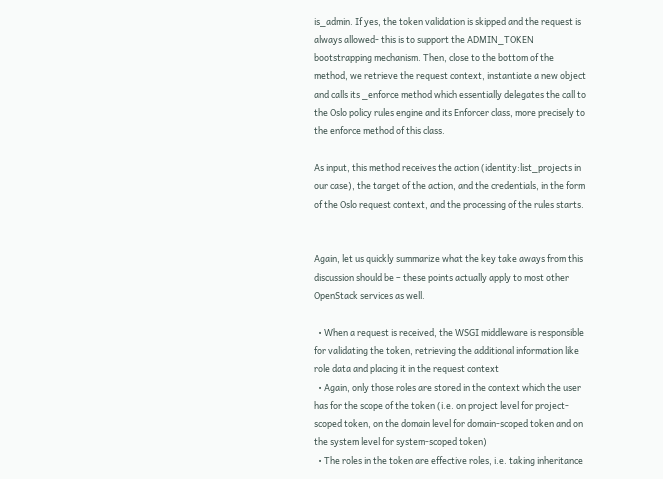is_admin. If yes, the token validation is skipped and the request is always allowed- this is to support the ADMIN_TOKEN bootstrapping mechanism. Then, close to the bottom of the method, we retrieve the request context, instantiate a new object and calls its _enforce method which essentially delegates the call to the Oslo policy rules engine and its Enforcer class, more precisely to the enforce method of this class.

As input, this method receives the action (identity:list_projects in our case), the target of the action, and the credentials, in the form of the Oslo request context, and the processing of the rules starts.


Again, let us quickly summarize what the key take aways from this discussion should be – these points actually apply to most other OpenStack services as well.

  • When a request is received, the WSGI middleware is responsible for validating the token, retrieving the additional information like role data and placing it in the request context
  • Again, only those roles are stored in the context which the user has for the scope of the token (i.e. on project level for project-scoped token, on the domain level for domain-scoped token and on the system level for system-scoped token)
  • The roles in the token are effective roles, i.e. taking inheritance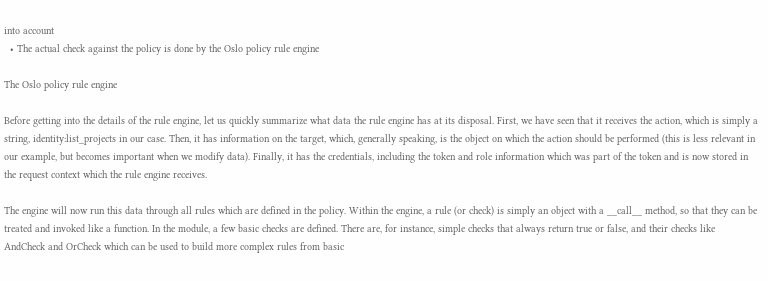into account
  • The actual check against the policy is done by the Oslo policy rule engine

The Oslo policy rule engine

Before getting into the details of the rule engine, let us quickly summarize what data the rule engine has at its disposal. First, we have seen that it receives the action, which is simply a string, identity:list_projects in our case. Then, it has information on the target, which, generally speaking, is the object on which the action should be performed (this is less relevant in our example, but becomes important when we modify data). Finally, it has the credentials, including the token and role information which was part of the token and is now stored in the request context which the rule engine receives.

The engine will now run this data through all rules which are defined in the policy. Within the engine, a rule (or check) is simply an object with a __call__ method, so that they can be treated and invoked like a function. In the module, a few basic checks are defined. There are, for instance, simple checks that always return true or false, and their checks like AndCheck and OrCheck which can be used to build more complex rules from basic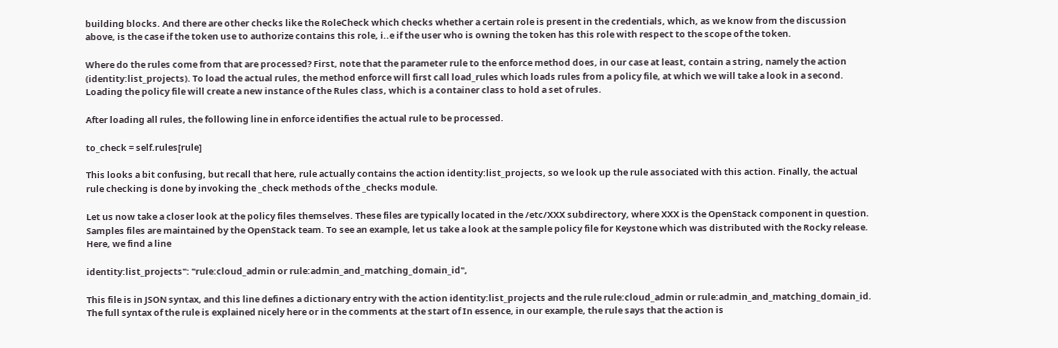building blocks. And there are other checks like the RoleCheck which checks whether a certain role is present in the credentials, which, as we know from the discussion above, is the case if the token use to authorize contains this role, i..e if the user who is owning the token has this role with respect to the scope of the token.

Where do the rules come from that are processed? First, note that the parameter rule to the enforce method does, in our case at least, contain a string, namely the action (identity:list_projects). To load the actual rules, the method enforce will first call load_rules which loads rules from a policy file, at which we will take a look in a second. Loading the policy file will create a new instance of the Rules class, which is a container class to hold a set of rules.

After loading all rules, the following line in enforce identifies the actual rule to be processed.

to_check = self.rules[rule]

This looks a bit confusing, but recall that here, rule actually contains the action identity:list_projects, so we look up the rule associated with this action. Finally, the actual rule checking is done by invoking the _check methods of the _checks module.

Let us now take a closer look at the policy files themselves. These files are typically located in the /etc/XXX subdirectory, where XXX is the OpenStack component in question. Samples files are maintained by the OpenStack team. To see an example, let us take a look at the sample policy file for Keystone which was distributed with the Rocky release. Here, we find a line

identity:list_projects": "rule:cloud_admin or rule:admin_and_matching_domain_id",

This file is in JSON syntax, and this line defines a dictionary entry with the action identity:list_projects and the rule rule:cloud_admin or rule:admin_and_matching_domain_id. The full syntax of the rule is explained nicely here or in the comments at the start of In essence, in our example, the rule says that the action is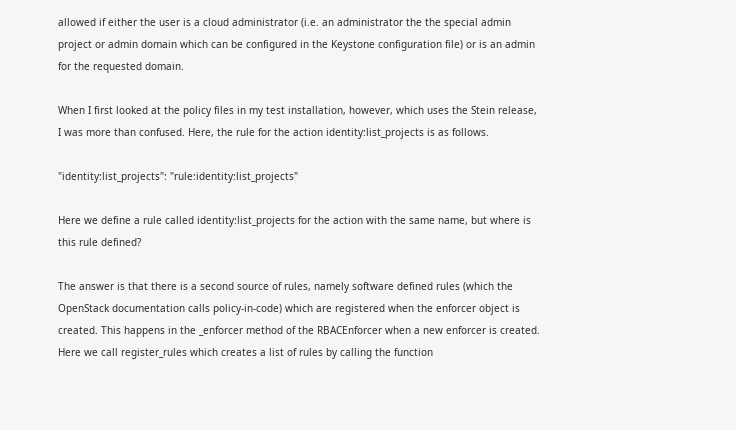allowed if either the user is a cloud administrator (i.e. an administrator the the special admin project or admin domain which can be configured in the Keystone configuration file) or is an admin for the requested domain.

When I first looked at the policy files in my test installation, however, which uses the Stein release, I was more than confused. Here, the rule for the action identity:list_projects is as follows.

"identity:list_projects": "rule:identity:list_projects"

Here we define a rule called identity:list_projects for the action with the same name, but where is this rule defined?

The answer is that there is a second source of rules, namely software defined rules (which the OpenStack documentation calls policy-in-code) which are registered when the enforcer object is created. This happens in the _enforcer method of the RBACEnforcer when a new enforcer is created. Here we call register_rules which creates a list of rules by calling the function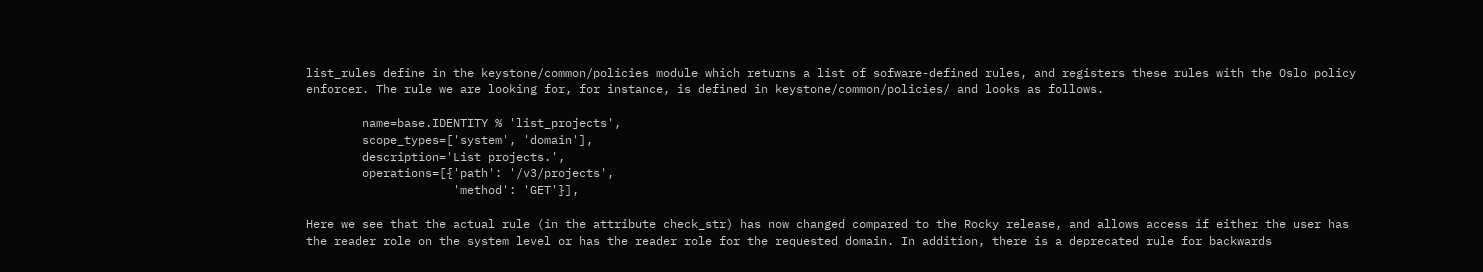list_rules define in the keystone/common/policies module which returns a list of sofware-defined rules, and registers these rules with the Oslo policy enforcer. The rule we are looking for, for instance, is defined in keystone/common/policies/ and looks as follows.

        name=base.IDENTITY % 'list_projects',
        scope_types=['system', 'domain'],
        description='List projects.',
        operations=[{'path': '/v3/projects',
                     'method': 'GET'}],

Here we see that the actual rule (in the attribute check_str) has now changed compared to the Rocky release, and allows access if either the user has the reader role on the system level or has the reader role for the requested domain. In addition, there is a deprecated rule for backwards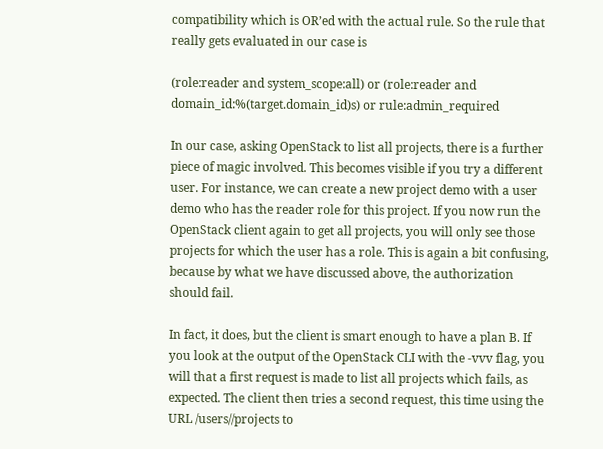compatibility which is OR’ed with the actual rule. So the rule that really gets evaluated in our case is

(role:reader and system_scope:all) or (role:reader and domain_id:%(target.domain_id)s) or rule:admin_required

In our case, asking OpenStack to list all projects, there is a further piece of magic involved. This becomes visible if you try a different user. For instance, we can create a new project demo with a user demo who has the reader role for this project. If you now run the OpenStack client again to get all projects, you will only see those projects for which the user has a role. This is again a bit confusing, because by what we have discussed above, the authorization should fail.

In fact, it does, but the client is smart enough to have a plan B. If you look at the output of the OpenStack CLI with the -vvv flag, you will that a first request is made to list all projects which fails, as expected. The client then tries a second request, this time using the URL /users//projects to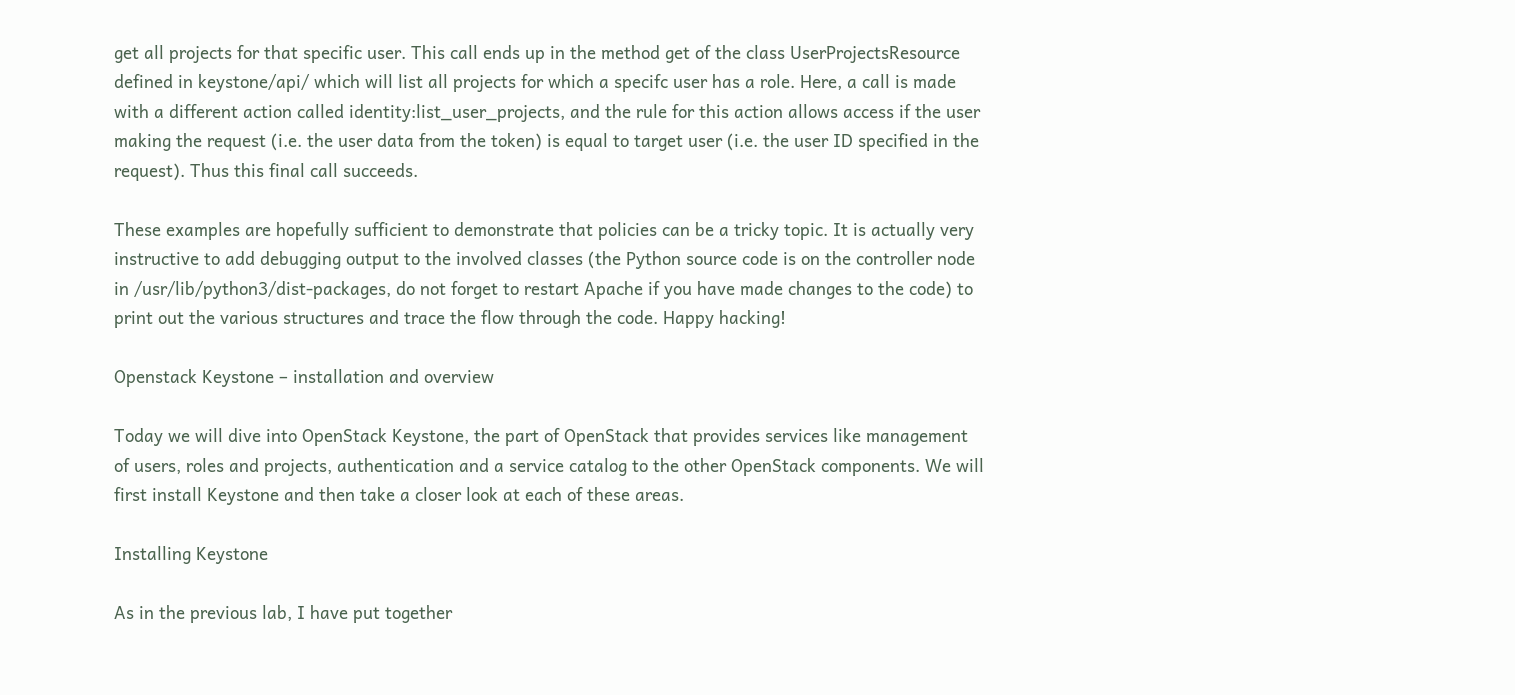get all projects for that specific user. This call ends up in the method get of the class UserProjectsResource defined in keystone/api/ which will list all projects for which a specifc user has a role. Here, a call is made with a different action called identity:list_user_projects, and the rule for this action allows access if the user making the request (i.e. the user data from the token) is equal to target user (i.e. the user ID specified in the request). Thus this final call succeeds.

These examples are hopefully sufficient to demonstrate that policies can be a tricky topic. It is actually very instructive to add debugging output to the involved classes (the Python source code is on the controller node in /usr/lib/python3/dist-packages, do not forget to restart Apache if you have made changes to the code) to print out the various structures and trace the flow through the code. Happy hacking!

Openstack Keystone – installation and overview

Today we will dive into OpenStack Keystone, the part of OpenStack that provides services like management of users, roles and projects, authentication and a service catalog to the other OpenStack components. We will first install Keystone and then take a closer look at each of these areas.

Installing Keystone

As in the previous lab, I have put together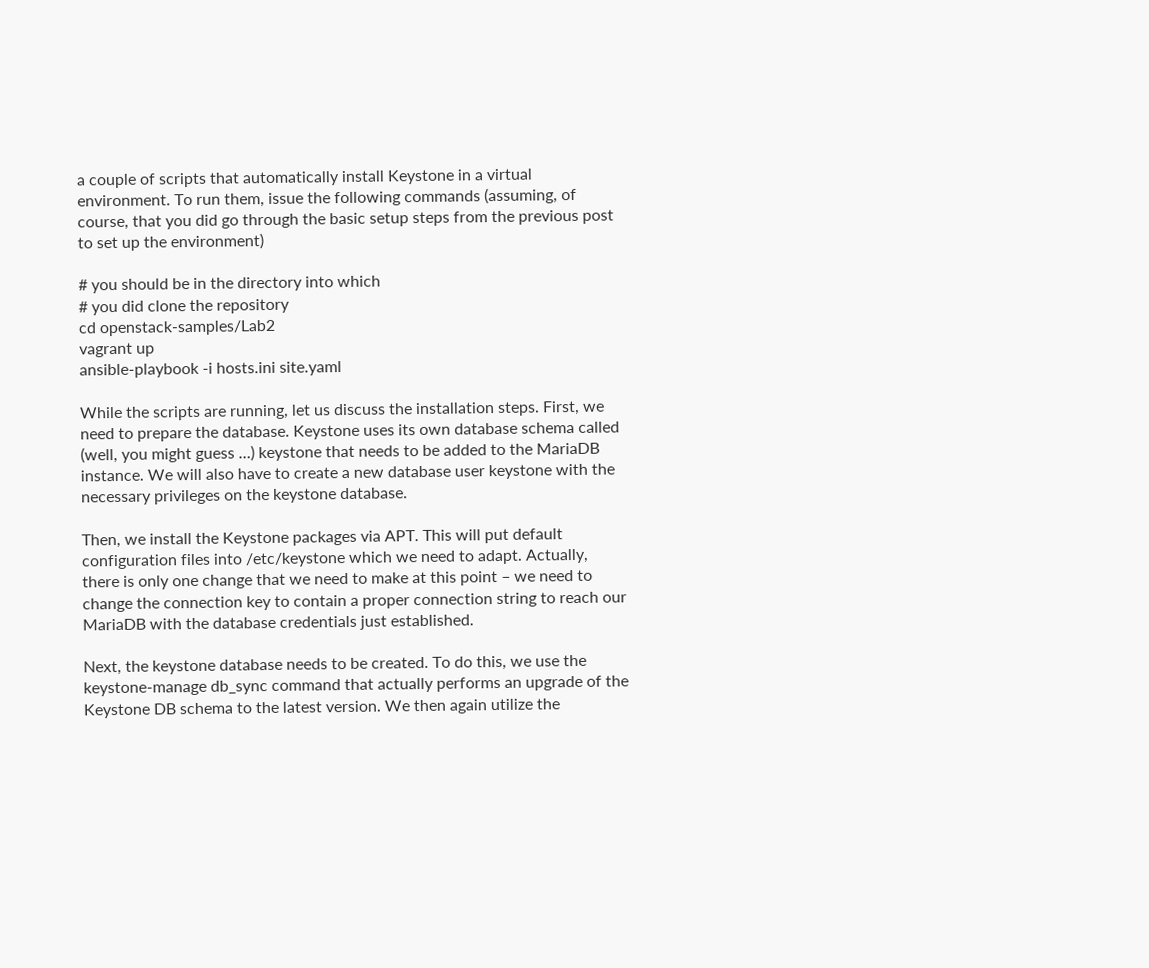a couple of scripts that automatically install Keystone in a virtual environment. To run them, issue the following commands (assuming, of course, that you did go through the basic setup steps from the previous post to set up the environment)

# you should be in the directory into which
# you did clone the repository
cd openstack-samples/Lab2
vagrant up
ansible-playbook -i hosts.ini site.yaml

While the scripts are running, let us discuss the installation steps. First, we need to prepare the database. Keystone uses its own database schema called (well, you might guess …) keystone that needs to be added to the MariaDB instance. We will also have to create a new database user keystone with the necessary privileges on the keystone database.

Then, we install the Keystone packages via APT. This will put default configuration files into /etc/keystone which we need to adapt. Actually, there is only one change that we need to make at this point – we need to change the connection key to contain a proper connection string to reach our MariaDB with the database credentials just established.

Next, the keystone database needs to be created. To do this, we use the keystone-manage db_sync command that actually performs an upgrade of the Keystone DB schema to the latest version. We then again utilize the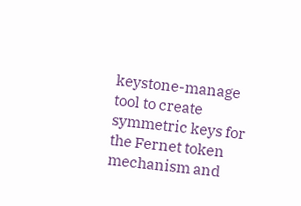keystone-manage tool to create symmetric keys for the Fernet token mechanism and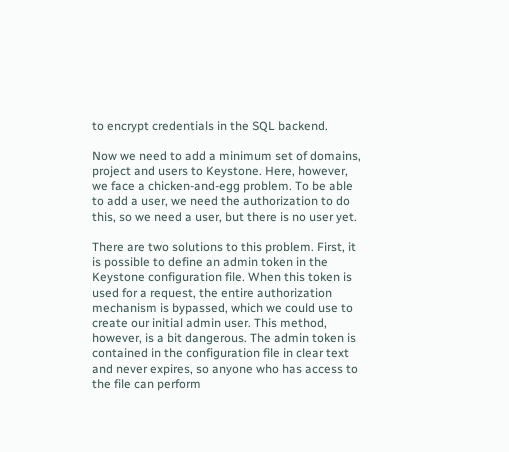to encrypt credentials in the SQL backend.

Now we need to add a minimum set of domains, project and users to Keystone. Here, however, we face a chicken-and-egg problem. To be able to add a user, we need the authorization to do this, so we need a user, but there is no user yet.

There are two solutions to this problem. First, it is possible to define an admin token in the Keystone configuration file. When this token is used for a request, the entire authorization mechanism is bypassed, which we could use to create our initial admin user. This method, however, is a bit dangerous. The admin token is contained in the configuration file in clear text and never expires, so anyone who has access to the file can perform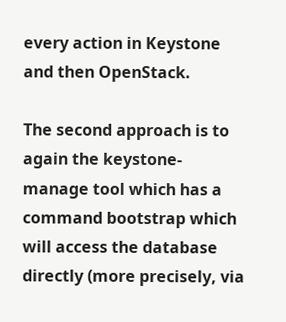every action in Keystone and then OpenStack.

The second approach is to again the keystone-manage tool which has a command bootstrap which will access the database directly (more precisely, via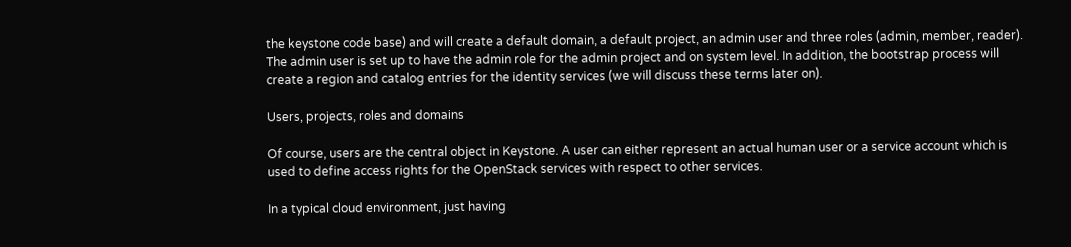the keystone code base) and will create a default domain, a default project, an admin user and three roles (admin, member, reader). The admin user is set up to have the admin role for the admin project and on system level. In addition, the bootstrap process will create a region and catalog entries for the identity services (we will discuss these terms later on).

Users, projects, roles and domains

Of course, users are the central object in Keystone. A user can either represent an actual human user or a service account which is used to define access rights for the OpenStack services with respect to other services.

In a typical cloud environment, just having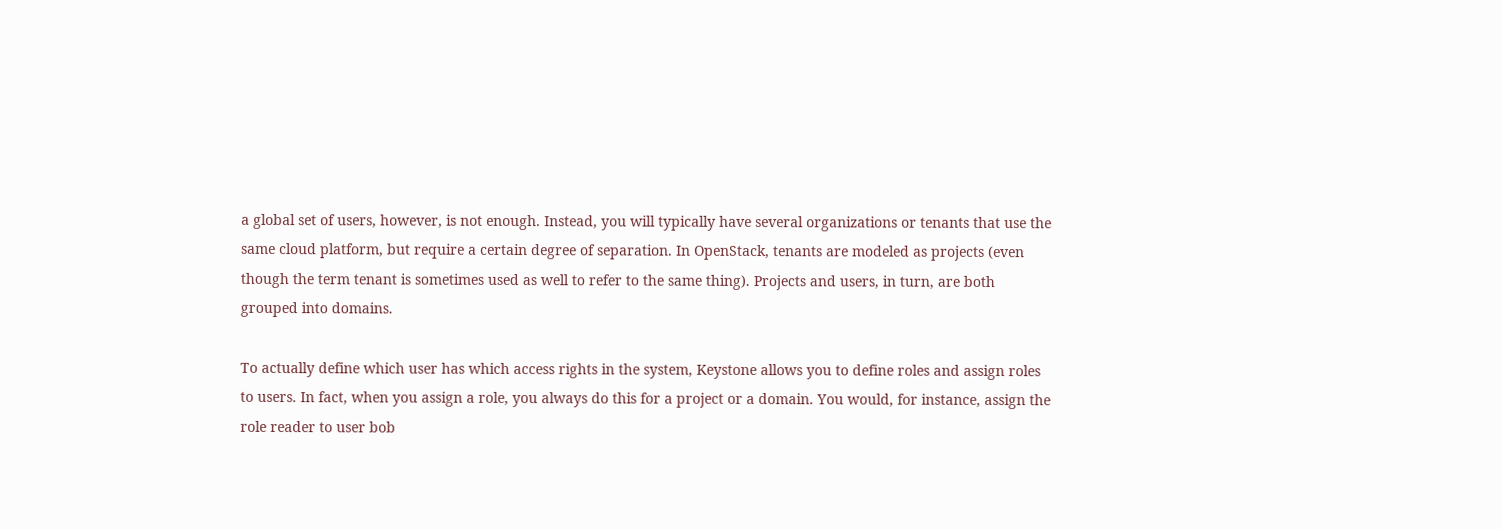a global set of users, however, is not enough. Instead, you will typically have several organizations or tenants that use the same cloud platform, but require a certain degree of separation. In OpenStack, tenants are modeled as projects (even though the term tenant is sometimes used as well to refer to the same thing). Projects and users, in turn, are both grouped into domains.

To actually define which user has which access rights in the system, Keystone allows you to define roles and assign roles to users. In fact, when you assign a role, you always do this for a project or a domain. You would, for instance, assign the role reader to user bob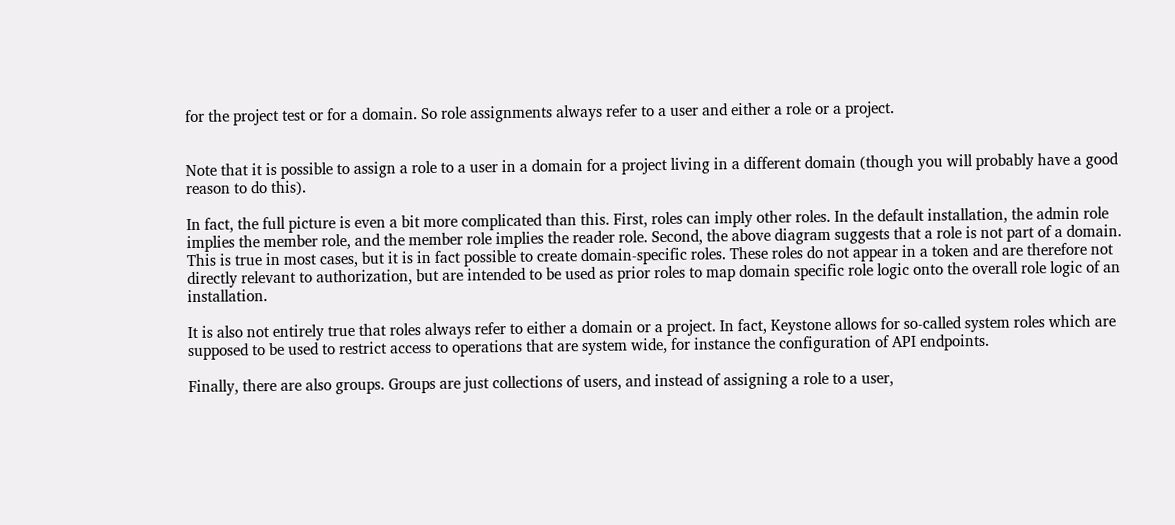for the project test or for a domain. So role assignments always refer to a user and either a role or a project.


Note that it is possible to assign a role to a user in a domain for a project living in a different domain (though you will probably have a good reason to do this).

In fact, the full picture is even a bit more complicated than this. First, roles can imply other roles. In the default installation, the admin role implies the member role, and the member role implies the reader role. Second, the above diagram suggests that a role is not part of a domain. This is true in most cases, but it is in fact possible to create domain-specific roles. These roles do not appear in a token and are therefore not directly relevant to authorization, but are intended to be used as prior roles to map domain specific role logic onto the overall role logic of an installation.

It is also not entirely true that roles always refer to either a domain or a project. In fact, Keystone allows for so-called system roles which are supposed to be used to restrict access to operations that are system wide, for instance the configuration of API endpoints.

Finally, there are also groups. Groups are just collections of users, and instead of assigning a role to a user,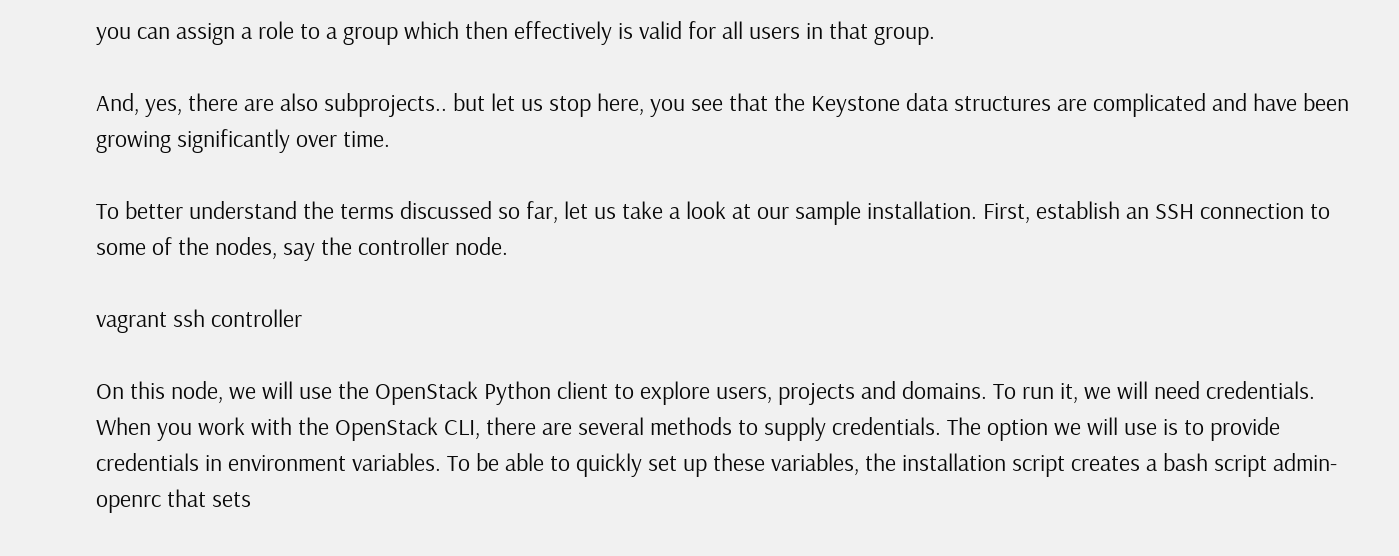you can assign a role to a group which then effectively is valid for all users in that group.

And, yes, there are also subprojects.. but let us stop here, you see that the Keystone data structures are complicated and have been growing significantly over time.

To better understand the terms discussed so far, let us take a look at our sample installation. First, establish an SSH connection to some of the nodes, say the controller node.

vagrant ssh controller

On this node, we will use the OpenStack Python client to explore users, projects and domains. To run it, we will need credentials. When you work with the OpenStack CLI, there are several methods to supply credentials. The option we will use is to provide credentials in environment variables. To be able to quickly set up these variables, the installation script creates a bash script admin-openrc that sets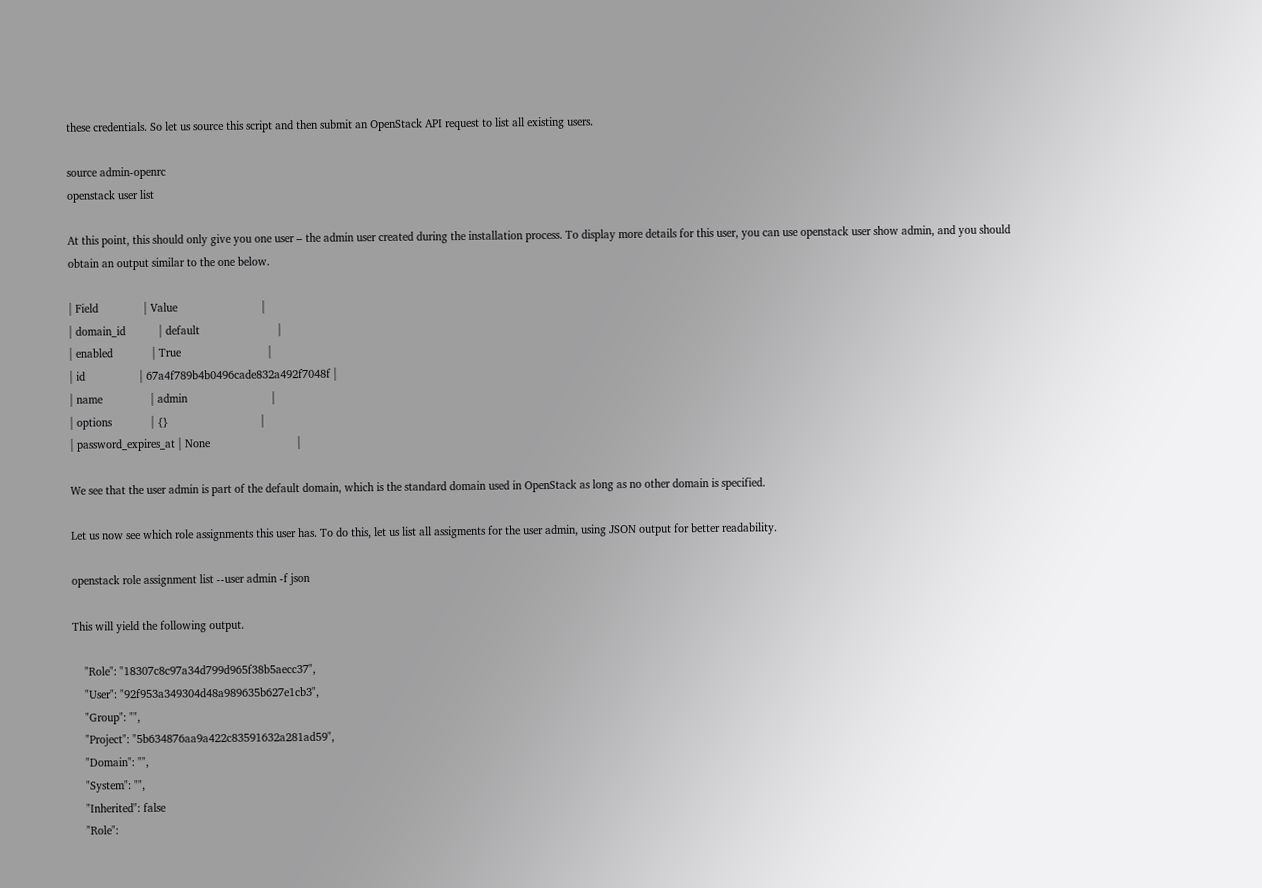these credentials. So let us source this script and then submit an OpenStack API request to list all existing users.

source admin-openrc
openstack user list

At this point, this should only give you one user – the admin user created during the installation process. To display more details for this user, you can use openstack user show admin, and you should obtain an output similar to the one below.

| Field               | Value                            |
| domain_id           | default                          |
| enabled             | True                             |
| id                  | 67a4f789b4b0496cade832a492f7048f |
| name                | admin                            |
| options             | {}                               |
| password_expires_at | None                             |

We see that the user admin is part of the default domain, which is the standard domain used in OpenStack as long as no other domain is specified.

Let us now see which role assignments this user has. To do this, let us list all assigments for the user admin, using JSON output for better readability.

openstack role assignment list --user admin -f json

This will yield the following output.

    "Role": "18307c8c97a34d799d965f38b5aecc37",
    "User": "92f953a349304d48a989635b627e1cb3",
    "Group": "",
    "Project": "5b634876aa9a422c83591632a281ad59",
    "Domain": "",
    "System": "",
    "Inherited": false
    "Role":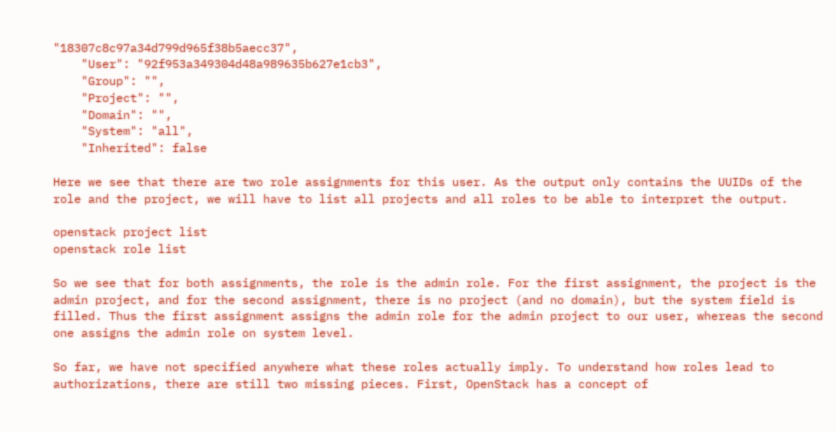"18307c8c97a34d799d965f38b5aecc37",
    "User": "92f953a349304d48a989635b627e1cb3",
    "Group": "",
    "Project": "",
    "Domain": "",
    "System": "all",
    "Inherited": false

Here we see that there are two role assignments for this user. As the output only contains the UUIDs of the role and the project, we will have to list all projects and all roles to be able to interpret the output.

openstack project list
openstack role list

So we see that for both assignments, the role is the admin role. For the first assignment, the project is the admin project, and for the second assignment, there is no project (and no domain), but the system field is filled. Thus the first assignment assigns the admin role for the admin project to our user, whereas the second one assigns the admin role on system level.

So far, we have not specified anywhere what these roles actually imply. To understand how roles lead to authorizations, there are still two missing pieces. First, OpenStack has a concept of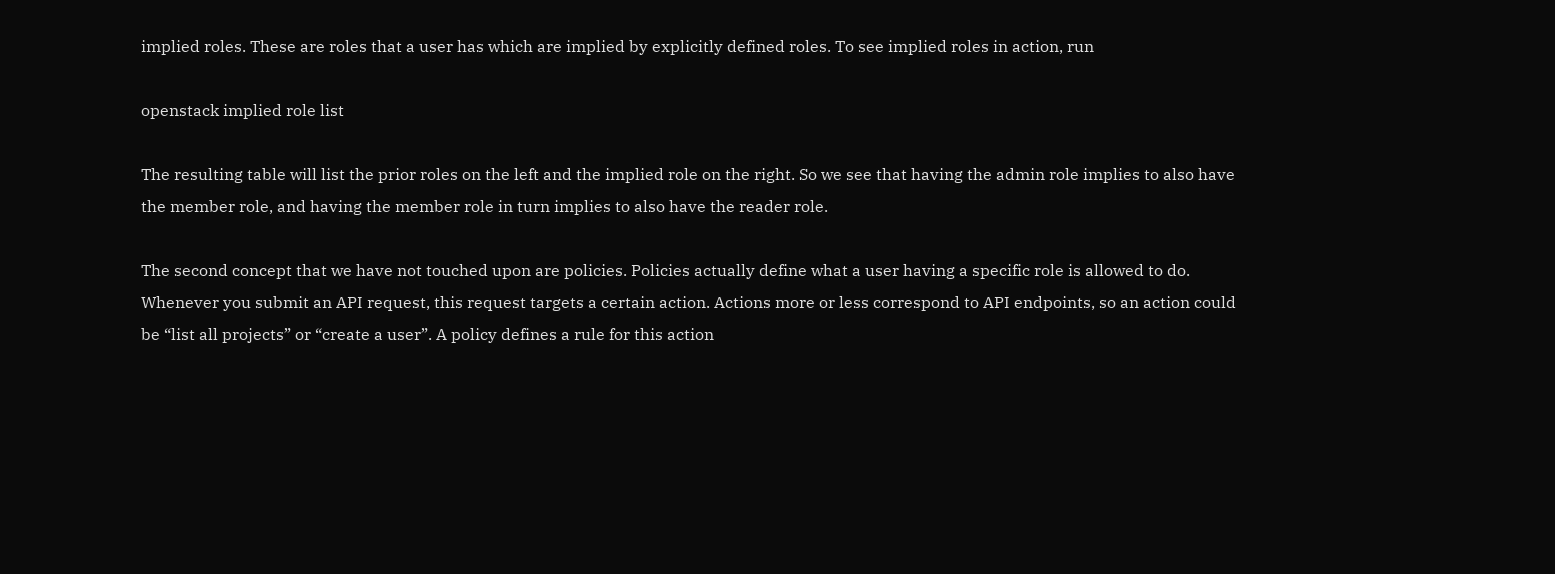implied roles. These are roles that a user has which are implied by explicitly defined roles. To see implied roles in action, run

openstack implied role list

The resulting table will list the prior roles on the left and the implied role on the right. So we see that having the admin role implies to also have the member role, and having the member role in turn implies to also have the reader role.

The second concept that we have not touched upon are policies. Policies actually define what a user having a specific role is allowed to do. Whenever you submit an API request, this request targets a certain action. Actions more or less correspond to API endpoints, so an action could be “list all projects” or “create a user”. A policy defines a rule for this action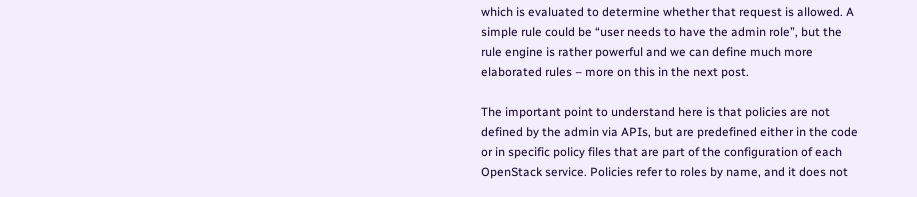which is evaluated to determine whether that request is allowed. A simple rule could be “user needs to have the admin role”, but the rule engine is rather powerful and we can define much more elaborated rules – more on this in the next post.

The important point to understand here is that policies are not defined by the admin via APIs, but are predefined either in the code or in specific policy files that are part of the configuration of each OpenStack service. Policies refer to roles by name, and it does not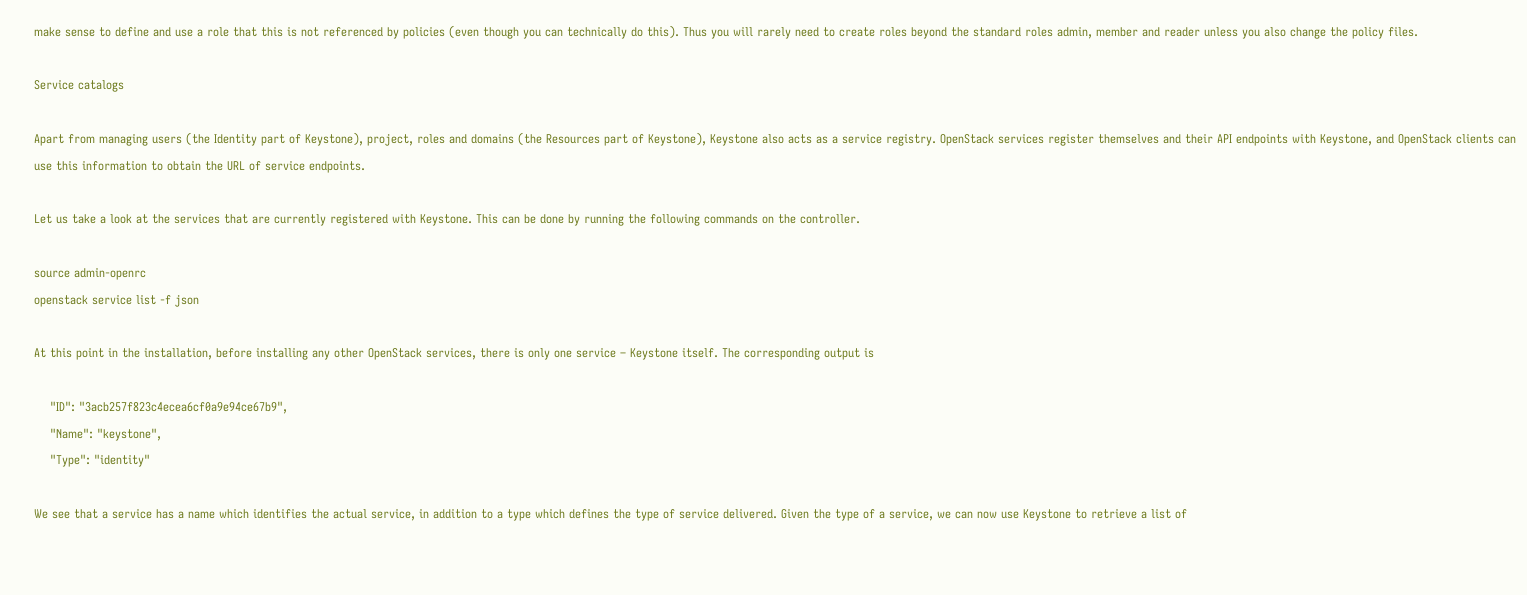make sense to define and use a role that this is not referenced by policies (even though you can technically do this). Thus you will rarely need to create roles beyond the standard roles admin, member and reader unless you also change the policy files.

Service catalogs

Apart from managing users (the Identity part of Keystone), project, roles and domains (the Resources part of Keystone), Keystone also acts as a service registry. OpenStack services register themselves and their API endpoints with Keystone, and OpenStack clients can use this information to obtain the URL of service endpoints.

Let us take a look at the services that are currently registered with Keystone. This can be done by running the following commands on the controller.

source admin-openrc
openstack service list -f json

At this point in the installation, before installing any other OpenStack services, there is only one service – Keystone itself. The corresponding output is

    "ID": "3acb257f823c4ecea6cf0a9e94ce67b9",
    "Name": "keystone",
    "Type": "identity"

We see that a service has a name which identifies the actual service, in addition to a type which defines the type of service delivered. Given the type of a service, we can now use Keystone to retrieve a list of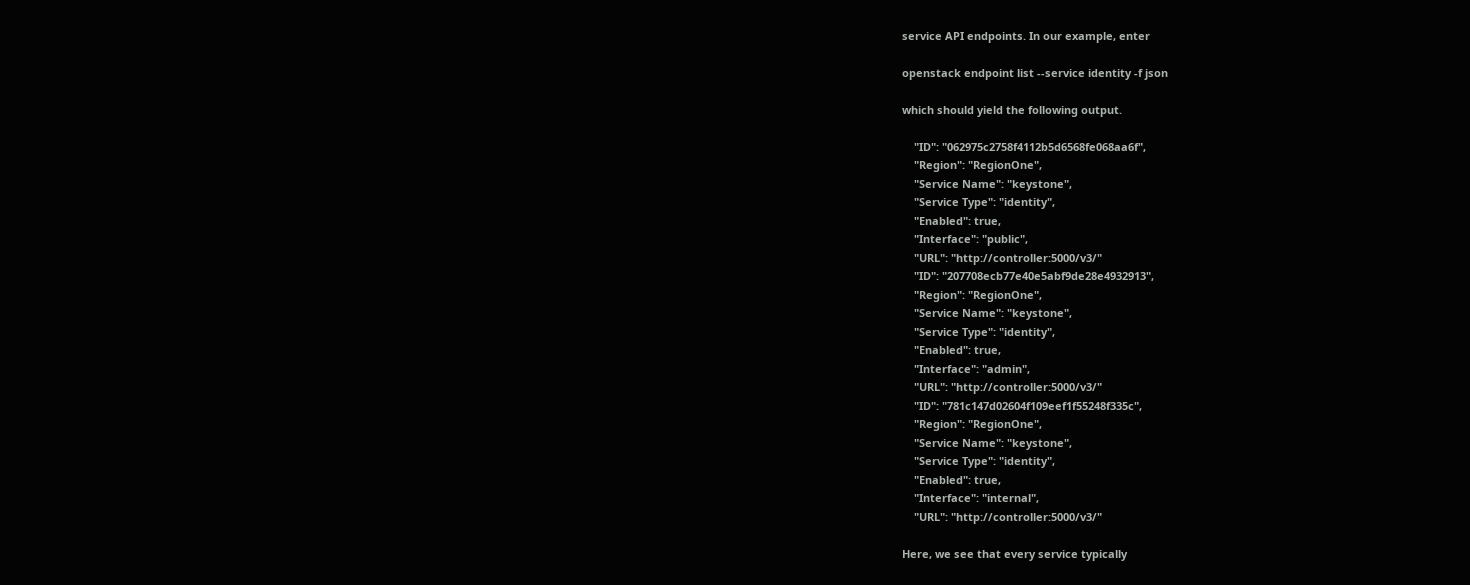service API endpoints. In our example, enter

openstack endpoint list --service identity -f json

which should yield the following output.

    "ID": "062975c2758f4112b5d6568fe068aa6f",
    "Region": "RegionOne",
    "Service Name": "keystone",
    "Service Type": "identity",
    "Enabled": true,
    "Interface": "public",
    "URL": "http://controller:5000/v3/"
    "ID": "207708ecb77e40e5abf9de28e4932913",
    "Region": "RegionOne",
    "Service Name": "keystone",
    "Service Type": "identity",
    "Enabled": true,
    "Interface": "admin",
    "URL": "http://controller:5000/v3/"
    "ID": "781c147d02604f109eef1f55248f335c",
    "Region": "RegionOne",
    "Service Name": "keystone",
    "Service Type": "identity",
    "Enabled": true,
    "Interface": "internal",
    "URL": "http://controller:5000/v3/"

Here, we see that every service typically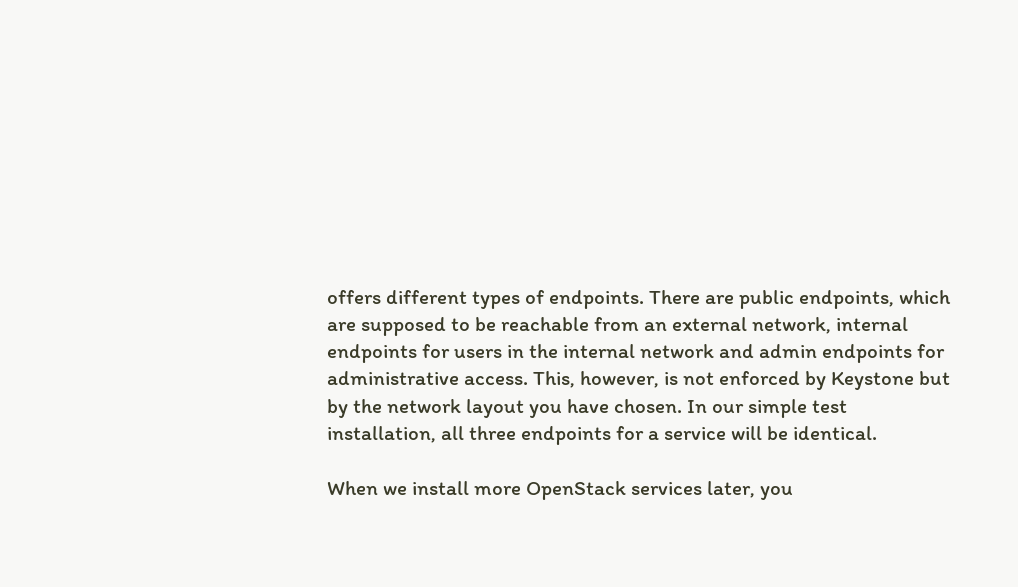offers different types of endpoints. There are public endpoints, which are supposed to be reachable from an external network, internal endpoints for users in the internal network and admin endpoints for administrative access. This, however, is not enforced by Keystone but by the network layout you have chosen. In our simple test installation, all three endpoints for a service will be identical.

When we install more OpenStack services later, you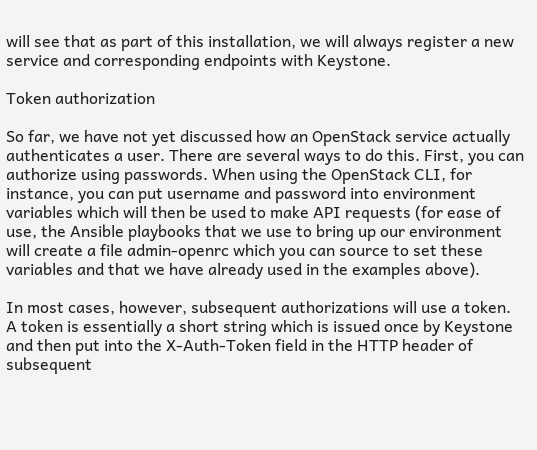will see that as part of this installation, we will always register a new service and corresponding endpoints with Keystone.

Token authorization

So far, we have not yet discussed how an OpenStack service actually authenticates a user. There are several ways to do this. First, you can authorize using passwords. When using the OpenStack CLI, for instance, you can put username and password into environment variables which will then be used to make API requests (for ease of use, the Ansible playbooks that we use to bring up our environment will create a file admin-openrc which you can source to set these variables and that we have already used in the examples above).

In most cases, however, subsequent authorizations will use a token. A token is essentially a short string which is issued once by Keystone and then put into the X-Auth-Token field in the HTTP header of subsequent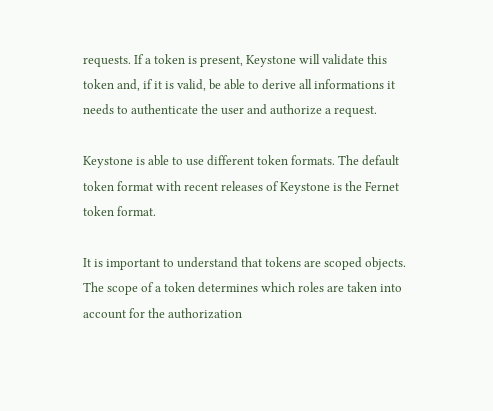requests. If a token is present, Keystone will validate this token and, if it is valid, be able to derive all informations it needs to authenticate the user and authorize a request.

Keystone is able to use different token formats. The default token format with recent releases of Keystone is the Fernet token format.

It is important to understand that tokens are scoped objects. The scope of a token determines which roles are taken into account for the authorization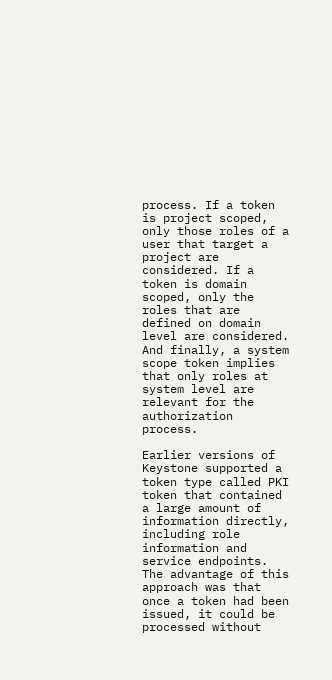process. If a token is project scoped, only those roles of a user that target a project are considered. If a token is domain scoped, only the roles that are defined on domain level are considered. And finally, a system scope token implies that only roles at system level are relevant for the authorization process.

Earlier versions of Keystone supported a token type called PKI token that contained a large amount of information directly, including role information and service endpoints. The advantage of this approach was that once a token had been issued, it could be processed without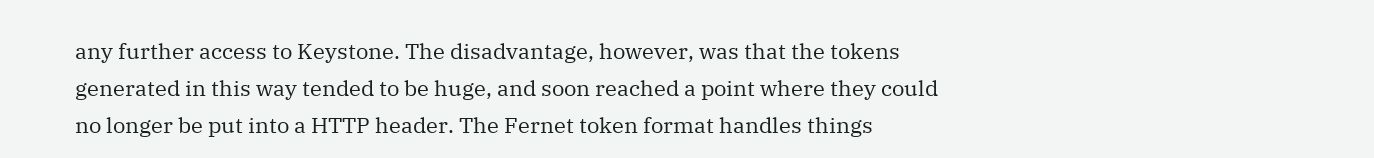any further access to Keystone. The disadvantage, however, was that the tokens generated in this way tended to be huge, and soon reached a point where they could no longer be put into a HTTP header. The Fernet token format handles things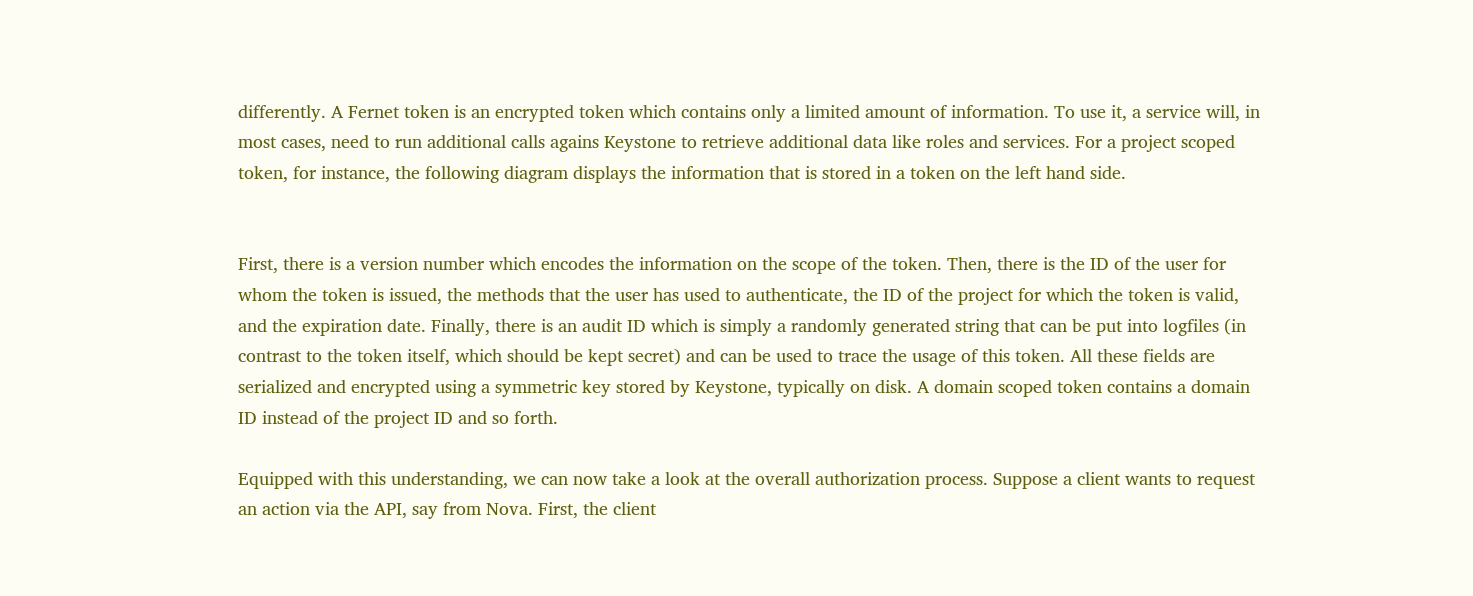differently. A Fernet token is an encrypted token which contains only a limited amount of information. To use it, a service will, in most cases, need to run additional calls agains Keystone to retrieve additional data like roles and services. For a project scoped token, for instance, the following diagram displays the information that is stored in a token on the left hand side.


First, there is a version number which encodes the information on the scope of the token. Then, there is the ID of the user for whom the token is issued, the methods that the user has used to authenticate, the ID of the project for which the token is valid, and the expiration date. Finally, there is an audit ID which is simply a randomly generated string that can be put into logfiles (in contrast to the token itself, which should be kept secret) and can be used to trace the usage of this token. All these fields are serialized and encrypted using a symmetric key stored by Keystone, typically on disk. A domain scoped token contains a domain ID instead of the project ID and so forth.

Equipped with this understanding, we can now take a look at the overall authorization process. Suppose a client wants to request an action via the API, say from Nova. First, the client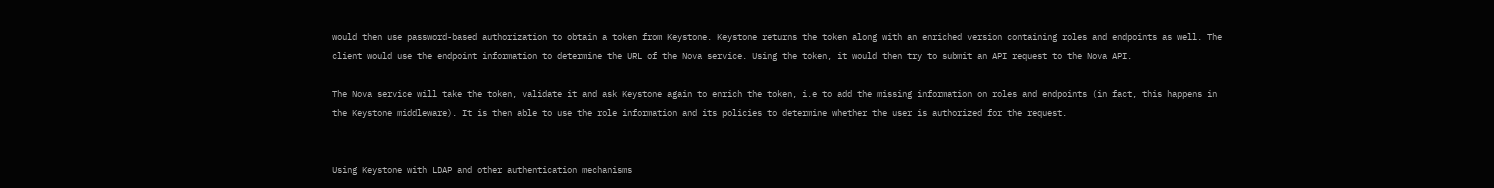would then use password-based authorization to obtain a token from Keystone. Keystone returns the token along with an enriched version containing roles and endpoints as well. The client would use the endpoint information to determine the URL of the Nova service. Using the token, it would then try to submit an API request to the Nova API.

The Nova service will take the token, validate it and ask Keystone again to enrich the token, i.e to add the missing information on roles and endpoints (in fact, this happens in the Keystone middleware). It is then able to use the role information and its policies to determine whether the user is authorized for the request.


Using Keystone with LDAP and other authentication mechanisms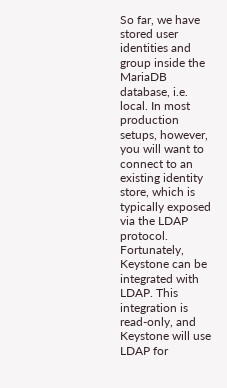So far, we have stored user identities and group inside the MariaDB database, i.e. local. In most production setups, however, you will want to connect to an existing identity store, which is typically exposed via the LDAP protocol. Fortunately, Keystone can be integrated with LDAP. This integration is read-only, and Keystone will use LDAP for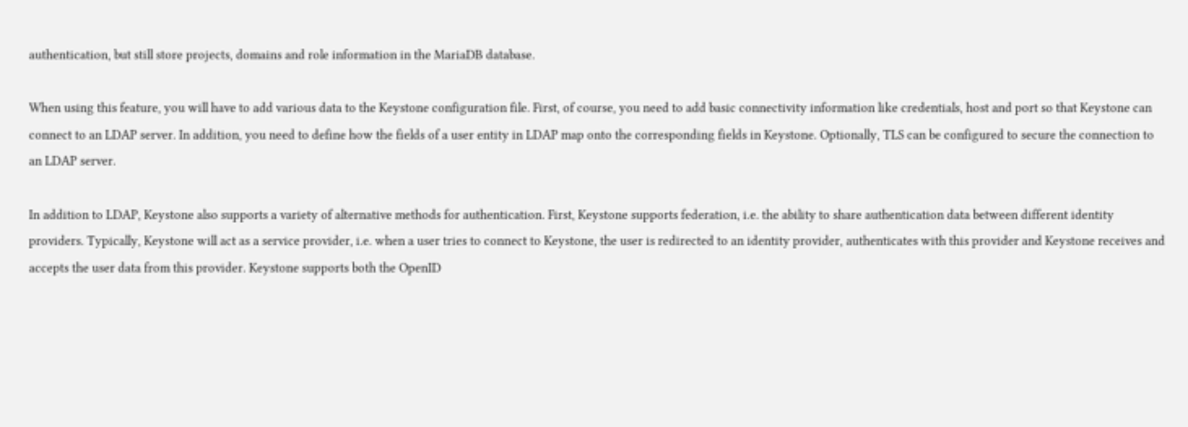authentication, but still store projects, domains and role information in the MariaDB database.

When using this feature, you will have to add various data to the Keystone configuration file. First, of course, you need to add basic connectivity information like credentials, host and port so that Keystone can connect to an LDAP server. In addition, you need to define how the fields of a user entity in LDAP map onto the corresponding fields in Keystone. Optionally, TLS can be configured to secure the connection to an LDAP server.

In addition to LDAP, Keystone also supports a variety of alternative methods for authentication. First, Keystone supports federation, i.e. the ability to share authentication data between different identity providers. Typically, Keystone will act as a service provider, i.e. when a user tries to connect to Keystone, the user is redirected to an identity provider, authenticates with this provider and Keystone receives and accepts the user data from this provider. Keystone supports both the OpenID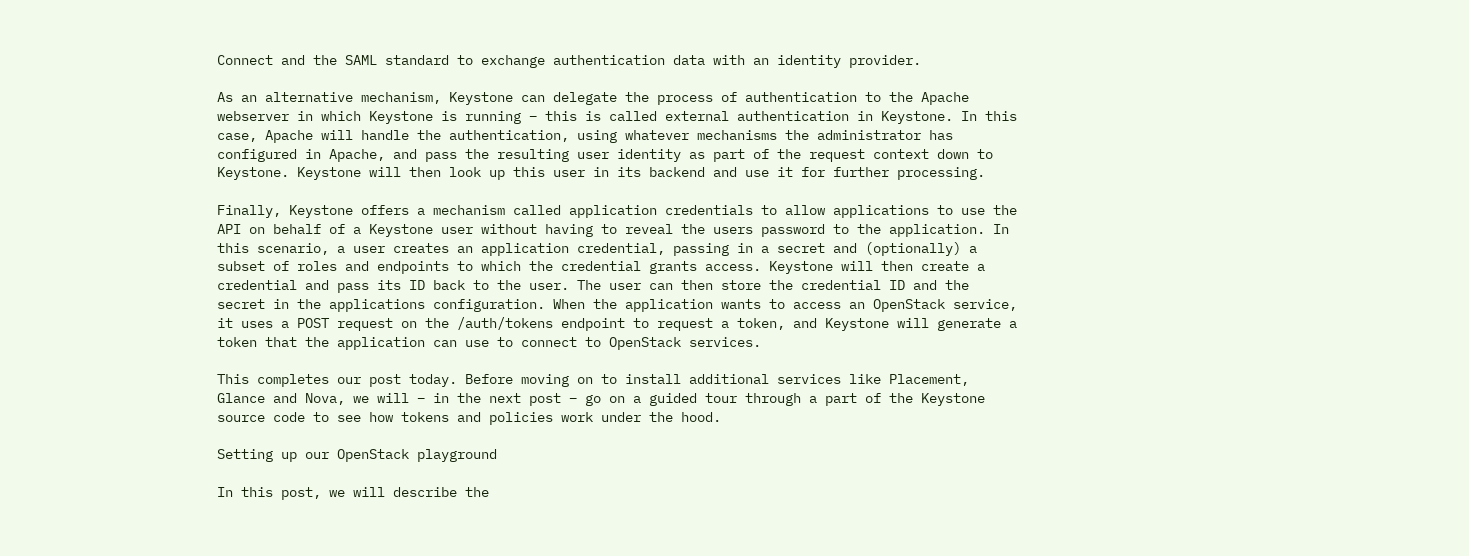Connect and the SAML standard to exchange authentication data with an identity provider.

As an alternative mechanism, Keystone can delegate the process of authentication to the Apache webserver in which Keystone is running – this is called external authentication in Keystone. In this case, Apache will handle the authentication, using whatever mechanisms the administrator has configured in Apache, and pass the resulting user identity as part of the request context down to Keystone. Keystone will then look up this user in its backend and use it for further processing.

Finally, Keystone offers a mechanism called application credentials to allow applications to use the API on behalf of a Keystone user without having to reveal the users password to the application. In this scenario, a user creates an application credential, passing in a secret and (optionally) a subset of roles and endpoints to which the credential grants access. Keystone will then create a credential and pass its ID back to the user. The user can then store the credential ID and the secret in the applications configuration. When the application wants to access an OpenStack service, it uses a POST request on the /auth/tokens endpoint to request a token, and Keystone will generate a token that the application can use to connect to OpenStack services.

This completes our post today. Before moving on to install additional services like Placement, Glance and Nova, we will – in the next post – go on a guided tour through a part of the Keystone source code to see how tokens and policies work under the hood.

Setting up our OpenStack playground

In this post, we will describe the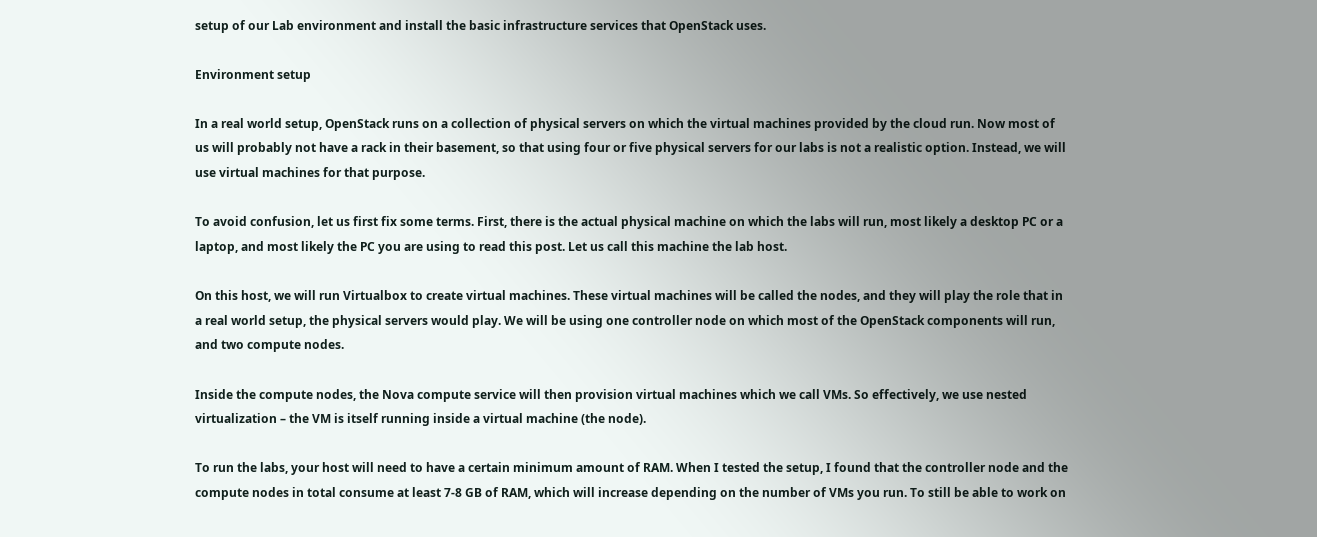setup of our Lab environment and install the basic infrastructure services that OpenStack uses.

Environment setup

In a real world setup, OpenStack runs on a collection of physical servers on which the virtual machines provided by the cloud run. Now most of us will probably not have a rack in their basement, so that using four or five physical servers for our labs is not a realistic option. Instead, we will use virtual machines for that purpose.

To avoid confusion, let us first fix some terms. First, there is the actual physical machine on which the labs will run, most likely a desktop PC or a laptop, and most likely the PC you are using to read this post. Let us call this machine the lab host.

On this host, we will run Virtualbox to create virtual machines. These virtual machines will be called the nodes, and they will play the role that in a real world setup, the physical servers would play. We will be using one controller node on which most of the OpenStack components will run, and two compute nodes.

Inside the compute nodes, the Nova compute service will then provision virtual machines which we call VMs. So effectively, we use nested virtualization – the VM is itself running inside a virtual machine (the node).

To run the labs, your host will need to have a certain minimum amount of RAM. When I tested the setup, I found that the controller node and the compute nodes in total consume at least 7-8 GB of RAM, which will increase depending on the number of VMs you run. To still be able to work on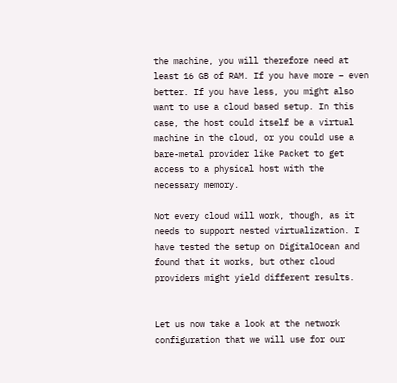the machine, you will therefore need at least 16 GB of RAM. If you have more – even better. If you have less, you might also want to use a cloud based setup. In this case, the host could itself be a virtual machine in the cloud, or you could use a bare-metal provider like Packet to get access to a physical host with the necessary memory.

Not every cloud will work, though, as it needs to support nested virtualization. I have tested the setup on DigitalOcean and found that it works, but other cloud providers might yield different results.


Let us now take a look at the network configuration that we will use for our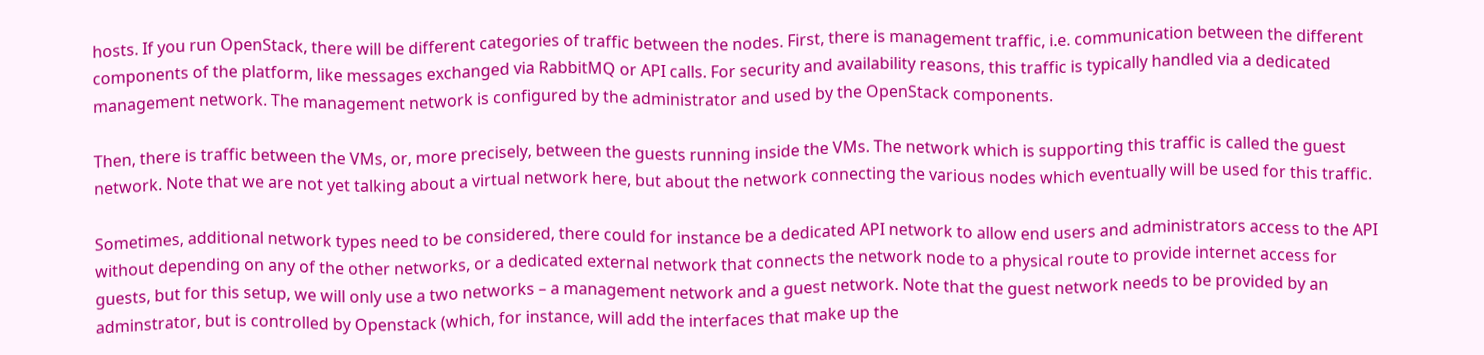hosts. If you run OpenStack, there will be different categories of traffic between the nodes. First, there is management traffic, i.e. communication between the different components of the platform, like messages exchanged via RabbitMQ or API calls. For security and availability reasons, this traffic is typically handled via a dedicated management network. The management network is configured by the administrator and used by the OpenStack components.

Then, there is traffic between the VMs, or, more precisely, between the guests running inside the VMs. The network which is supporting this traffic is called the guest network. Note that we are not yet talking about a virtual network here, but about the network connecting the various nodes which eventually will be used for this traffic.

Sometimes, additional network types need to be considered, there could for instance be a dedicated API network to allow end users and administrators access to the API without depending on any of the other networks, or a dedicated external network that connects the network node to a physical route to provide internet access for guests, but for this setup, we will only use a two networks – a management network and a guest network. Note that the guest network needs to be provided by an adminstrator, but is controlled by Openstack (which, for instance, will add the interfaces that make up the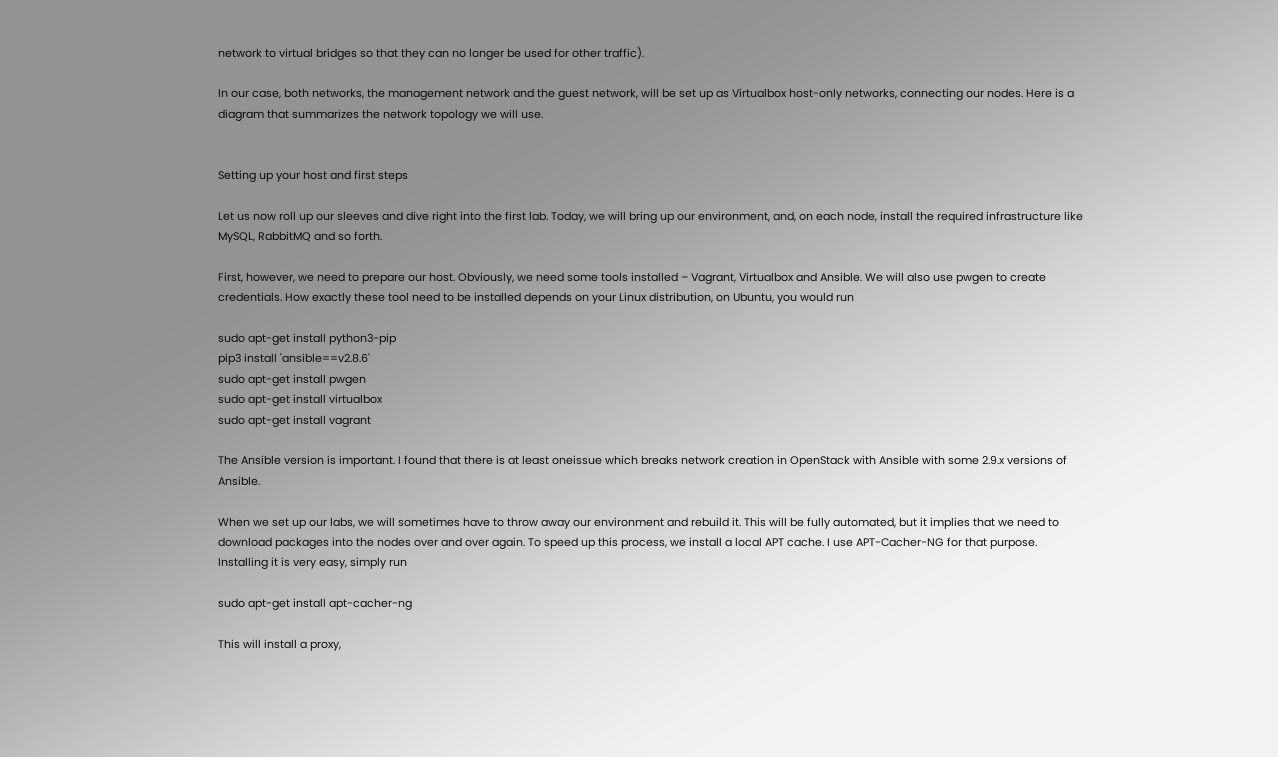network to virtual bridges so that they can no longer be used for other traffic).

In our case, both networks, the management network and the guest network, will be set up as Virtualbox host-only networks, connecting our nodes. Here is a diagram that summarizes the network topology we will use.


Setting up your host and first steps

Let us now roll up our sleeves and dive right into the first lab. Today, we will bring up our environment, and, on each node, install the required infrastructure like MySQL, RabbitMQ and so forth.

First, however, we need to prepare our host. Obviously, we need some tools installed – Vagrant, Virtualbox and Ansible. We will also use pwgen to create credentials. How exactly these tool need to be installed depends on your Linux distribution, on Ubuntu, you would run

sudo apt-get install python3-pip
pip3 install 'ansible==v2.8.6'
sudo apt-get install pwgen
sudo apt-get install virtualbox
sudo apt-get install vagrant

The Ansible version is important. I found that there is at least oneissue which breaks network creation in OpenStack with Ansible with some 2.9.x versions of Ansible.

When we set up our labs, we will sometimes have to throw away our environment and rebuild it. This will be fully automated, but it implies that we need to download packages into the nodes over and over again. To speed up this process, we install a local APT cache. I use APT-Cacher-NG for that purpose. Installing it is very easy, simply run

sudo apt-get install apt-cacher-ng

This will install a proxy,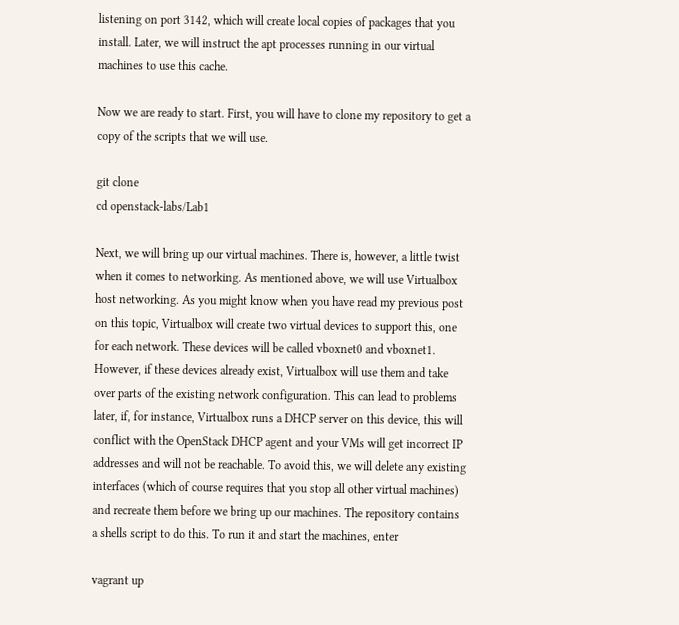listening on port 3142, which will create local copies of packages that you install. Later, we will instruct the apt processes running in our virtual machines to use this cache.

Now we are ready to start. First, you will have to clone my repository to get a copy of the scripts that we will use.

git clone
cd openstack-labs/Lab1

Next, we will bring up our virtual machines. There is, however, a little twist when it comes to networking. As mentioned above, we will use Virtualbox host networking. As you might know when you have read my previous post on this topic, Virtualbox will create two virtual devices to support this, one for each network. These devices will be called vboxnet0 and vboxnet1. However, if these devices already exist, Virtualbox will use them and take over parts of the existing network configuration. This can lead to problems later, if, for instance, Virtualbox runs a DHCP server on this device, this will conflict with the OpenStack DHCP agent and your VMs will get incorrect IP addresses and will not be reachable. To avoid this, we will delete any existing interfaces (which of course requires that you stop all other virtual machines) and recreate them before we bring up our machines. The repository contains a shells script to do this. To run it and start the machines, enter

vagrant up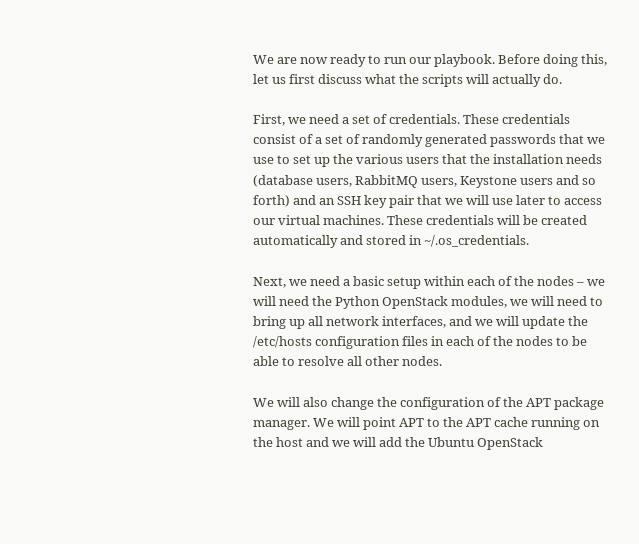We are now ready to run our playbook. Before doing this, let us first discuss what the scripts will actually do.

First, we need a set of credentials. These credentials consist of a set of randomly generated passwords that we use to set up the various users that the installation needs (database users, RabbitMQ users, Keystone users and so forth) and an SSH key pair that we will use later to access our virtual machines. These credentials will be created automatically and stored in ~/.os_credentials.

Next, we need a basic setup within each of the nodes – we will need the Python OpenStack modules, we will need to bring up all network interfaces, and we will update the /etc/hosts configuration files in each of the nodes to be able to resolve all other nodes.

We will also change the configuration of the APT package manager. We will point APT to the APT cache running on the host and we will add the Ubuntu OpenStack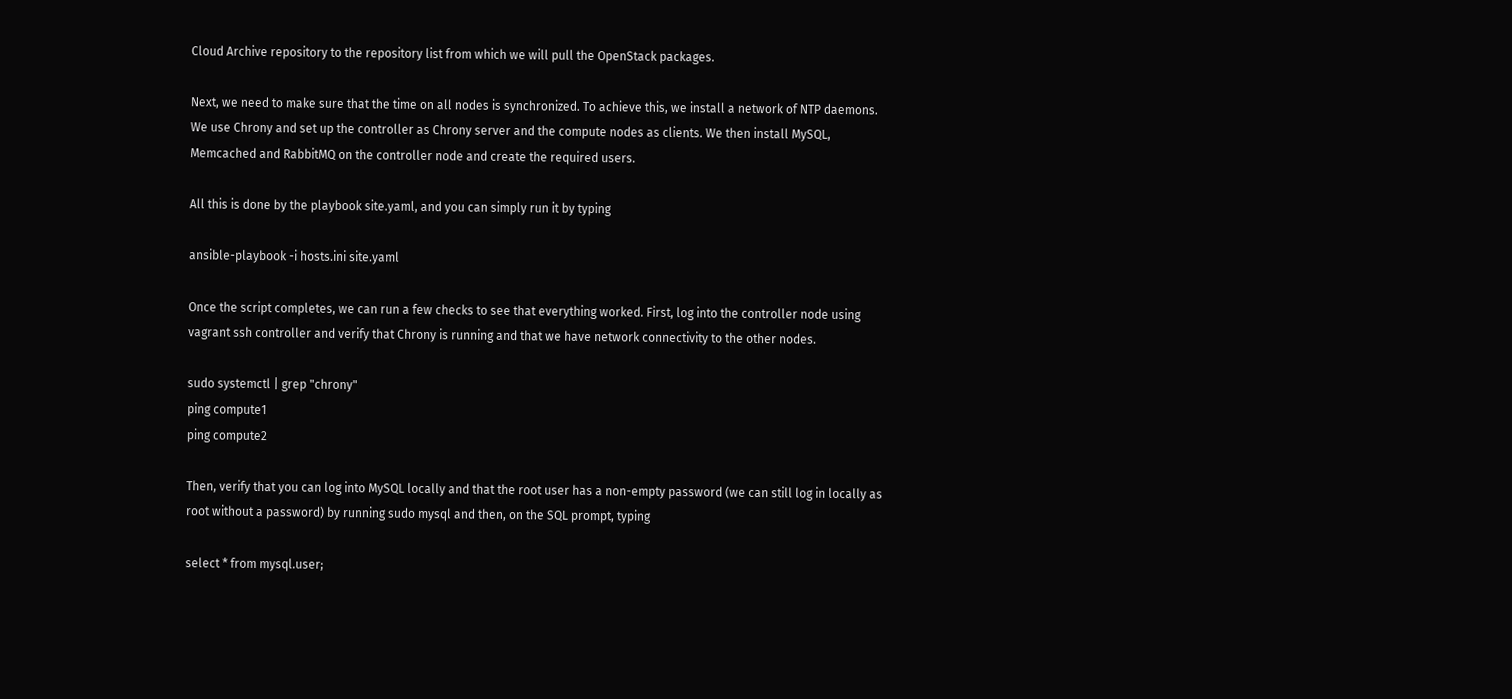Cloud Archive repository to the repository list from which we will pull the OpenStack packages.

Next, we need to make sure that the time on all nodes is synchronized. To achieve this, we install a network of NTP daemons. We use Chrony and set up the controller as Chrony server and the compute nodes as clients. We then install MySQL, Memcached and RabbitMQ on the controller node and create the required users.

All this is done by the playbook site.yaml, and you can simply run it by typing

ansible-playbook -i hosts.ini site.yaml

Once the script completes, we can run a few checks to see that everything worked. First, log into the controller node using vagrant ssh controller and verify that Chrony is running and that we have network connectivity to the other nodes.

sudo systemctl | grep "chrony"
ping compute1
ping compute2

Then, verify that you can log into MySQL locally and that the root user has a non-empty password (we can still log in locally as root without a password) by running sudo mysql and then, on the SQL prompt, typing

select * from mysql.user;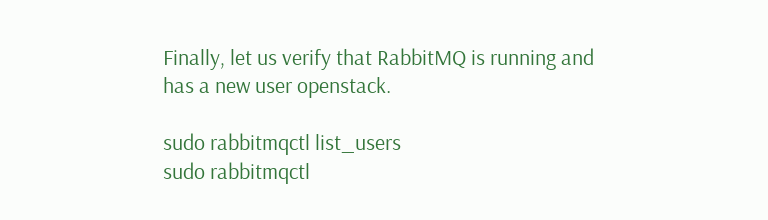Finally, let us verify that RabbitMQ is running and has a new user openstack.

sudo rabbitmqctl list_users
sudo rabbitmqctl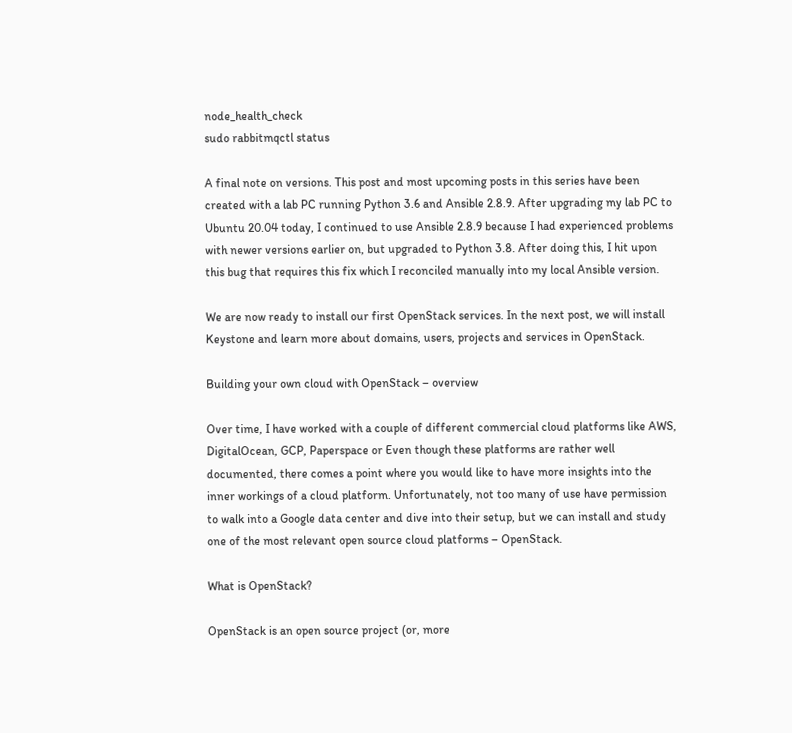node_health_check
sudo rabbitmqctl status

A final note on versions. This post and most upcoming posts in this series have been created with a lab PC running Python 3.6 and Ansible 2.8.9. After upgrading my lab PC to Ubuntu 20.04 today, I continued to use Ansible 2.8.9 because I had experienced problems with newer versions earlier on, but upgraded to Python 3.8. After doing this, I hit upon this bug that requires this fix which I reconciled manually into my local Ansible version.

We are now ready to install our first OpenStack services. In the next post, we will install Keystone and learn more about domains, users, projects and services in OpenStack.

Building your own cloud with OpenStack – overview

Over time, I have worked with a couple of different commercial cloud platforms like AWS, DigitalOcean, GCP, Paperspace or Even though these platforms are rather well documented, there comes a point where you would like to have more insights into the inner workings of a cloud platform. Unfortunately, not too many of use have permission to walk into a Google data center and dive into their setup, but we can install and study one of the most relevant open source cloud platforms – OpenStack.

What is OpenStack?

OpenStack is an open source project (or, more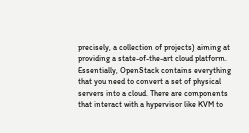precisely, a collection of projects) aiming at providing a state-of-the-art cloud platform. Essentially, OpenStack contains everything that you need to convert a set of physical servers into a cloud. There are components that interact with a hypervisor like KVM to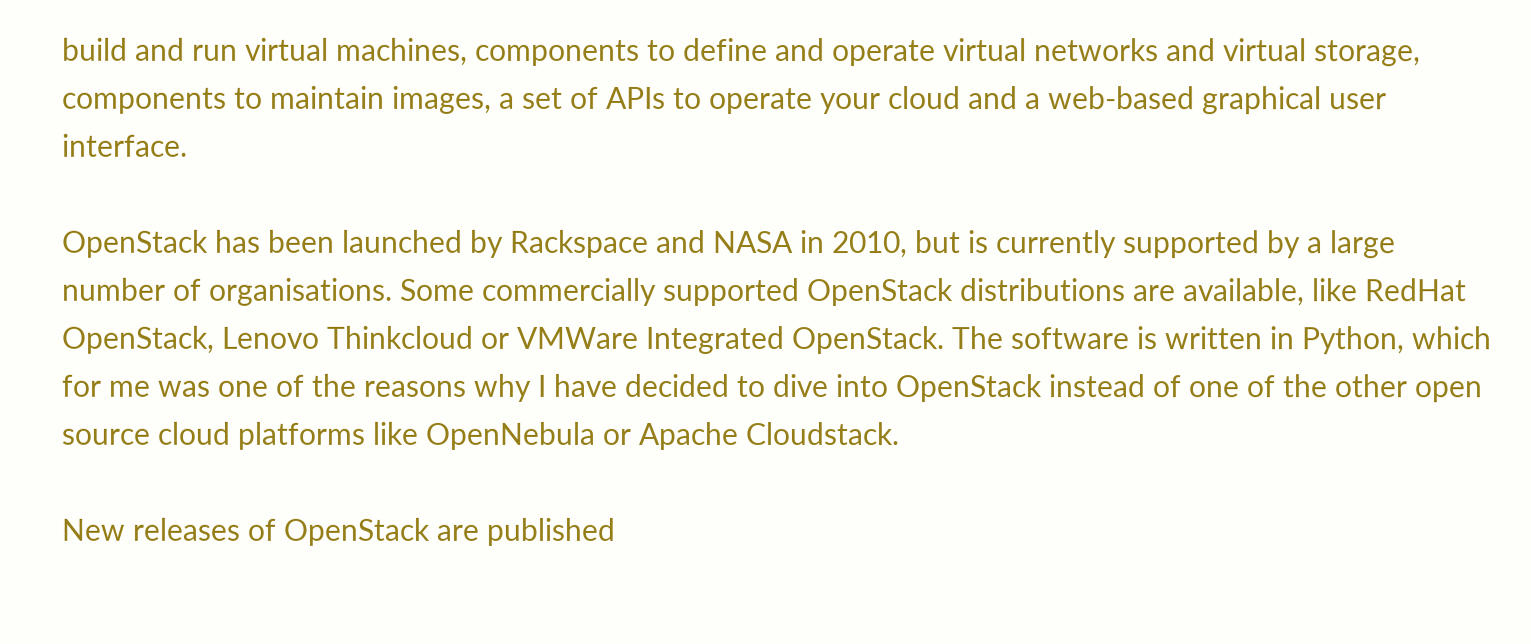build and run virtual machines, components to define and operate virtual networks and virtual storage, components to maintain images, a set of APIs to operate your cloud and a web-based graphical user interface.

OpenStack has been launched by Rackspace and NASA in 2010, but is currently supported by a large number of organisations. Some commercially supported OpenStack distributions are available, like RedHat OpenStack, Lenovo Thinkcloud or VMWare Integrated OpenStack. The software is written in Python, which for me was one of the reasons why I have decided to dive into OpenStack instead of one of the other open source cloud platforms like OpenNebula or Apache Cloudstack.

New releases of OpenStack are published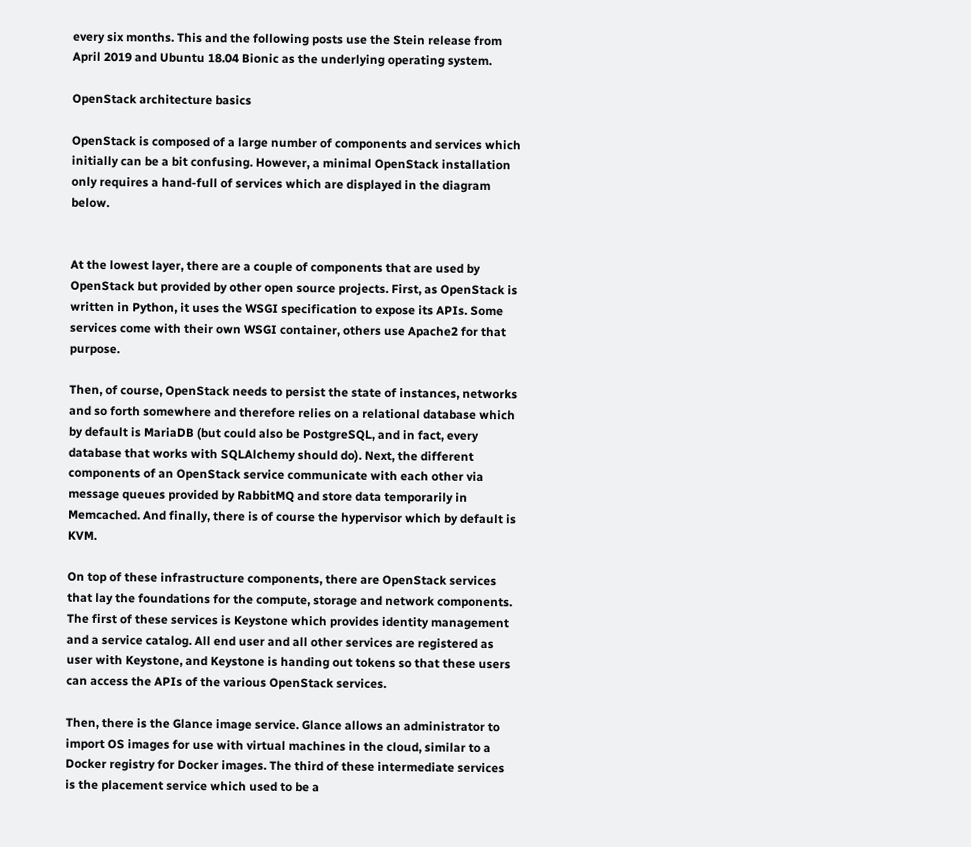every six months. This and the following posts use the Stein release from April 2019 and Ubuntu 18.04 Bionic as the underlying operating system.

OpenStack architecture basics

OpenStack is composed of a large number of components and services which initially can be a bit confusing. However, a minimal OpenStack installation only requires a hand-full of services which are displayed in the diagram below.


At the lowest layer, there are a couple of components that are used by OpenStack but provided by other open source projects. First, as OpenStack is written in Python, it uses the WSGI specification to expose its APIs. Some services come with their own WSGI container, others use Apache2 for that purpose.

Then, of course, OpenStack needs to persist the state of instances, networks and so forth somewhere and therefore relies on a relational database which by default is MariaDB (but could also be PostgreSQL, and in fact, every database that works with SQLAlchemy should do). Next, the different components of an OpenStack service communicate with each other via message queues provided by RabbitMQ and store data temporarily in Memcached. And finally, there is of course the hypervisor which by default is KVM.

On top of these infrastructure components, there are OpenStack services that lay the foundations for the compute, storage and network components. The first of these services is Keystone which provides identity management and a service catalog. All end user and all other services are registered as user with Keystone, and Keystone is handing out tokens so that these users can access the APIs of the various OpenStack services.

Then, there is the Glance image service. Glance allows an administrator to import OS images for use with virtual machines in the cloud, similar to a Docker registry for Docker images. The third of these intermediate services is the placement service which used to be a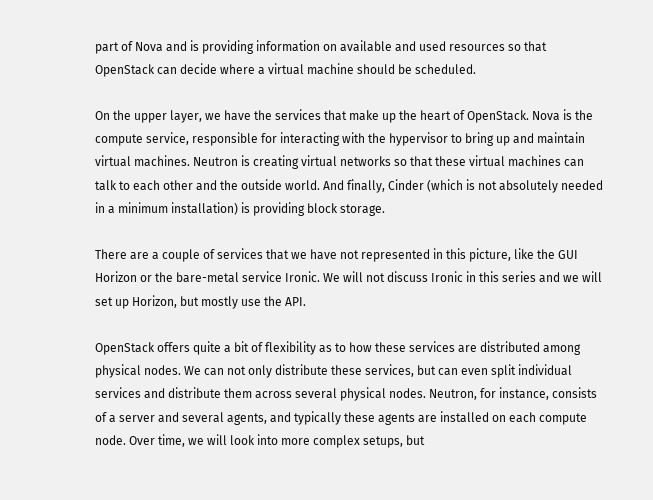part of Nova and is providing information on available and used resources so that OpenStack can decide where a virtual machine should be scheduled.

On the upper layer, we have the services that make up the heart of OpenStack. Nova is the compute service, responsible for interacting with the hypervisor to bring up and maintain virtual machines. Neutron is creating virtual networks so that these virtual machines can talk to each other and the outside world. And finally, Cinder (which is not absolutely needed in a minimum installation) is providing block storage.

There are a couple of services that we have not represented in this picture, like the GUI Horizon or the bare-metal service Ironic. We will not discuss Ironic in this series and we will set up Horizon, but mostly use the API.

OpenStack offers quite a bit of flexibility as to how these services are distributed among physical nodes. We can not only distribute these services, but can even split individual services and distribute them across several physical nodes. Neutron, for instance, consists of a server and several agents, and typically these agents are installed on each compute node. Over time, we will look into more complex setups, but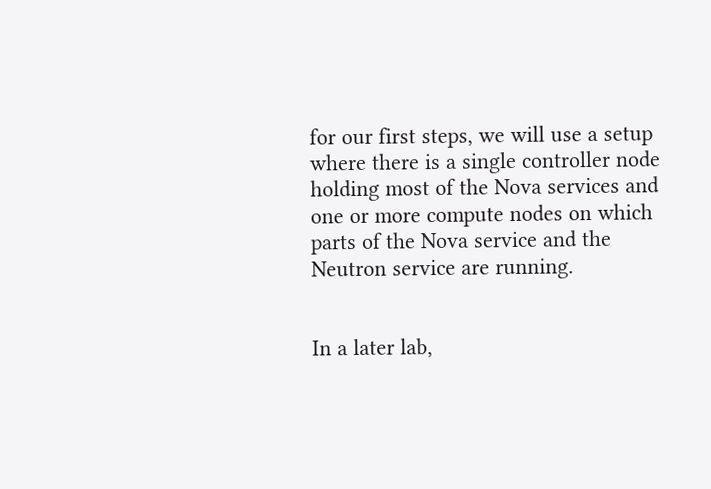for our first steps, we will use a setup where there is a single controller node holding most of the Nova services and one or more compute nodes on which parts of the Nova service and the Neutron service are running.


In a later lab,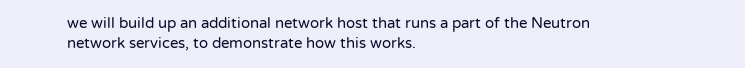we will build up an additional network host that runs a part of the Neutron network services, to demonstrate how this works.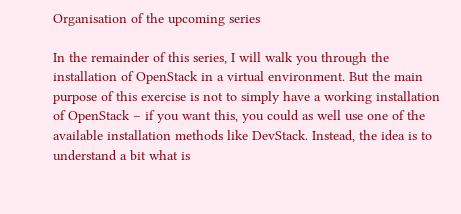Organisation of the upcoming series

In the remainder of this series, I will walk you through the installation of OpenStack in a virtual environment. But the main purpose of this exercise is not to simply have a working installation of OpenStack – if you want this, you could as well use one of the available installation methods like DevStack. Instead, the idea is to understand a bit what is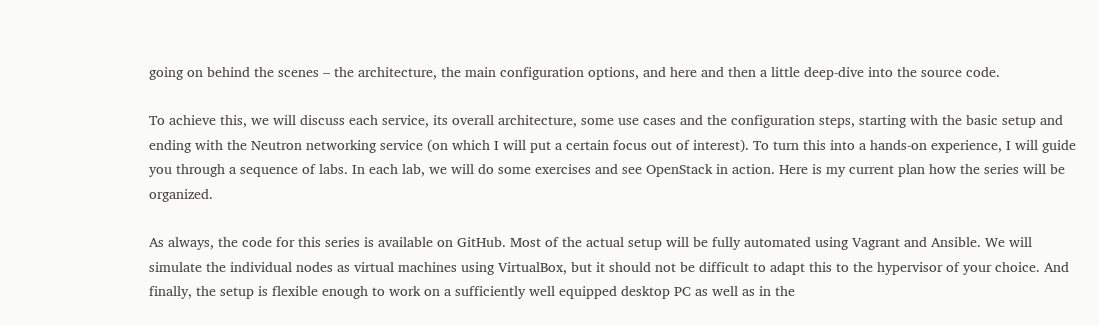going on behind the scenes – the architecture, the main configuration options, and here and then a little deep-dive into the source code.

To achieve this, we will discuss each service, its overall architecture, some use cases and the configuration steps, starting with the basic setup and ending with the Neutron networking service (on which I will put a certain focus out of interest). To turn this into a hands-on experience, I will guide you through a sequence of labs. In each lab, we will do some exercises and see OpenStack in action. Here is my current plan how the series will be organized.

As always, the code for this series is available on GitHub. Most of the actual setup will be fully automated using Vagrant and Ansible. We will simulate the individual nodes as virtual machines using VirtualBox, but it should not be difficult to adapt this to the hypervisor of your choice. And finally, the setup is flexible enough to work on a sufficiently well equipped desktop PC as well as in the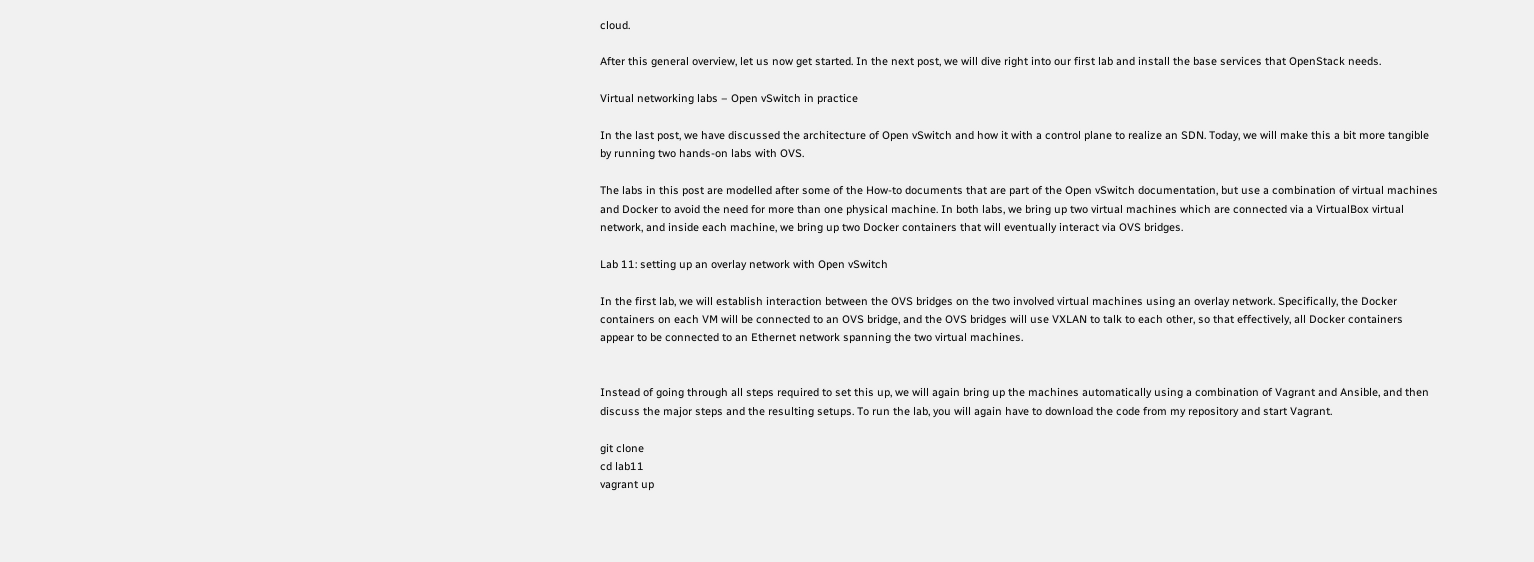cloud.

After this general overview, let us now get started. In the next post, we will dive right into our first lab and install the base services that OpenStack needs.

Virtual networking labs – Open vSwitch in practice

In the last post, we have discussed the architecture of Open vSwitch and how it with a control plane to realize an SDN. Today, we will make this a bit more tangible by running two hands-on labs with OVS.

The labs in this post are modelled after some of the How-to documents that are part of the Open vSwitch documentation, but use a combination of virtual machines and Docker to avoid the need for more than one physical machine. In both labs, we bring up two virtual machines which are connected via a VirtualBox virtual network, and inside each machine, we bring up two Docker containers that will eventually interact via OVS bridges.

Lab 11: setting up an overlay network with Open vSwitch

In the first lab, we will establish interaction between the OVS bridges on the two involved virtual machines using an overlay network. Specifically, the Docker containers on each VM will be connected to an OVS bridge, and the OVS bridges will use VXLAN to talk to each other, so that effectively, all Docker containers appear to be connected to an Ethernet network spanning the two virtual machines.


Instead of going through all steps required to set this up, we will again bring up the machines automatically using a combination of Vagrant and Ansible, and then discuss the major steps and the resulting setups. To run the lab, you will again have to download the code from my repository and start Vagrant.

git clone
cd lab11
vagrant up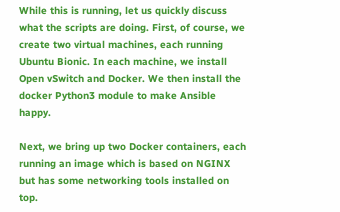While this is running, let us quickly discuss what the scripts are doing. First, of course, we create two virtual machines, each running Ubuntu Bionic. In each machine, we install Open vSwitch and Docker. We then install the docker Python3 module to make Ansible happy.

Next, we bring up two Docker containers, each running an image which is based on NGINX but has some networking tools installed on top.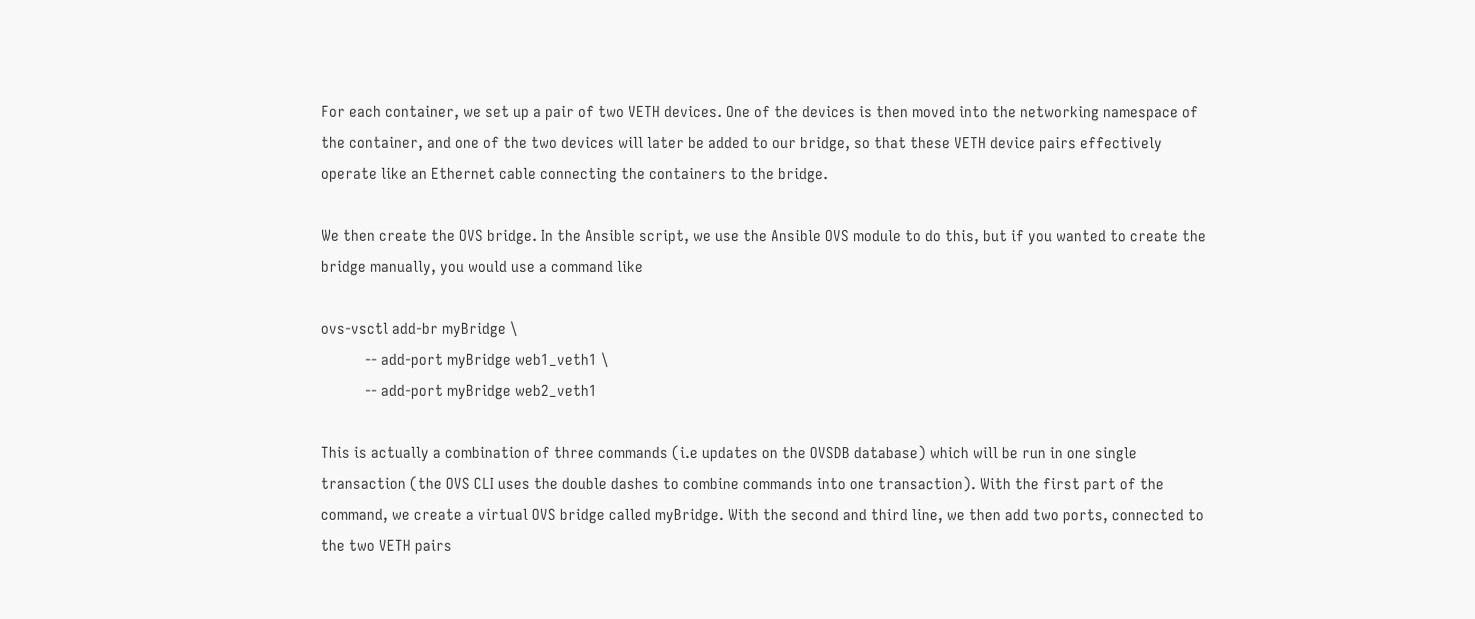For each container, we set up a pair of two VETH devices. One of the devices is then moved into the networking namespace of the container, and one of the two devices will later be added to our bridge, so that these VETH device pairs effectively operate like an Ethernet cable connecting the containers to the bridge.

We then create the OVS bridge. In the Ansible script, we use the Ansible OVS module to do this, but if you wanted to create the bridge manually, you would use a command like

ovs-vsctl add-br myBridge \
           -- add-port myBridge web1_veth1 \
           -- add-port myBridge web2_veth1

This is actually a combination of three commands (i.e updates on the OVSDB database) which will be run in one single transaction (the OVS CLI uses the double dashes to combine commands into one transaction). With the first part of the command, we create a virtual OVS bridge called myBridge. With the second and third line, we then add two ports, connected to the two VETH pairs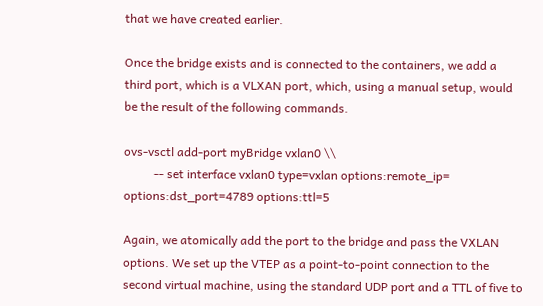that we have created earlier.

Once the bridge exists and is connected to the containers, we add a third port, which is a VLXAN port, which, using a manual setup, would be the result of the following commands.

ovs-vsctl add-port myBridge vxlan0 \\
          -- set interface vxlan0 type=vxlan options:remote_ip=  options:dst_port=4789 options:ttl=5

Again, we atomically add the port to the bridge and pass the VXLAN options. We set up the VTEP as a point-to-point connection to the second virtual machine, using the standard UDP port and a TTL of five to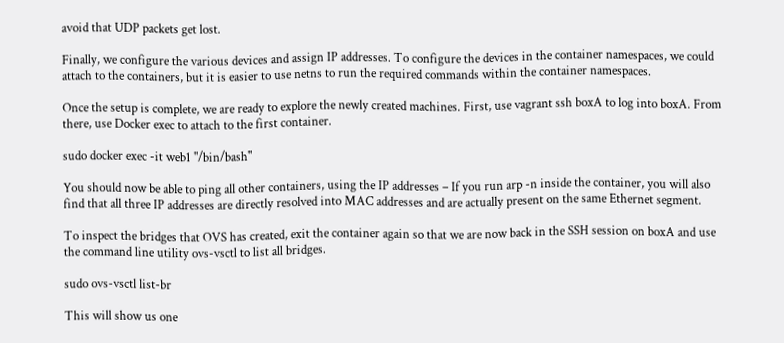avoid that UDP packets get lost.

Finally, we configure the various devices and assign IP addresses. To configure the devices in the container namespaces, we could attach to the containers, but it is easier to use netns to run the required commands within the container namespaces.

Once the setup is complete, we are ready to explore the newly created machines. First, use vagrant ssh boxA to log into boxA. From there, use Docker exec to attach to the first container.

sudo docker exec -it web1 "/bin/bash"

You should now be able to ping all other containers, using the IP addresses – If you run arp -n inside the container, you will also find that all three IP addresses are directly resolved into MAC addresses and are actually present on the same Ethernet segment.

To inspect the bridges that OVS has created, exit the container again so that we are now back in the SSH session on boxA and use the command line utility ovs-vsctl to list all bridges.

sudo ovs-vsctl list-br

This will show us one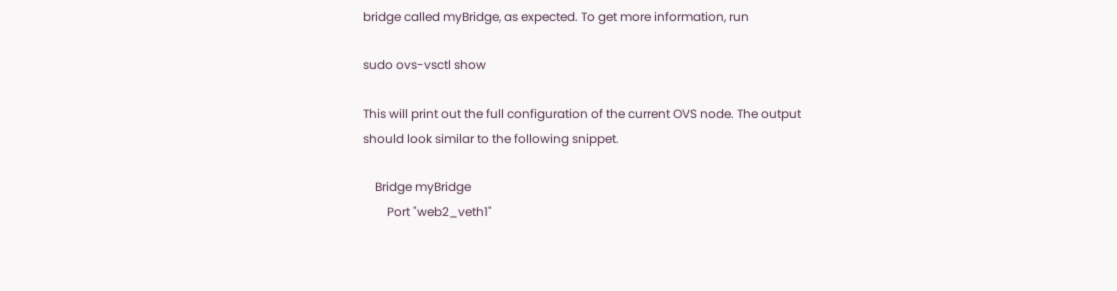bridge called myBridge, as expected. To get more information, run

sudo ovs-vsctl show

This will print out the full configuration of the current OVS node. The output should look similar to the following snippet.

    Bridge myBridge
        Port "web2_veth1"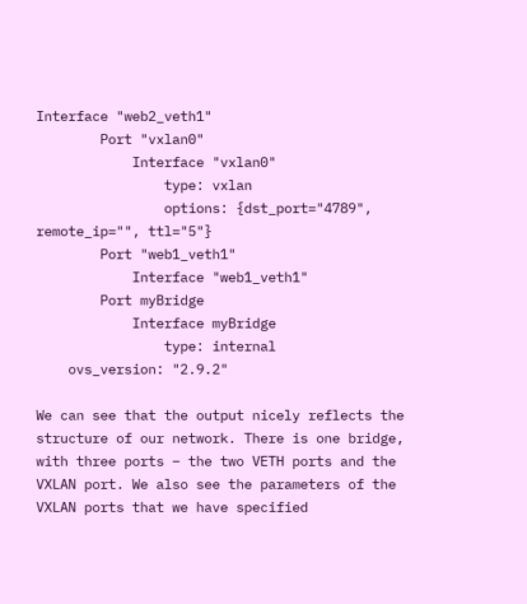Interface "web2_veth1"
        Port "vxlan0"
            Interface "vxlan0"
                type: vxlan
                options: {dst_port="4789", remote_ip="", ttl="5"}
        Port "web1_veth1"
            Interface "web1_veth1"
        Port myBridge
            Interface myBridge
                type: internal
    ovs_version: "2.9.2"

We can see that the output nicely reflects the structure of our network. There is one bridge, with three ports – the two VETH ports and the VXLAN port. We also see the parameters of the VXLAN ports that we have specified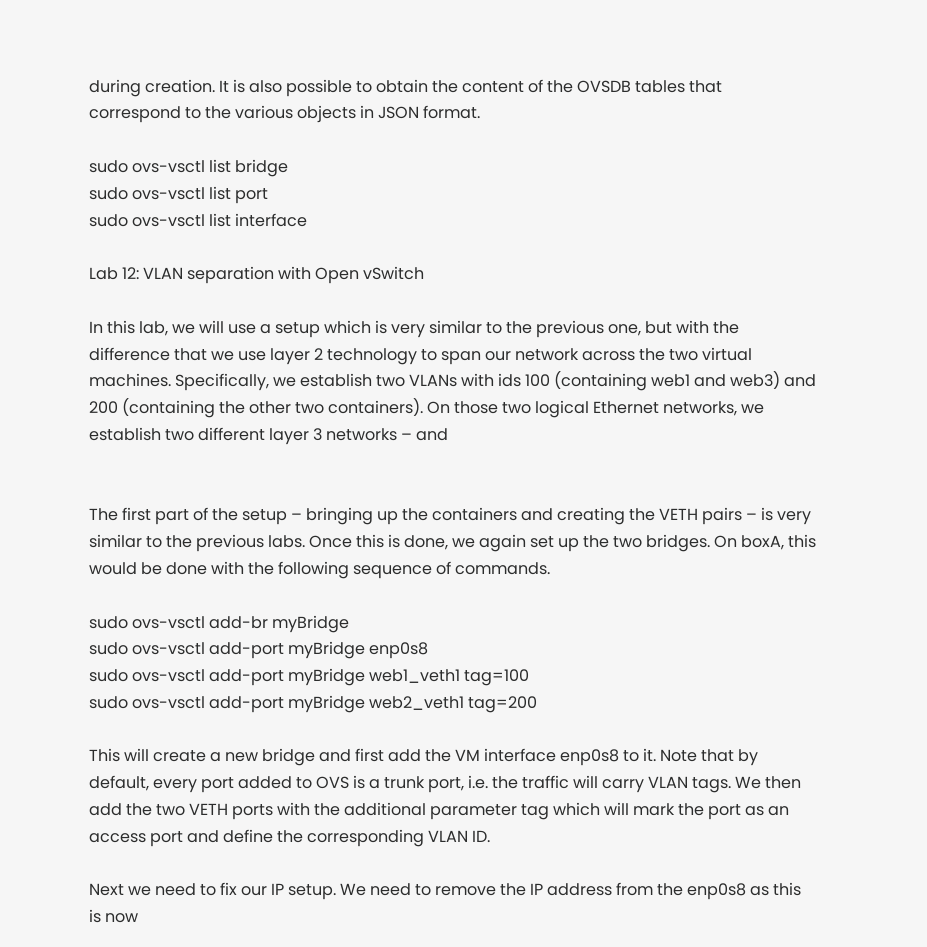during creation. It is also possible to obtain the content of the OVSDB tables that correspond to the various objects in JSON format.

sudo ovs-vsctl list bridge
sudo ovs-vsctl list port
sudo ovs-vsctl list interface

Lab 12: VLAN separation with Open vSwitch

In this lab, we will use a setup which is very similar to the previous one, but with the difference that we use layer 2 technology to span our network across the two virtual machines. Specifically, we establish two VLANs with ids 100 (containing web1 and web3) and 200 (containing the other two containers). On those two logical Ethernet networks, we establish two different layer 3 networks – and


The first part of the setup – bringing up the containers and creating the VETH pairs – is very similar to the previous labs. Once this is done, we again set up the two bridges. On boxA, this would be done with the following sequence of commands.

sudo ovs-vsctl add-br myBridge
sudo ovs-vsctl add-port myBridge enp0s8
sudo ovs-vsctl add-port myBridge web1_veth1 tag=100
sudo ovs-vsctl add-port myBridge web2_veth1 tag=200

This will create a new bridge and first add the VM interface enp0s8 to it. Note that by default, every port added to OVS is a trunk port, i.e. the traffic will carry VLAN tags. We then add the two VETH ports with the additional parameter tag which will mark the port as an access port and define the corresponding VLAN ID.

Next we need to fix our IP setup. We need to remove the IP address from the enp0s8 as this is now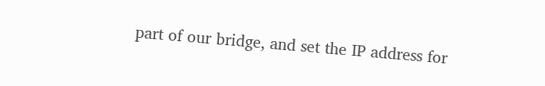part of our bridge, and set the IP address for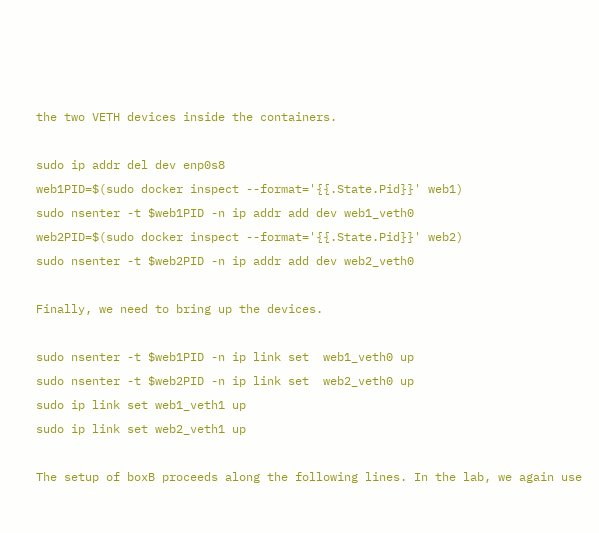the two VETH devices inside the containers.

sudo ip addr del dev enp0s8
web1PID=$(sudo docker inspect --format='{{.State.Pid}}' web1)
sudo nsenter -t $web1PID -n ip addr add dev web1_veth0
web2PID=$(sudo docker inspect --format='{{.State.Pid}}' web2)
sudo nsenter -t $web2PID -n ip addr add dev web2_veth0

Finally, we need to bring up the devices.

sudo nsenter -t $web1PID -n ip link set  web1_veth0 up
sudo nsenter -t $web2PID -n ip link set  web2_veth0 up
sudo ip link set web1_veth1 up
sudo ip link set web2_veth1 up

The setup of boxB proceeds along the following lines. In the lab, we again use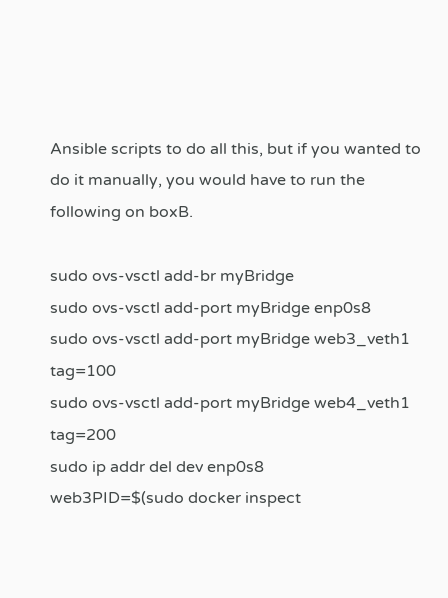Ansible scripts to do all this, but if you wanted to do it manually, you would have to run the following on boxB.

sudo ovs-vsctl add-br myBridge
sudo ovs-vsctl add-port myBridge enp0s8
sudo ovs-vsctl add-port myBridge web3_veth1 tag=100
sudo ovs-vsctl add-port myBridge web4_veth1 tag=200
sudo ip addr del dev enp0s8
web3PID=$(sudo docker inspect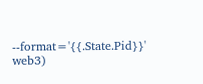--format='{{.State.Pid}}' web3)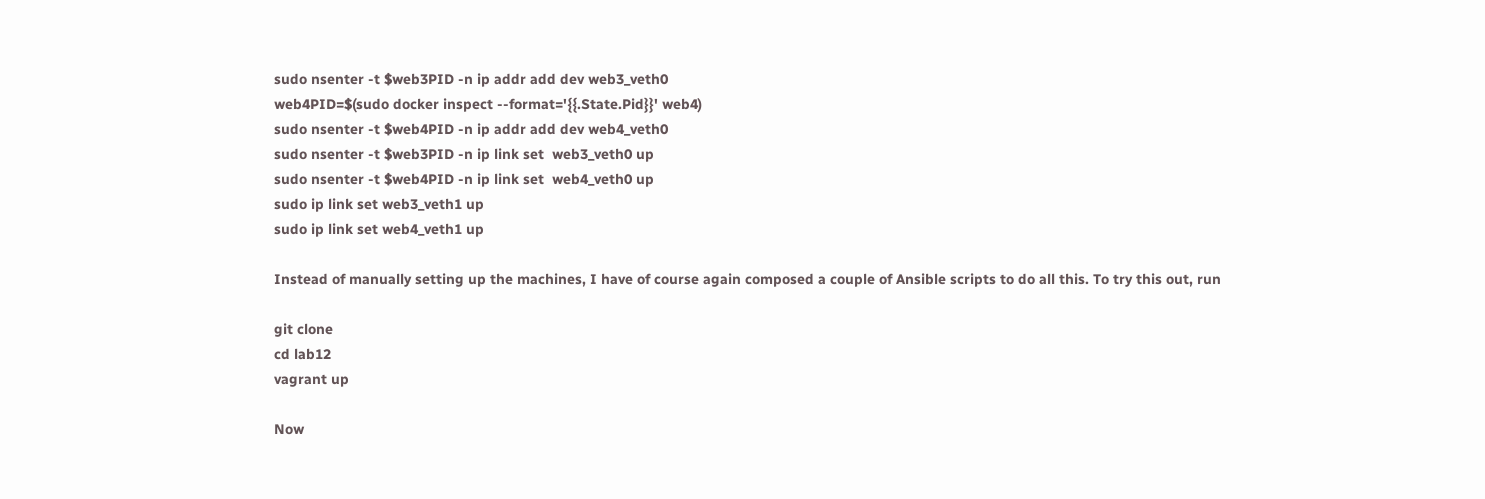sudo nsenter -t $web3PID -n ip addr add dev web3_veth0
web4PID=$(sudo docker inspect --format='{{.State.Pid}}' web4)
sudo nsenter -t $web4PID -n ip addr add dev web4_veth0
sudo nsenter -t $web3PID -n ip link set  web3_veth0 up
sudo nsenter -t $web4PID -n ip link set  web4_veth0 up
sudo ip link set web3_veth1 up
sudo ip link set web4_veth1 up

Instead of manually setting up the machines, I have of course again composed a couple of Ansible scripts to do all this. To try this out, run

git clone
cd lab12
vagrant up

Now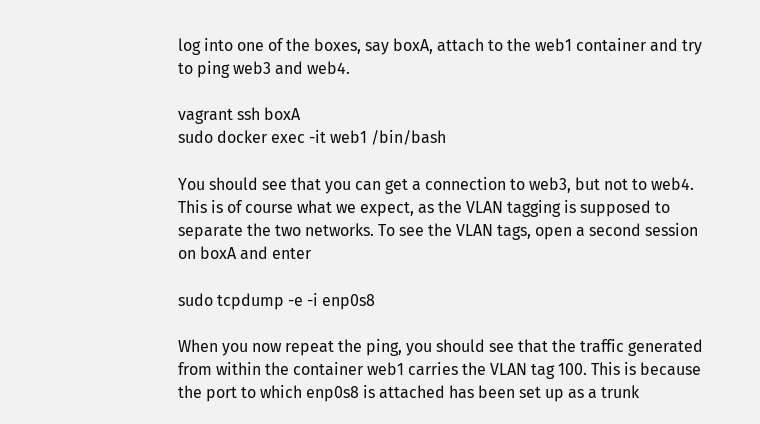log into one of the boxes, say boxA, attach to the web1 container and try to ping web3 and web4.

vagrant ssh boxA
sudo docker exec -it web1 /bin/bash

You should see that you can get a connection to web3, but not to web4. This is of course what we expect, as the VLAN tagging is supposed to separate the two networks. To see the VLAN tags, open a second session on boxA and enter

sudo tcpdump -e -i enp0s8

When you now repeat the ping, you should see that the traffic generated from within the container web1 carries the VLAN tag 100. This is because the port to which enp0s8 is attached has been set up as a trunk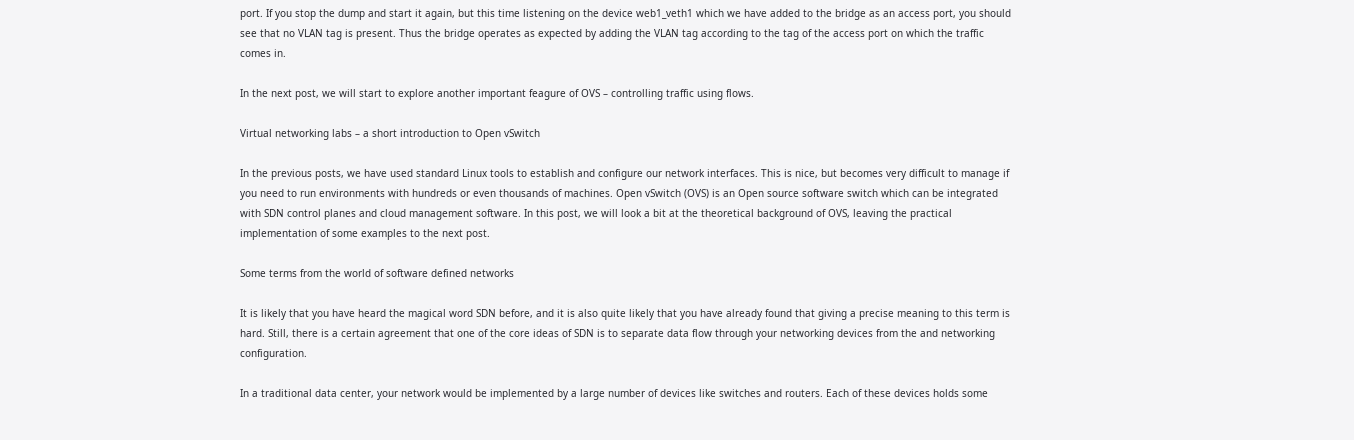port. If you stop the dump and start it again, but this time listening on the device web1_veth1 which we have added to the bridge as an access port, you should see that no VLAN tag is present. Thus the bridge operates as expected by adding the VLAN tag according to the tag of the access port on which the traffic comes in.

In the next post, we will start to explore another important feagure of OVS – controlling traffic using flows.

Virtual networking labs – a short introduction to Open vSwitch

In the previous posts, we have used standard Linux tools to establish and configure our network interfaces. This is nice, but becomes very difficult to manage if you need to run environments with hundreds or even thousands of machines. Open vSwitch (OVS) is an Open source software switch which can be integrated with SDN control planes and cloud management software. In this post, we will look a bit at the theoretical background of OVS, leaving the practical implementation of some examples to the next post.

Some terms from the world of software defined networks

It is likely that you have heard the magical word SDN before, and it is also quite likely that you have already found that giving a precise meaning to this term is hard. Still, there is a certain agreement that one of the core ideas of SDN is to separate data flow through your networking devices from the and networking configuration.

In a traditional data center, your network would be implemented by a large number of devices like switches and routers. Each of these devices holds some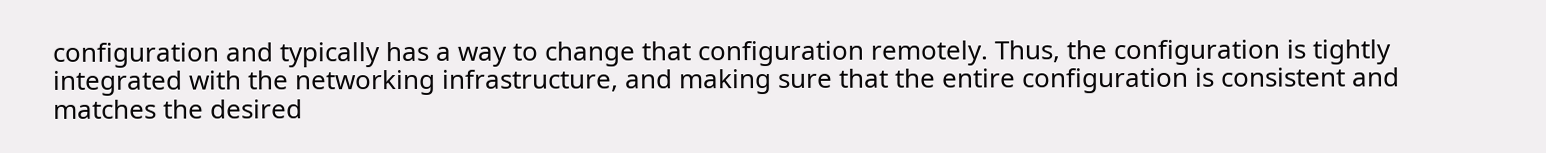configuration and typically has a way to change that configuration remotely. Thus, the configuration is tightly integrated with the networking infrastructure, and making sure that the entire configuration is consistent and matches the desired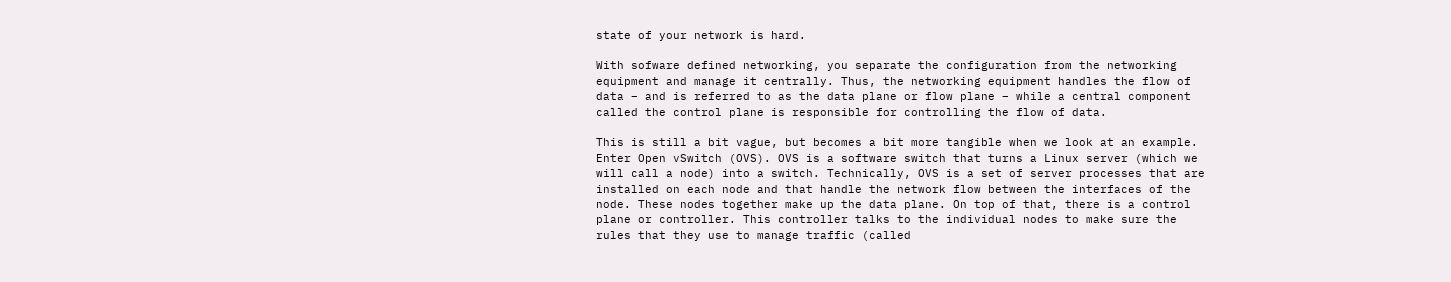state of your network is hard.

With sofware defined networking, you separate the configuration from the networking equipment and manage it centrally. Thus, the networking equipment handles the flow of data – and is referred to as the data plane or flow plane – while a central component called the control plane is responsible for controlling the flow of data.

This is still a bit vague, but becomes a bit more tangible when we look at an example. Enter Open vSwitch (OVS). OVS is a software switch that turns a Linux server (which we will call a node) into a switch. Technically, OVS is a set of server processes that are installed on each node and that handle the network flow between the interfaces of the node. These nodes together make up the data plane. On top of that, there is a control plane or controller. This controller talks to the individual nodes to make sure the rules that they use to manage traffic (called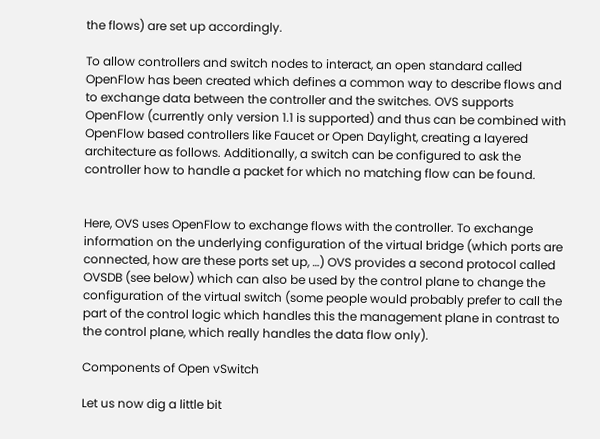the flows) are set up accordingly.

To allow controllers and switch nodes to interact, an open standard called OpenFlow has been created which defines a common way to describe flows and to exchange data between the controller and the switches. OVS supports OpenFlow (currently only version 1.1 is supported) and thus can be combined with OpenFlow based controllers like Faucet or Open Daylight, creating a layered architecture as follows. Additionally, a switch can be configured to ask the controller how to handle a packet for which no matching flow can be found.


Here, OVS uses OpenFlow to exchange flows with the controller. To exchange information on the underlying configuration of the virtual bridge (which ports are connected, how are these ports set up, …) OVS provides a second protocol called OVSDB (see below) which can also be used by the control plane to change the configuration of the virtual switch (some people would probably prefer to call the part of the control logic which handles this the management plane in contrast to the control plane, which really handles the data flow only).

Components of Open vSwitch

Let us now dig a little bit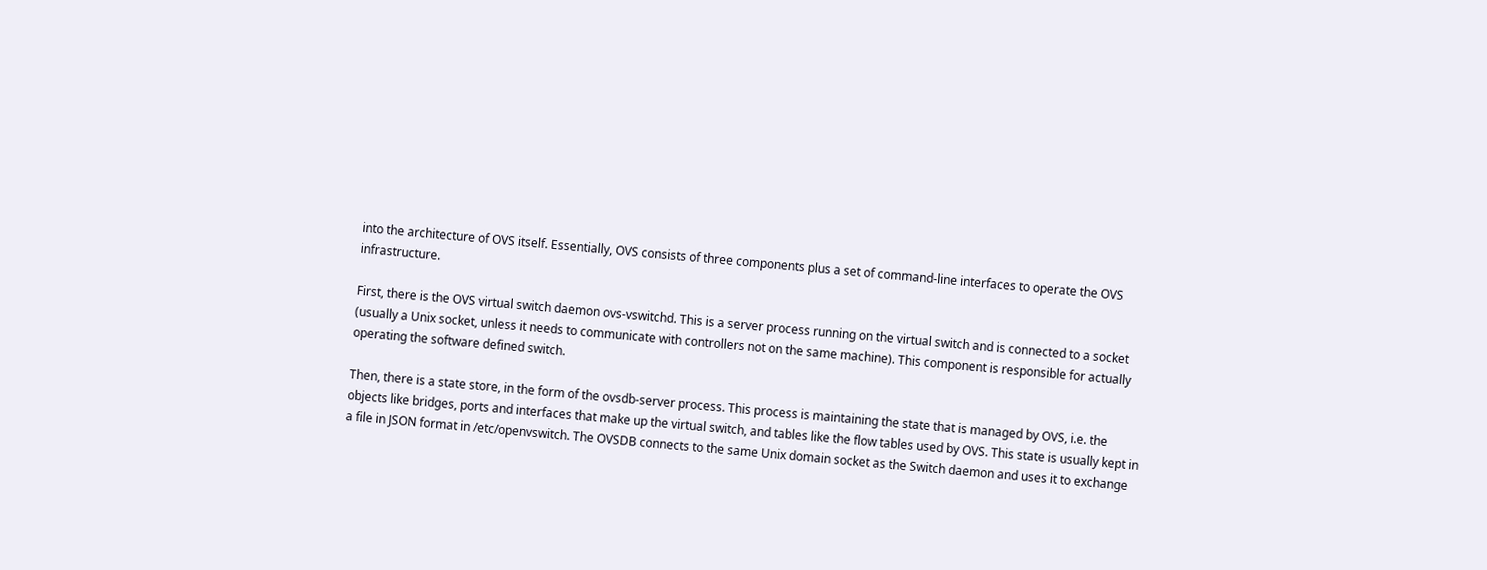into the architecture of OVS itself. Essentially, OVS consists of three components plus a set of command-line interfaces to operate the OVS infrastructure.

First, there is the OVS virtual switch daemon ovs-vswitchd. This is a server process running on the virtual switch and is connected to a socket (usually a Unix socket, unless it needs to communicate with controllers not on the same machine). This component is responsible for actually operating the software defined switch.

Then, there is a state store, in the form of the ovsdb-server process. This process is maintaining the state that is managed by OVS, i.e. the objects like bridges, ports and interfaces that make up the virtual switch, and tables like the flow tables used by OVS. This state is usually kept in a file in JSON format in /etc/openvswitch. The OVSDB connects to the same Unix domain socket as the Switch daemon and uses it to exchange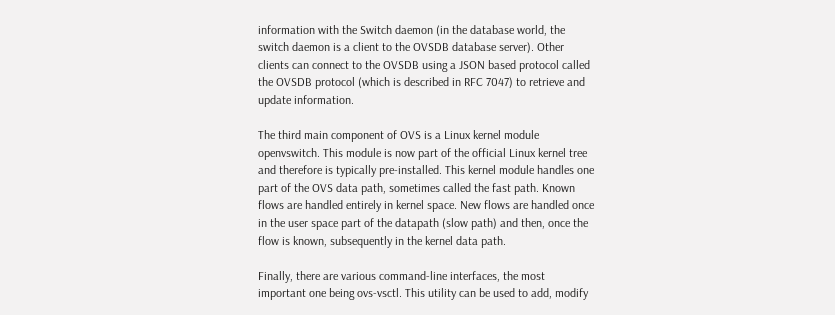information with the Switch daemon (in the database world, the switch daemon is a client to the OVSDB database server). Other clients can connect to the OVSDB using a JSON based protocol called the OVSDB protocol (which is described in RFC 7047) to retrieve and update information.

The third main component of OVS is a Linux kernel module openvswitch. This module is now part of the official Linux kernel tree and therefore is typically pre-installed. This kernel module handles one part of the OVS data path, sometimes called the fast path. Known flows are handled entirely in kernel space. New flows are handled once in the user space part of the datapath (slow path) and then, once the flow is known, subsequently in the kernel data path.

Finally, there are various command-line interfaces, the most important one being ovs-vsctl. This utility can be used to add, modify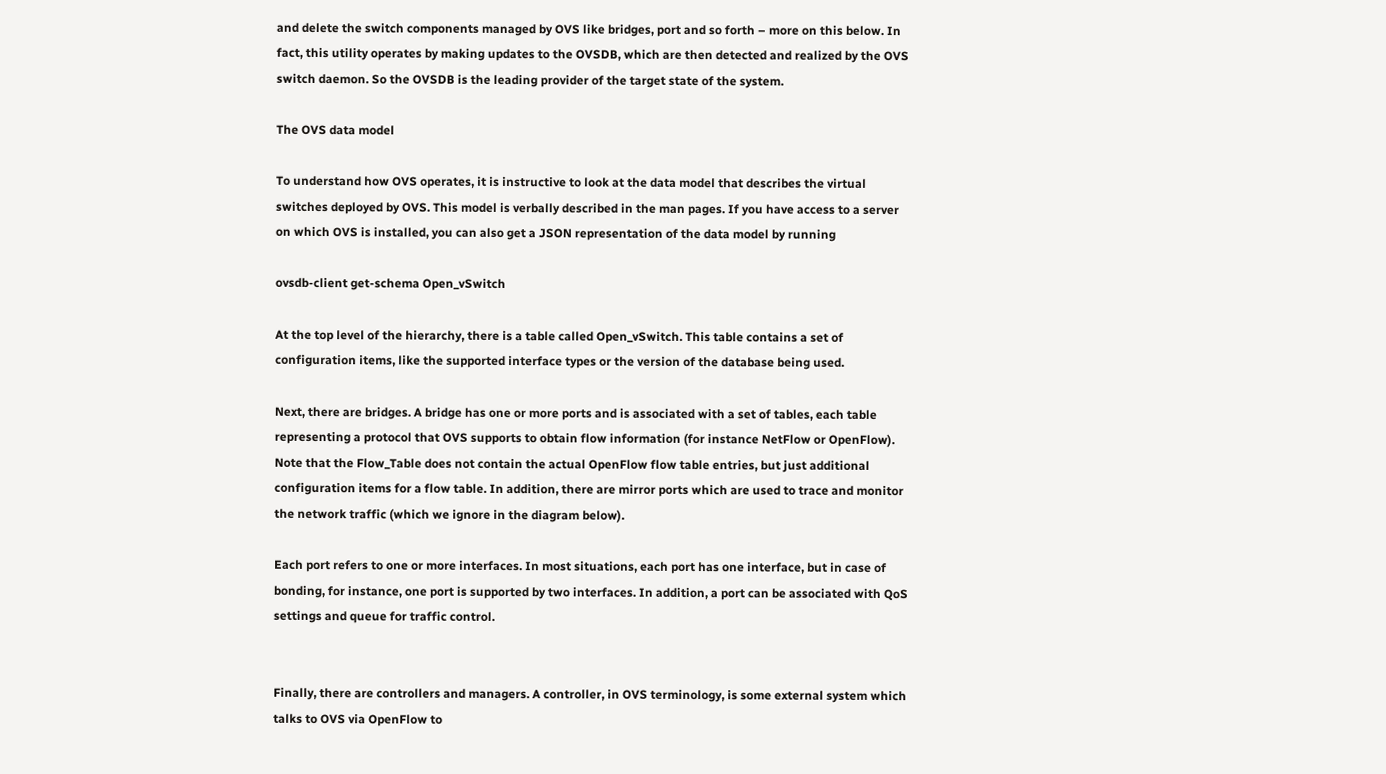and delete the switch components managed by OVS like bridges, port and so forth – more on this below. In fact, this utility operates by making updates to the OVSDB, which are then detected and realized by the OVS switch daemon. So the OVSDB is the leading provider of the target state of the system.

The OVS data model

To understand how OVS operates, it is instructive to look at the data model that describes the virtual switches deployed by OVS. This model is verbally described in the man pages. If you have access to a server on which OVS is installed, you can also get a JSON representation of the data model by running

ovsdb-client get-schema Open_vSwitch

At the top level of the hierarchy, there is a table called Open_vSwitch. This table contains a set of configuration items, like the supported interface types or the version of the database being used.

Next, there are bridges. A bridge has one or more ports and is associated with a set of tables, each table representing a protocol that OVS supports to obtain flow information (for instance NetFlow or OpenFlow). Note that the Flow_Table does not contain the actual OpenFlow flow table entries, but just additional configuration items for a flow table. In addition, there are mirror ports which are used to trace and monitor the network traffic (which we ignore in the diagram below).

Each port refers to one or more interfaces. In most situations, each port has one interface, but in case of bonding, for instance, one port is supported by two interfaces. In addition, a port can be associated with QoS settings and queue for traffic control.


Finally, there are controllers and managers. A controller, in OVS terminology, is some external system which talks to OVS via OpenFlow to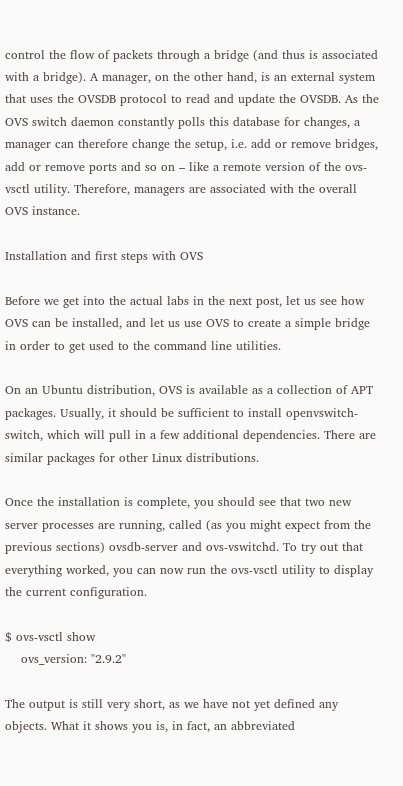control the flow of packets through a bridge (and thus is associated with a bridge). A manager, on the other hand, is an external system that uses the OVSDB protocol to read and update the OVSDB. As the OVS switch daemon constantly polls this database for changes, a manager can therefore change the setup, i.e. add or remove bridges, add or remove ports and so on – like a remote version of the ovs-vsctl utility. Therefore, managers are associated with the overall OVS instance.

Installation and first steps with OVS

Before we get into the actual labs in the next post, let us see how OVS can be installed, and let us use OVS to create a simple bridge in order to get used to the command line utilities.

On an Ubuntu distribution, OVS is available as a collection of APT packages. Usually, it should be sufficient to install openvswitch-switch, which will pull in a few additional dependencies. There are similar packages for other Linux distributions.

Once the installation is complete, you should see that two new server processes are running, called (as you might expect from the previous sections) ovsdb-server and ovs-vswitchd. To try out that everything worked, you can now run the ovs-vsctl utility to display the current configuration.

$ ovs-vsctl show
    ovs_version: "2.9.2"

The output is still very short, as we have not yet defined any objects. What it shows you is, in fact, an abbreviated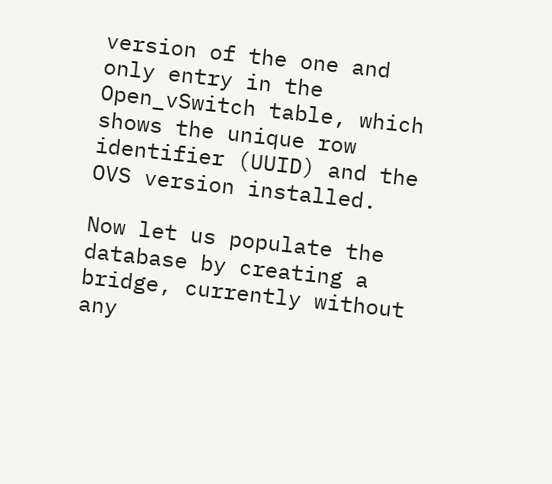version of the one and only entry in the Open_vSwitch table, which shows the unique row identifier (UUID) and the OVS version installed.

Now let us populate the database by creating a bridge, currently without any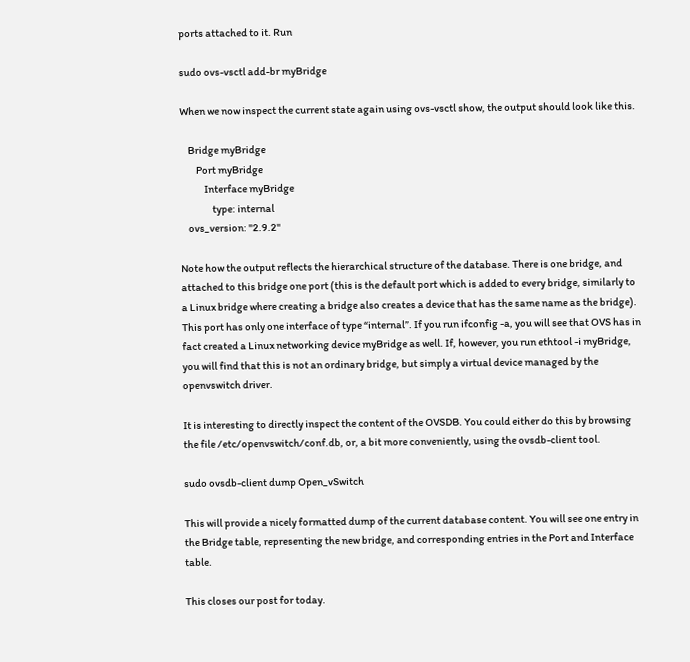ports attached to it. Run

sudo ovs-vsctl add-br myBridge

When we now inspect the current state again using ovs-vsctl show, the output should look like this.

    Bridge myBridge
        Port myBridge
            Interface myBridge
                type: internal
    ovs_version: "2.9.2"

Note how the output reflects the hierarchical structure of the database. There is one bridge, and attached to this bridge one port (this is the default port which is added to every bridge, similarly to a Linux bridge where creating a bridge also creates a device that has the same name as the bridge). This port has only one interface of type “internal”. If you run ifconfig -a, you will see that OVS has in fact created a Linux networking device myBridge as well. If, however, you run ethtool -i myBridge, you will find that this is not an ordinary bridge, but simply a virtual device managed by the openvswitch driver.

It is interesting to directly inspect the content of the OVSDB. You could either do this by browsing the file /etc/openvswitch/conf.db, or, a bit more conveniently, using the ovsdb-client tool.

sudo ovsdb-client dump Open_vSwitch

This will provide a nicely formatted dump of the current database content. You will see one entry in the Bridge table, representing the new bridge, and corresponding entries in the Port and Interface table.

This closes our post for today.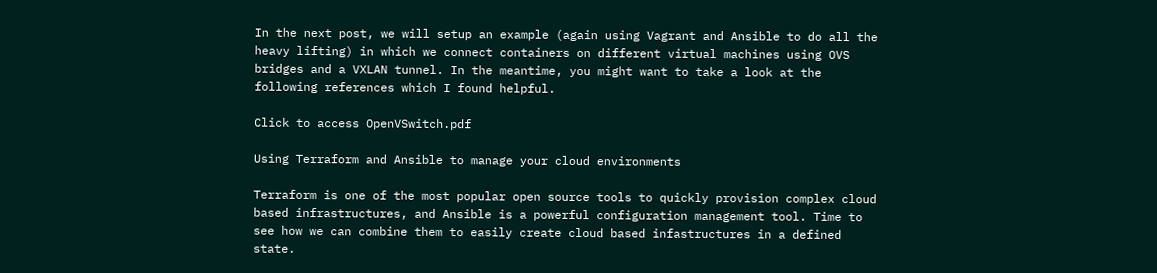In the next post, we will setup an example (again using Vagrant and Ansible to do all the heavy lifting) in which we connect containers on different virtual machines using OVS bridges and a VXLAN tunnel. In the meantime, you might want to take a look at the following references which I found helpful.

Click to access OpenVSwitch.pdf

Using Terraform and Ansible to manage your cloud environments

Terraform is one of the most popular open source tools to quickly provision complex cloud based infrastructures, and Ansible is a powerful configuration management tool. Time to see how we can combine them to easily create cloud based infastructures in a defined state.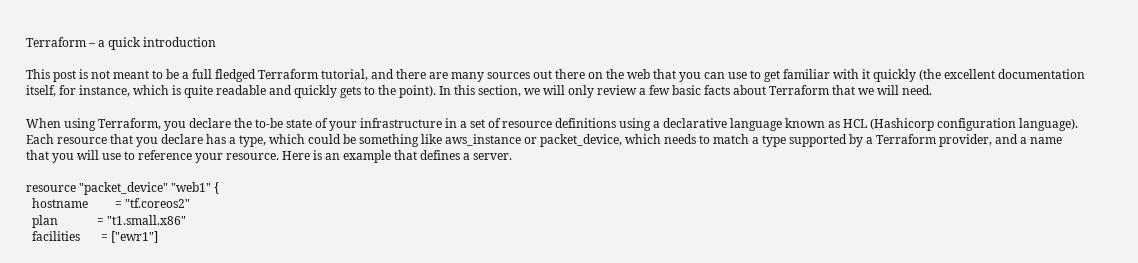Terraform – a quick introduction

This post is not meant to be a full fledged Terraform tutorial, and there are many sources out there on the web that you can use to get familiar with it quickly (the excellent documentation itself, for instance, which is quite readable and quickly gets to the point). In this section, we will only review a few basic facts about Terraform that we will need.

When using Terraform, you declare the to-be state of your infrastructure in a set of resource definitions using a declarative language known as HCL (Hashicorp configuration language). Each resource that you declare has a type, which could be something like aws_instance or packet_device, which needs to match a type supported by a Terraform provider, and a name that you will use to reference your resource. Here is an example that defines a server.

resource "packet_device" "web1" {
  hostname         = "tf.coreos2"
  plan             = "t1.small.x86"
  facilities       = ["ewr1"]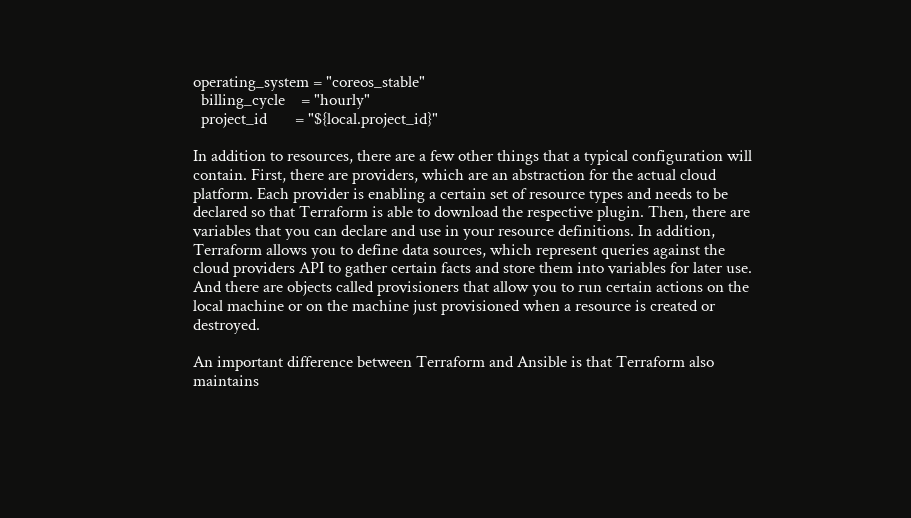operating_system = "coreos_stable"
  billing_cycle    = "hourly"
  project_id       = "${local.project_id}"

In addition to resources, there are a few other things that a typical configuration will contain. First, there are providers, which are an abstraction for the actual cloud platform. Each provider is enabling a certain set of resource types and needs to be declared so that Terraform is able to download the respective plugin. Then, there are variables that you can declare and use in your resource definitions. In addition, Terraform allows you to define data sources, which represent queries against the cloud providers API to gather certain facts and store them into variables for later use. And there are objects called provisioners that allow you to run certain actions on the local machine or on the machine just provisioned when a resource is created or destroyed.

An important difference between Terraform and Ansible is that Terraform also maintains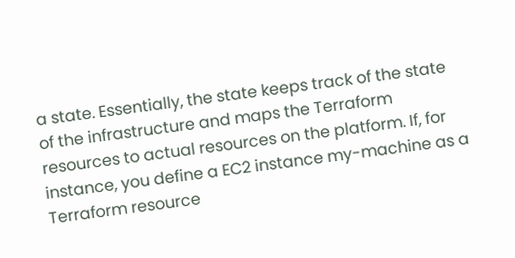a state. Essentially, the state keeps track of the state of the infrastructure and maps the Terraform resources to actual resources on the platform. If, for instance, you define a EC2 instance my-machine as a Terraform resource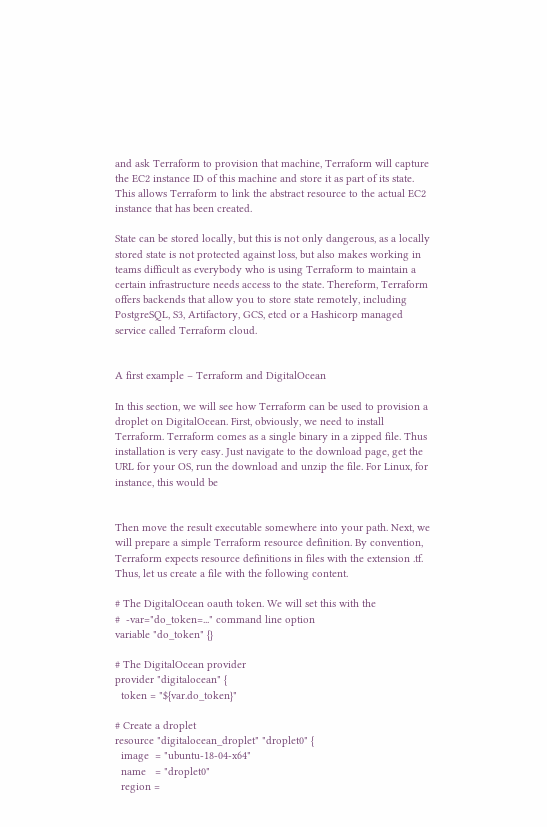and ask Terraform to provision that machine, Terraform will capture the EC2 instance ID of this machine and store it as part of its state. This allows Terraform to link the abstract resource to the actual EC2 instance that has been created.

State can be stored locally, but this is not only dangerous, as a locally stored state is not protected against loss, but also makes working in teams difficult as everybody who is using Terraform to maintain a certain infrastructure needs access to the state. Thereform, Terraform offers backends that allow you to store state remotely, including PostgreSQL, S3, Artifactory, GCS, etcd or a Hashicorp managed service called Terraform cloud.


A first example – Terraform and DigitalOcean

In this section, we will see how Terraform can be used to provision a droplet on DigitalOcean. First, obviously, we need to install Terraform. Terraform comes as a single binary in a zipped file. Thus installation is very easy. Just navigate to the download page, get the URL for your OS, run the download and unzip the file. For Linux, for instance, this would be


Then move the result executable somewhere into your path. Next, we will prepare a simple Terraform resource definition. By convention, Terraform expects resource definitions in files with the extension .tf. Thus, let us create a file with the following content.

# The DigitalOcean oauth token. We will set this with the
#  -var="do_token=..." command line option
variable "do_token" {}

# The DigitalOcean provider
provider "digitalocean" {
  token = "${var.do_token}"

# Create a droplet
resource "digitalocean_droplet" "droplet0" {
  image  = "ubuntu-18-04-x64"
  name   = "droplet0"
  region =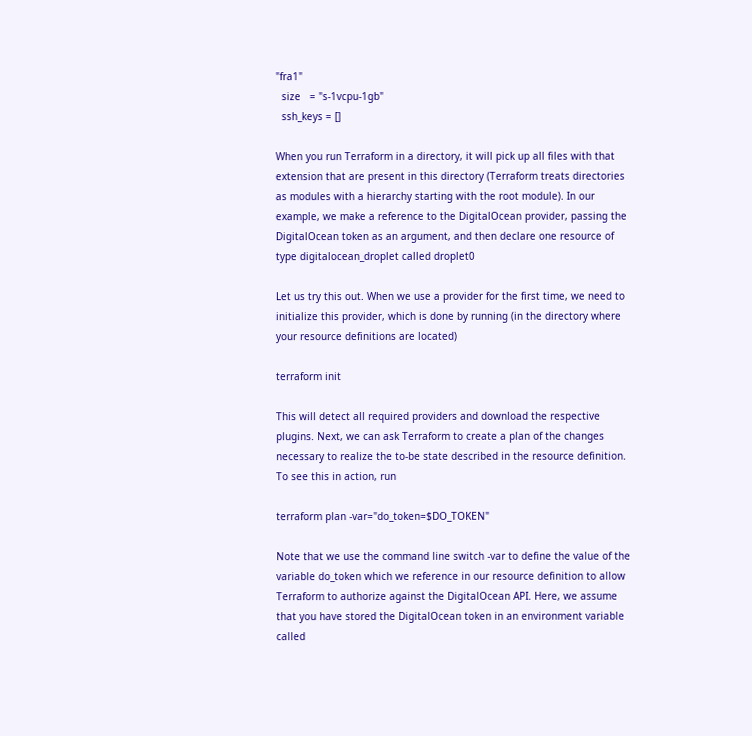"fra1"
  size   = "s-1vcpu-1gb"
  ssh_keys = []

When you run Terraform in a directory, it will pick up all files with that extension that are present in this directory (Terraform treats directories as modules with a hierarchy starting with the root module). In our example, we make a reference to the DigitalOcean provider, passing the DigitalOcean token as an argument, and then declare one resource of type digitalocean_droplet called droplet0

Let us try this out. When we use a provider for the first time, we need to initialize this provider, which is done by running (in the directory where your resource definitions are located)

terraform init

This will detect all required providers and download the respective plugins. Next, we can ask Terraform to create a plan of the changes necessary to realize the to-be state described in the resource definition. To see this in action, run

terraform plan -var="do_token=$DO_TOKEN"

Note that we use the command line switch -var to define the value of the variable do_token which we reference in our resource definition to allow Terraform to authorize against the DigitalOcean API. Here, we assume that you have stored the DigitalOcean token in an environment variable called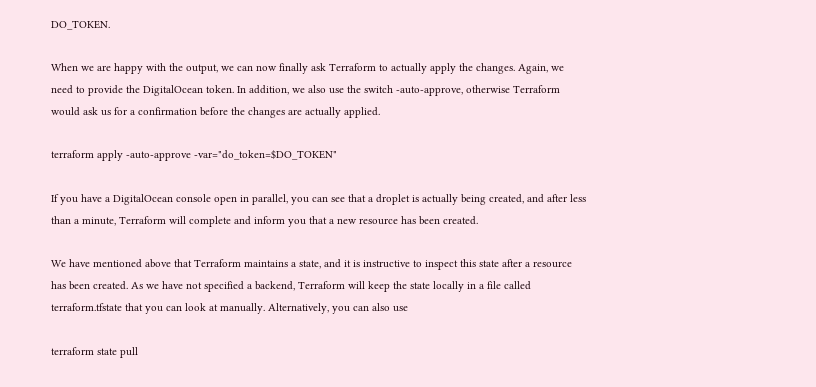DO_TOKEN.

When we are happy with the output, we can now finally ask Terraform to actually apply the changes. Again, we need to provide the DigitalOcean token. In addition, we also use the switch -auto-approve, otherwise Terraform would ask us for a confirmation before the changes are actually applied.

terraform apply -auto-approve -var="do_token=$DO_TOKEN"

If you have a DigitalOcean console open in parallel, you can see that a droplet is actually being created, and after less than a minute, Terraform will complete and inform you that a new resource has been created.

We have mentioned above that Terraform maintains a state, and it is instructive to inspect this state after a resource has been created. As we have not specified a backend, Terraform will keep the state locally in a file called terraform.tfstate that you can look at manually. Alternatively, you can also use

terraform state pull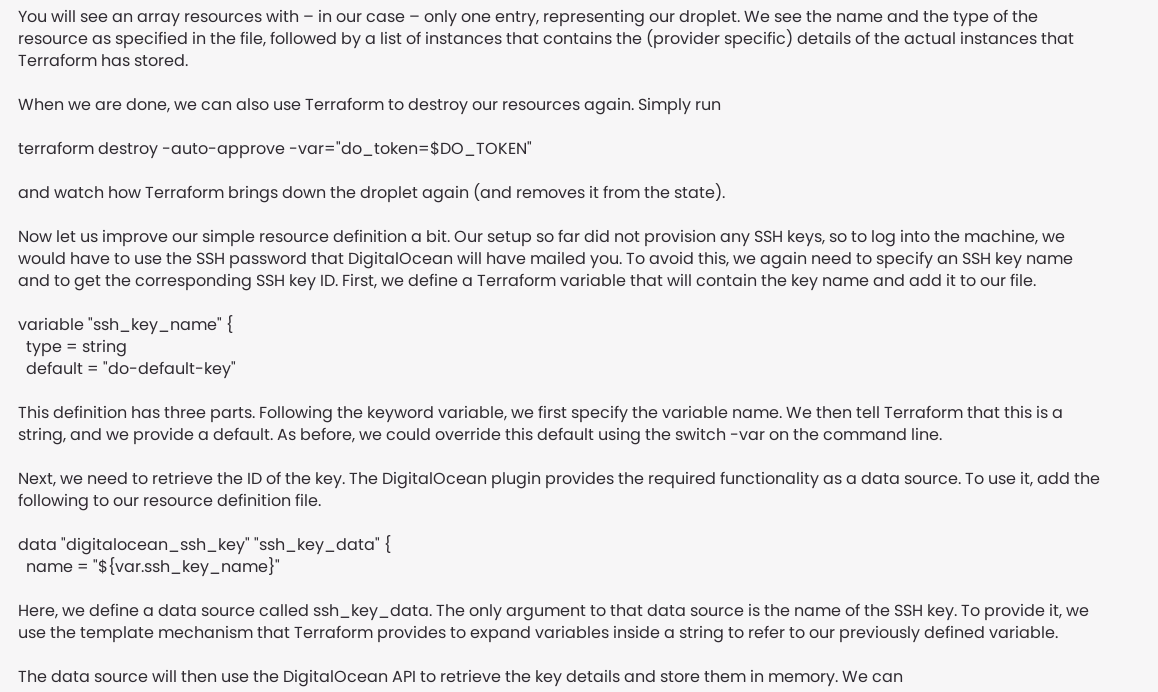You will see an array resources with – in our case – only one entry, representing our droplet. We see the name and the type of the resource as specified in the file, followed by a list of instances that contains the (provider specific) details of the actual instances that Terraform has stored.

When we are done, we can also use Terraform to destroy our resources again. Simply run

terraform destroy -auto-approve -var="do_token=$DO_TOKEN"

and watch how Terraform brings down the droplet again (and removes it from the state).

Now let us improve our simple resource definition a bit. Our setup so far did not provision any SSH keys, so to log into the machine, we would have to use the SSH password that DigitalOcean will have mailed you. To avoid this, we again need to specify an SSH key name and to get the corresponding SSH key ID. First, we define a Terraform variable that will contain the key name and add it to our file.

variable "ssh_key_name" {
  type = string
  default = "do-default-key"

This definition has three parts. Following the keyword variable, we first specify the variable name. We then tell Terraform that this is a string, and we provide a default. As before, we could override this default using the switch -var on the command line.

Next, we need to retrieve the ID of the key. The DigitalOcean plugin provides the required functionality as a data source. To use it, add the following to our resource definition file.

data "digitalocean_ssh_key" "ssh_key_data" {
  name = "${var.ssh_key_name}"

Here, we define a data source called ssh_key_data. The only argument to that data source is the name of the SSH key. To provide it, we use the template mechanism that Terraform provides to expand variables inside a string to refer to our previously defined variable.

The data source will then use the DigitalOcean API to retrieve the key details and store them in memory. We can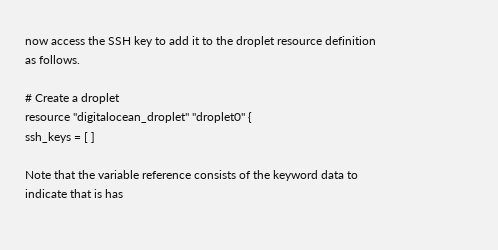now access the SSH key to add it to the droplet resource definition as follows.

# Create a droplet
resource "digitalocean_droplet" "droplet0" {
ssh_keys = [ ]

Note that the variable reference consists of the keyword data to indicate that is has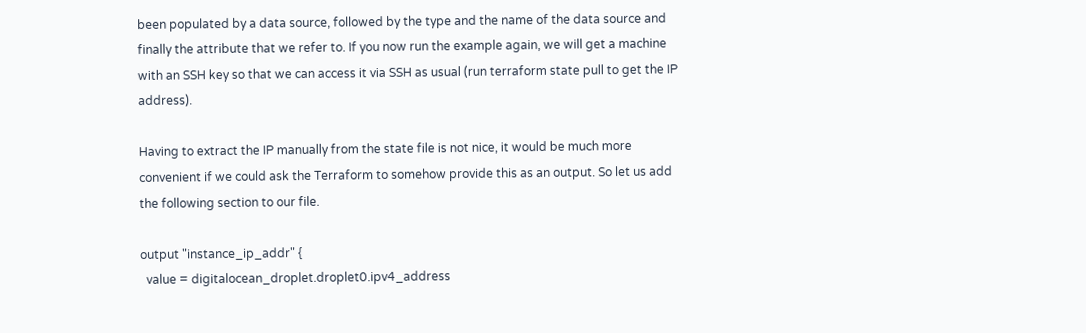been populated by a data source, followed by the type and the name of the data source and finally the attribute that we refer to. If you now run the example again, we will get a machine with an SSH key so that we can access it via SSH as usual (run terraform state pull to get the IP address).

Having to extract the IP manually from the state file is not nice, it would be much more convenient if we could ask the Terraform to somehow provide this as an output. So let us add the following section to our file.

output "instance_ip_addr" {
  value = digitalocean_droplet.droplet0.ipv4_address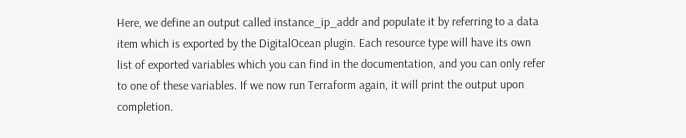Here, we define an output called instance_ip_addr and populate it by referring to a data item which is exported by the DigitalOcean plugin. Each resource type will have its own list of exported variables which you can find in the documentation, and you can only refer to one of these variables. If we now run Terraform again, it will print the output upon completion.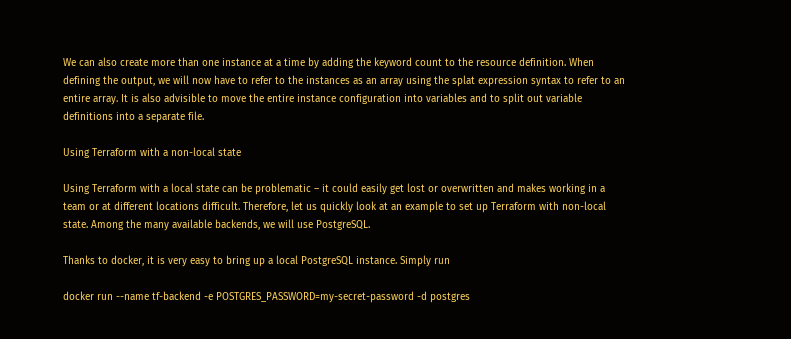We can also create more than one instance at a time by adding the keyword count to the resource definition. When defining the output, we will now have to refer to the instances as an array using the splat expression syntax to refer to an entire array. It is also advisible to move the entire instance configuration into variables and to split out variable definitions into a separate file.

Using Terraform with a non-local state

Using Terraform with a local state can be problematic – it could easily get lost or overwritten and makes working in a team or at different locations difficult. Therefore, let us quickly look at an example to set up Terraform with non-local state. Among the many available backends, we will use PostgreSQL.

Thanks to docker, it is very easy to bring up a local PostgreSQL instance. Simply run

docker run --name tf-backend -e POSTGRES_PASSWORD=my-secret-password -d postgres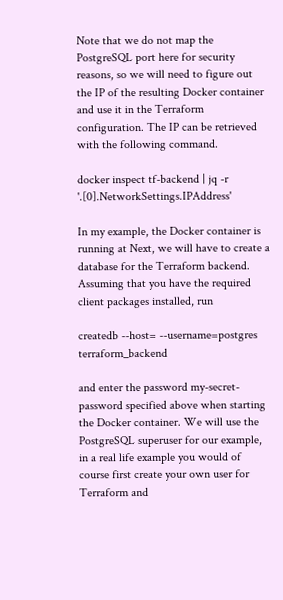Note that we do not map the PostgreSQL port here for security reasons, so we will need to figure out the IP of the resulting Docker container and use it in the Terraform configuration. The IP can be retrieved with the following command.

docker inspect tf-backend | jq -r '.[0].NetworkSettings.IPAddress'

In my example, the Docker container is running at Next, we will have to create a database for the Terraform backend. Assuming that you have the required client packages installed, run

createdb --host= --username=postgres terraform_backend

and enter the password my-secret-password specified above when starting the Docker container. We will use the PostgreSQL superuser for our example, in a real life example you would of course first create your own user for Terraform and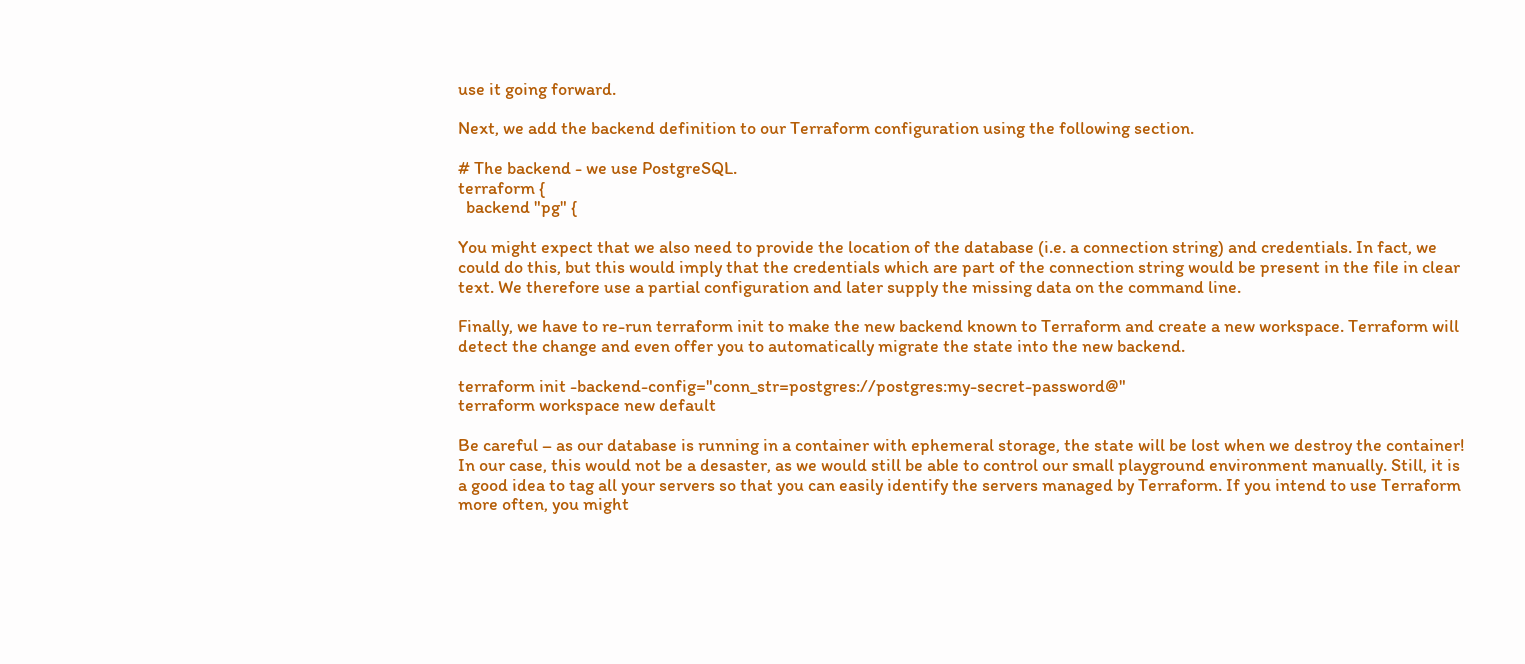use it going forward.

Next, we add the backend definition to our Terraform configuration using the following section.

# The backend - we use PostgreSQL.
terraform {
  backend "pg" {

You might expect that we also need to provide the location of the database (i.e. a connection string) and credentials. In fact, we could do this, but this would imply that the credentials which are part of the connection string would be present in the file in clear text. We therefore use a partial configuration and later supply the missing data on the command line.

Finally, we have to re-run terraform init to make the new backend known to Terraform and create a new workspace. Terraform will detect the change and even offer you to automatically migrate the state into the new backend.

terraform init -backend-config="conn_str=postgres://postgres:my-secret-password@"
terraform workspace new default

Be careful – as our database is running in a container with ephemeral storage, the state will be lost when we destroy the container! In our case, this would not be a desaster, as we would still be able to control our small playground environment manually. Still, it is a good idea to tag all your servers so that you can easily identify the servers managed by Terraform. If you intend to use Terraform more often, you might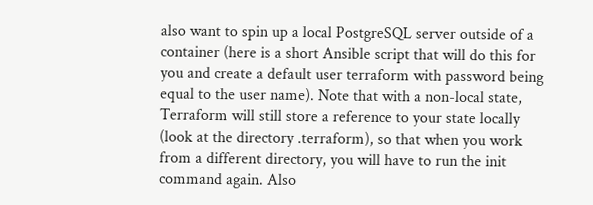also want to spin up a local PostgreSQL server outside of a container (here is a short Ansible script that will do this for you and create a default user terraform with password being equal to the user name). Note that with a non-local state, Terraform will still store a reference to your state locally (look at the directory .terraform), so that when you work from a different directory, you will have to run the init command again. Also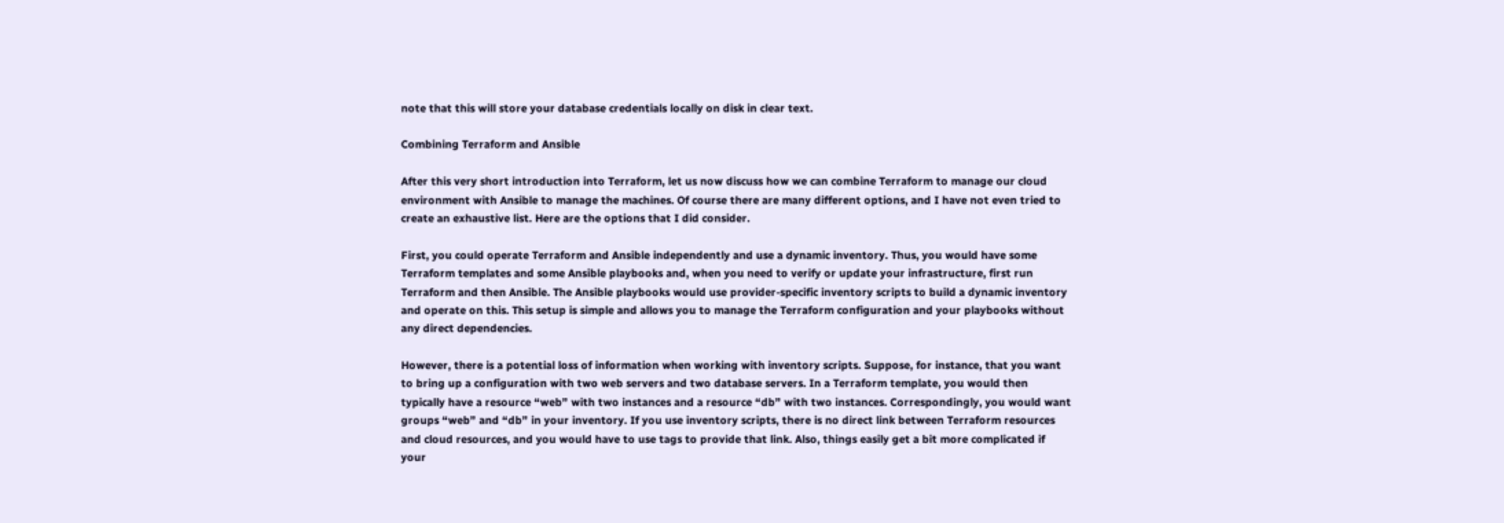note that this will store your database credentials locally on disk in clear text.

Combining Terraform and Ansible

After this very short introduction into Terraform, let us now discuss how we can combine Terraform to manage our cloud environment with Ansible to manage the machines. Of course there are many different options, and I have not even tried to create an exhaustive list. Here are the options that I did consider.

First, you could operate Terraform and Ansible independently and use a dynamic inventory. Thus, you would have some Terraform templates and some Ansible playbooks and, when you need to verify or update your infrastructure, first run Terraform and then Ansible. The Ansible playbooks would use provider-specific inventory scripts to build a dynamic inventory and operate on this. This setup is simple and allows you to manage the Terraform configuration and your playbooks without any direct dependencies.

However, there is a potential loss of information when working with inventory scripts. Suppose, for instance, that you want to bring up a configuration with two web servers and two database servers. In a Terraform template, you would then typically have a resource “web” with two instances and a resource “db” with two instances. Correspondingly, you would want groups “web” and “db” in your inventory. If you use inventory scripts, there is no direct link between Terraform resources and cloud resources, and you would have to use tags to provide that link. Also, things easily get a bit more complicated if your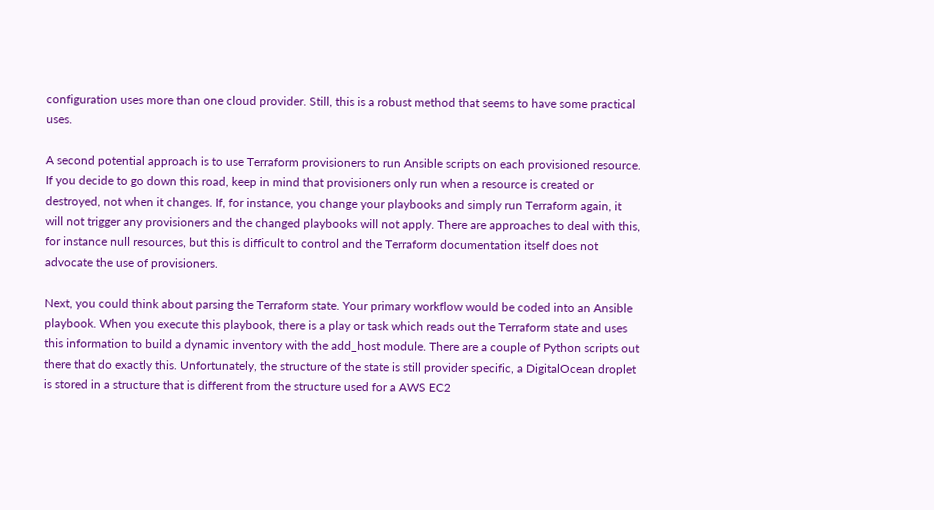configuration uses more than one cloud provider. Still, this is a robust method that seems to have some practical uses.

A second potential approach is to use Terraform provisioners to run Ansible scripts on each provisioned resource. If you decide to go down this road, keep in mind that provisioners only run when a resource is created or destroyed, not when it changes. If, for instance, you change your playbooks and simply run Terraform again, it will not trigger any provisioners and the changed playbooks will not apply. There are approaches to deal with this, for instance null resources, but this is difficult to control and the Terraform documentation itself does not advocate the use of provisioners.

Next, you could think about parsing the Terraform state. Your primary workflow would be coded into an Ansible playbook. When you execute this playbook, there is a play or task which reads out the Terraform state and uses this information to build a dynamic inventory with the add_host module. There are a couple of Python scripts out there that do exactly this. Unfortunately, the structure of the state is still provider specific, a DigitalOcean droplet is stored in a structure that is different from the structure used for a AWS EC2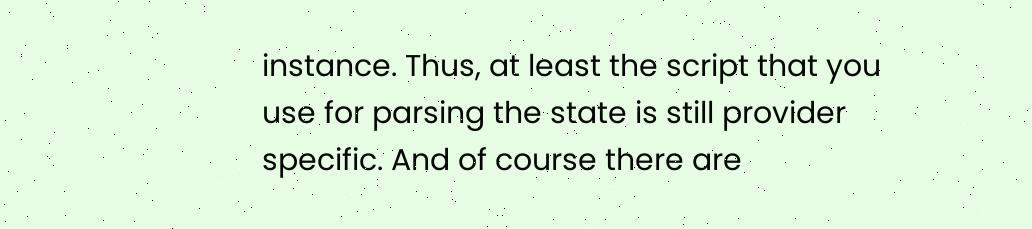instance. Thus, at least the script that you use for parsing the state is still provider specific. And of course there are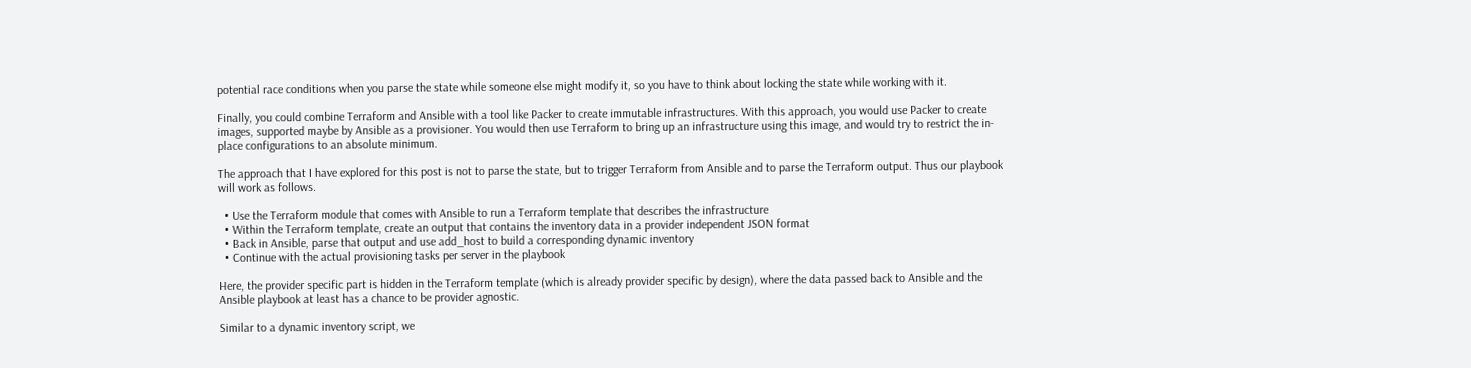potential race conditions when you parse the state while someone else might modify it, so you have to think about locking the state while working with it.

Finally, you could combine Terraform and Ansible with a tool like Packer to create immutable infrastructures. With this approach, you would use Packer to create images, supported maybe by Ansible as a provisioner. You would then use Terraform to bring up an infrastructure using this image, and would try to restrict the in-place configurations to an absolute minimum.

The approach that I have explored for this post is not to parse the state, but to trigger Terraform from Ansible and to parse the Terraform output. Thus our playbook will work as follows.

  • Use the Terraform module that comes with Ansible to run a Terraform template that describes the infrastructure
  • Within the Terraform template, create an output that contains the inventory data in a provider independent JSON format
  • Back in Ansible, parse that output and use add_host to build a corresponding dynamic inventory
  • Continue with the actual provisioning tasks per server in the playbook

Here, the provider specific part is hidden in the Terraform template (which is already provider specific by design), where the data passed back to Ansible and the Ansible playbook at least has a chance to be provider agnostic.

Similar to a dynamic inventory script, we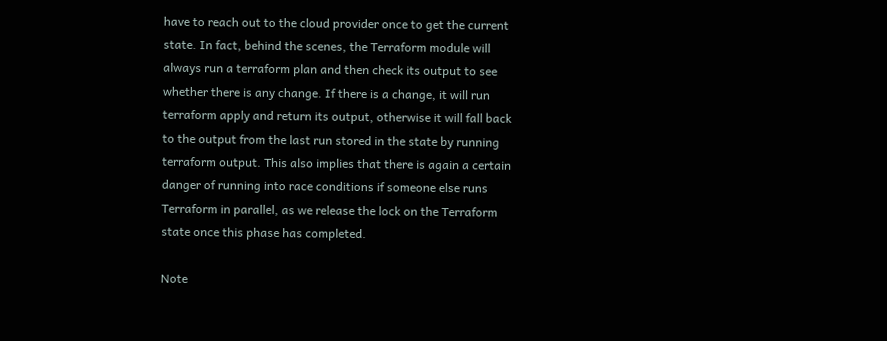have to reach out to the cloud provider once to get the current state. In fact, behind the scenes, the Terraform module will always run a terraform plan and then check its output to see whether there is any change. If there is a change, it will run terraform apply and return its output, otherwise it will fall back to the output from the last run stored in the state by running terraform output. This also implies that there is again a certain danger of running into race conditions if someone else runs Terraform in parallel, as we release the lock on the Terraform state once this phase has completed.

Note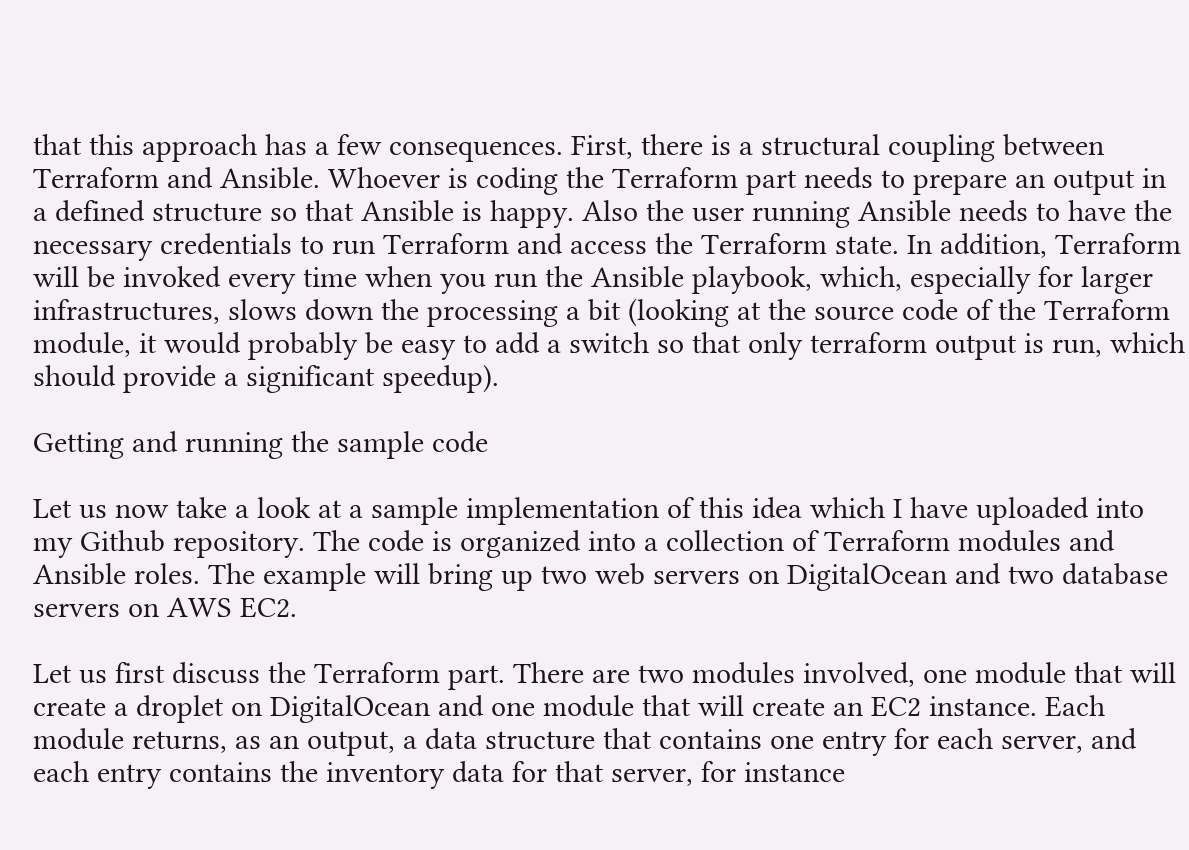that this approach has a few consequences. First, there is a structural coupling between Terraform and Ansible. Whoever is coding the Terraform part needs to prepare an output in a defined structure so that Ansible is happy. Also the user running Ansible needs to have the necessary credentials to run Terraform and access the Terraform state. In addition, Terraform will be invoked every time when you run the Ansible playbook, which, especially for larger infrastructures, slows down the processing a bit (looking at the source code of the Terraform module, it would probably be easy to add a switch so that only terraform output is run, which should provide a significant speedup).

Getting and running the sample code

Let us now take a look at a sample implementation of this idea which I have uploaded into my Github repository. The code is organized into a collection of Terraform modules and Ansible roles. The example will bring up two web servers on DigitalOcean and two database servers on AWS EC2.

Let us first discuss the Terraform part. There are two modules involved, one module that will create a droplet on DigitalOcean and one module that will create an EC2 instance. Each module returns, as an output, a data structure that contains one entry for each server, and each entry contains the inventory data for that server, for instance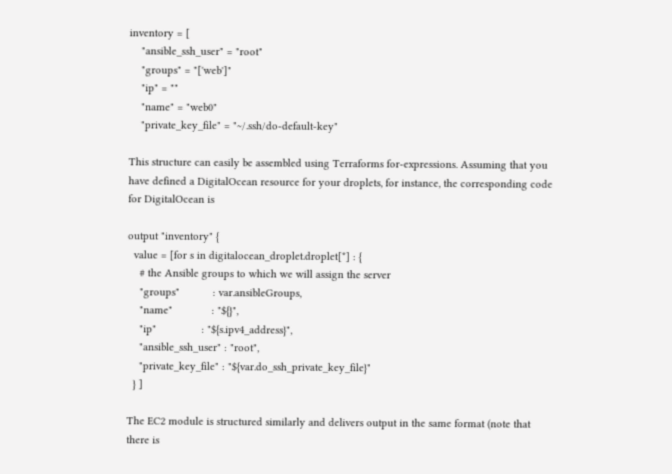inventory = [
    "ansible_ssh_user" = "root"
    "groups" = "['web']"
    "ip" = ""
    "name" = "web0"
    "private_key_file" = "~/.ssh/do-default-key"

This structure can easily be assembled using Terraforms for-expressions. Assuming that you have defined a DigitalOcean resource for your droplets, for instance, the corresponding code for DigitalOcean is

output "inventory" {
  value = [for s in digitalocean_droplet.droplet[*] : {
    # the Ansible groups to which we will assign the server
    "groups"           : var.ansibleGroups,
    "name"             : "${}",
    "ip"               : "${s.ipv4_address}",
    "ansible_ssh_user" : "root",
    "private_key_file" : "${var.do_ssh_private_key_file}"
  } ]

The EC2 module is structured similarly and delivers output in the same format (note that there is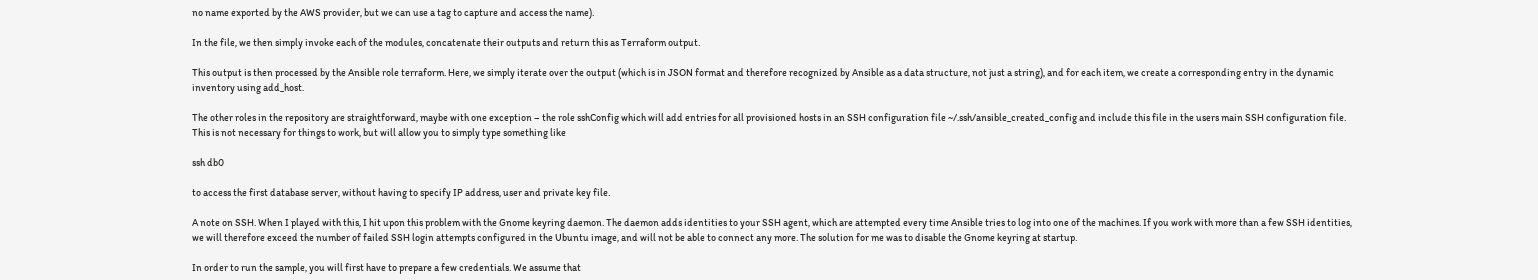no name exported by the AWS provider, but we can use a tag to capture and access the name).

In the file, we then simply invoke each of the modules, concatenate their outputs and return this as Terraform output.

This output is then processed by the Ansible role terraform. Here, we simply iterate over the output (which is in JSON format and therefore recognized by Ansible as a data structure, not just a string), and for each item, we create a corresponding entry in the dynamic inventory using add_host.

The other roles in the repository are straightforward, maybe with one exception – the role sshConfig which will add entries for all provisioned hosts in an SSH configuration file ~/.ssh/ansible_created_config and include this file in the users main SSH configuration file. This is not necessary for things to work, but will allow you to simply type something like

ssh db0

to access the first database server, without having to specify IP address, user and private key file.

A note on SSH. When I played with this, I hit upon this problem with the Gnome keyring daemon. The daemon adds identities to your SSH agent, which are attempted every time Ansible tries to log into one of the machines. If you work with more than a few SSH identities, we will therefore exceed the number of failed SSH login attempts configured in the Ubuntu image, and will not be able to connect any more. The solution for me was to disable the Gnome keyring at startup.

In order to run the sample, you will first have to prepare a few credentials. We assume that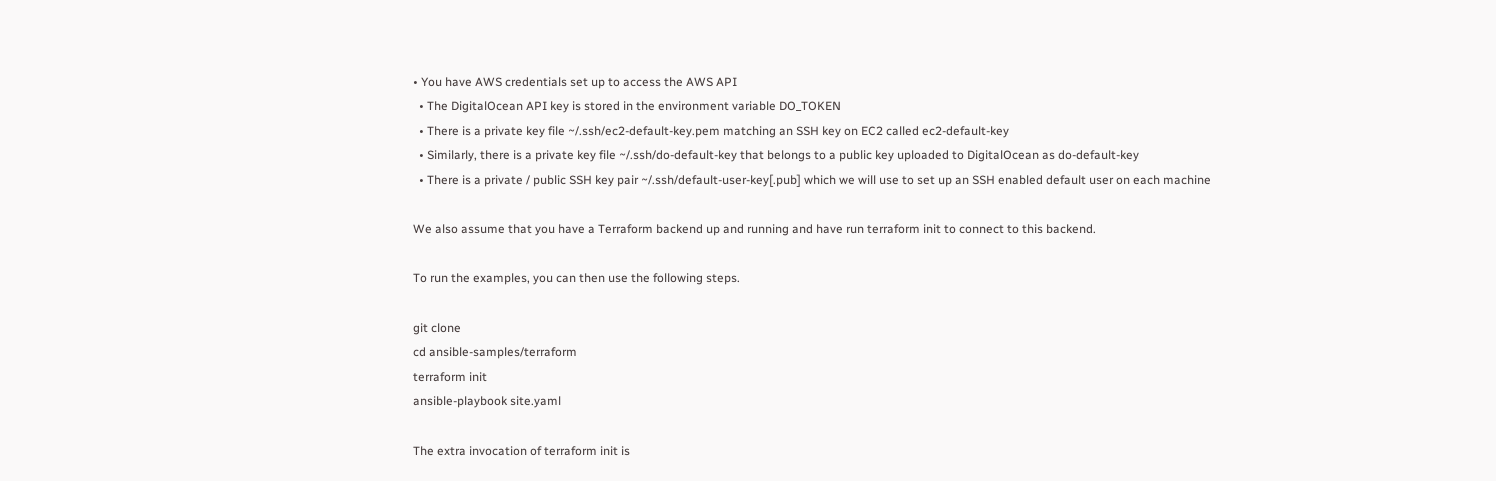• You have AWS credentials set up to access the AWS API
  • The DigitalOcean API key is stored in the environment variable DO_TOKEN
  • There is a private key file ~/.ssh/ec2-default-key.pem matching an SSH key on EC2 called ec2-default-key
  • Similarly, there is a private key file ~/.ssh/do-default-key that belongs to a public key uploaded to DigitalOcean as do-default-key
  • There is a private / public SSH key pair ~/.ssh/default-user-key[.pub] which we will use to set up an SSH enabled default user on each machine

We also assume that you have a Terraform backend up and running and have run terraform init to connect to this backend.

To run the examples, you can then use the following steps.

git clone
cd ansible-samples/terraform
terraform init
ansible-playbook site.yaml

The extra invocation of terraform init is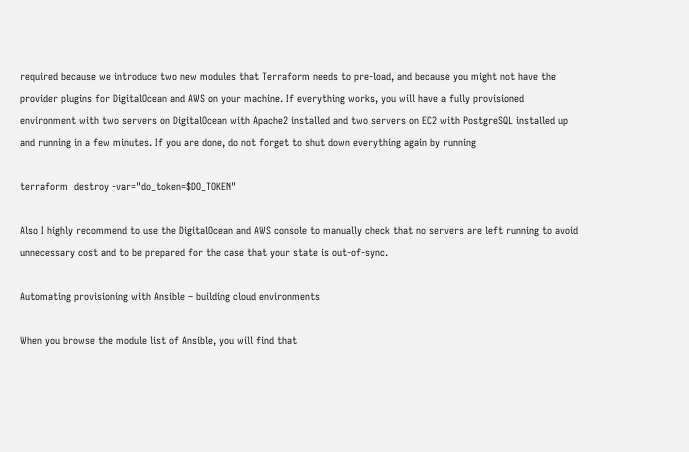required because we introduce two new modules that Terraform needs to pre-load, and because you might not have the provider plugins for DigitalOcean and AWS on your machine. If everything works, you will have a fully provisioned environment with two servers on DigitalOcean with Apache2 installed and two servers on EC2 with PostgreSQL installed up and running in a few minutes. If you are done, do not forget to shut down everything again by running

terraform  destroy -var="do_token=$DO_TOKEN"

Also I highly recommend to use the DigitalOcean and AWS console to manually check that no servers are left running to avoid unnecessary cost and to be prepared for the case that your state is out-of-sync.

Automating provisioning with Ansible – building cloud environments

When you browse the module list of Ansible, you will find that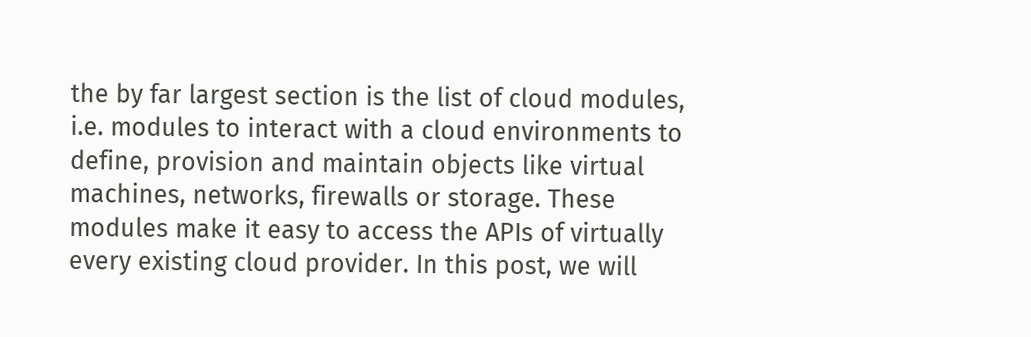the by far largest section is the list of cloud modules, i.e. modules to interact with a cloud environments to define, provision and maintain objects like virtual machines, networks, firewalls or storage. These modules make it easy to access the APIs of virtually every existing cloud provider. In this post, we will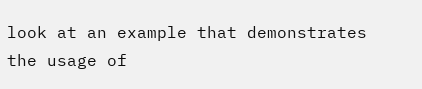look at an example that demonstrates the usage of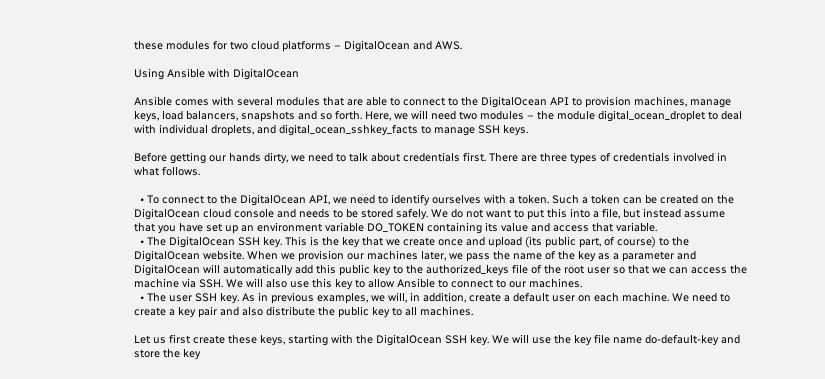these modules for two cloud platforms – DigitalOcean and AWS.

Using Ansible with DigitalOcean

Ansible comes with several modules that are able to connect to the DigitalOcean API to provision machines, manage keys, load balancers, snapshots and so forth. Here, we will need two modules – the module digital_ocean_droplet to deal with individual droplets, and digital_ocean_sshkey_facts to manage SSH keys.

Before getting our hands dirty, we need to talk about credentials first. There are three types of credentials involved in what follows.

  • To connect to the DigitalOcean API, we need to identify ourselves with a token. Such a token can be created on the DigitalOcean cloud console and needs to be stored safely. We do not want to put this into a file, but instead assume that you have set up an environment variable DO_TOKEN containing its value and access that variable.
  • The DigitalOcean SSH key. This is the key that we create once and upload (its public part, of course) to the DigitalOcean website. When we provision our machines later, we pass the name of the key as a parameter and DigitalOcean will automatically add this public key to the authorized_keys file of the root user so that we can access the machine via SSH. We will also use this key to allow Ansible to connect to our machines.
  • The user SSH key. As in previous examples, we will, in addition, create a default user on each machine. We need to create a key pair and also distribute the public key to all machines.

Let us first create these keys, starting with the DigitalOcean SSH key. We will use the key file name do-default-key and store the key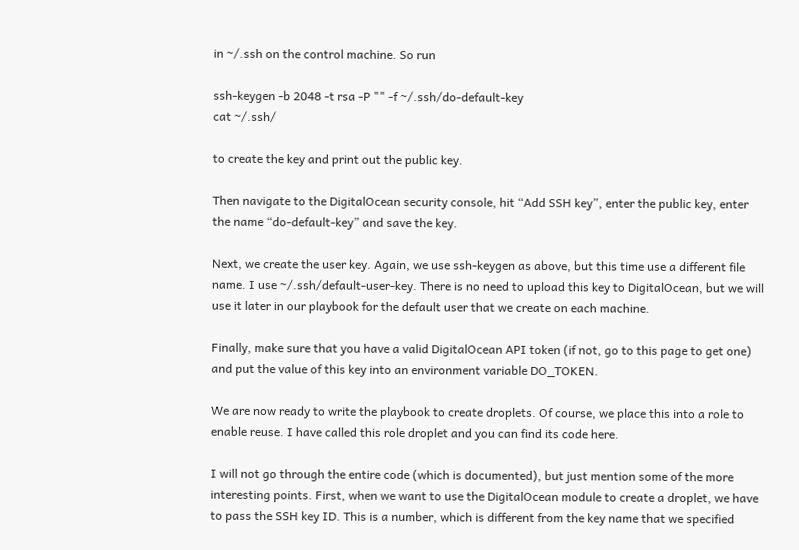in ~/.ssh on the control machine. So run

ssh-keygen -b 2048 -t rsa -P "" -f ~/.ssh/do-default-key
cat ~/.ssh/

to create the key and print out the public key.

Then navigate to the DigitalOcean security console, hit “Add SSH key”, enter the public key, enter the name “do-default-key” and save the key.

Next, we create the user key. Again, we use ssh-keygen as above, but this time use a different file name. I use ~/.ssh/default-user-key. There is no need to upload this key to DigitalOcean, but we will use it later in our playbook for the default user that we create on each machine.

Finally, make sure that you have a valid DigitalOcean API token (if not, go to this page to get one) and put the value of this key into an environment variable DO_TOKEN.

We are now ready to write the playbook to create droplets. Of course, we place this into a role to enable reuse. I have called this role droplet and you can find its code here.

I will not go through the entire code (which is documented), but just mention some of the more interesting points. First, when we want to use the DigitalOcean module to create a droplet, we have to pass the SSH key ID. This is a number, which is different from the key name that we specified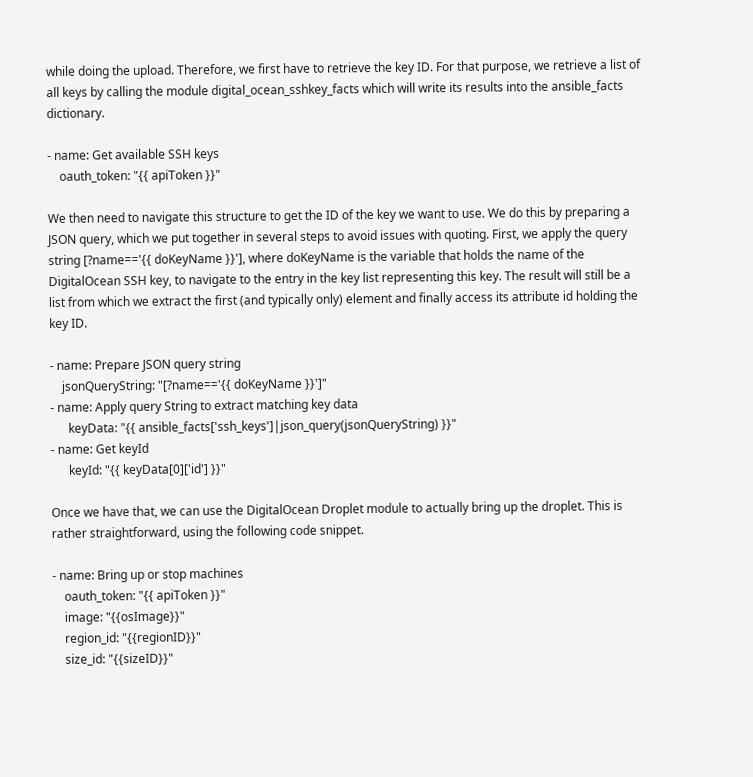while doing the upload. Therefore, we first have to retrieve the key ID. For that purpose, we retrieve a list of all keys by calling the module digital_ocean_sshkey_facts which will write its results into the ansible_facts dictionary.

- name: Get available SSH keys
    oauth_token: "{{ apiToken }}"

We then need to navigate this structure to get the ID of the key we want to use. We do this by preparing a JSON query, which we put together in several steps to avoid issues with quoting. First, we apply the query string [?name=='{{ doKeyName }}'], where doKeyName is the variable that holds the name of the DigitalOcean SSH key, to navigate to the entry in the key list representing this key. The result will still be a list from which we extract the first (and typically only) element and finally access its attribute id holding the key ID.

- name: Prepare JSON query string
    jsonQueryString: "[?name=='{{ doKeyName }}']"
- name: Apply query String to extract matching key data
      keyData: "{{ ansible_facts['ssh_keys']|json_query(jsonQueryString) }}"
- name: Get keyId
      keyId: "{{ keyData[0]['id'] }}"

Once we have that, we can use the DigitalOcean Droplet module to actually bring up the droplet. This is rather straightforward, using the following code snippet.

- name: Bring up or stop machines
    oauth_token: "{{ apiToken }}"
    image: "{{osImage}}"
    region_id: "{{regionID}}"
    size_id: "{{sizeID}}"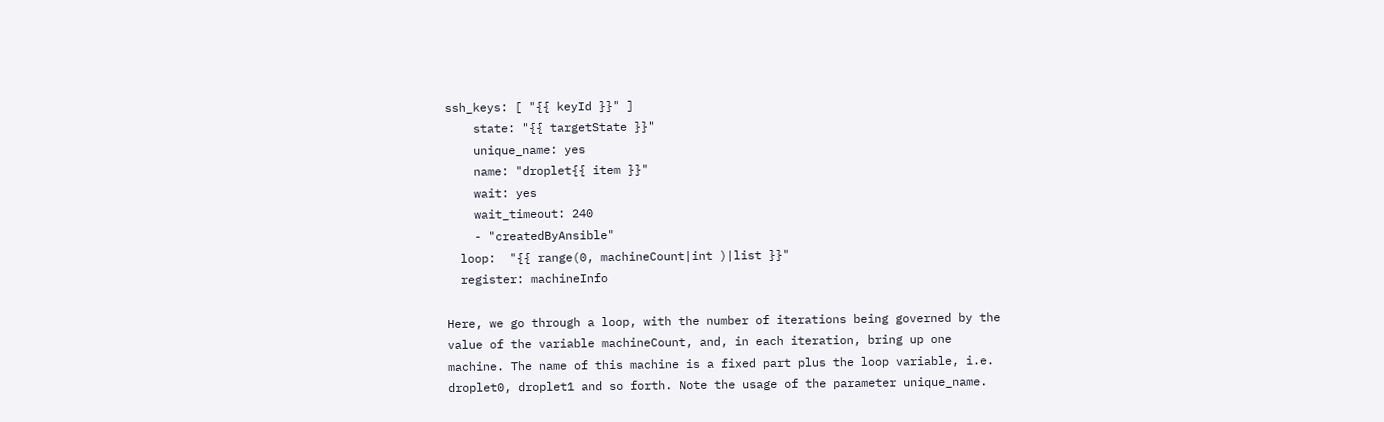ssh_keys: [ "{{ keyId }}" ]
    state: "{{ targetState }}"
    unique_name: yes
    name: "droplet{{ item }}"
    wait: yes
    wait_timeout: 240
    - "createdByAnsible"
  loop:  "{{ range(0, machineCount|int )|list }}"
  register: machineInfo

Here, we go through a loop, with the number of iterations being governed by the value of the variable machineCount, and, in each iteration, bring up one machine. The name of this machine is a fixed part plus the loop variable, i.e. droplet0, droplet1 and so forth. Note the usage of the parameter unique_name.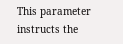This parameter instructs the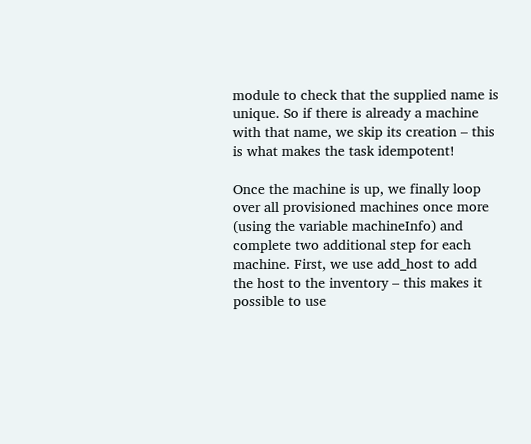module to check that the supplied name is unique. So if there is already a machine with that name, we skip its creation – this is what makes the task idempotent!

Once the machine is up, we finally loop over all provisioned machines once more (using the variable machineInfo) and complete two additional step for each machine. First, we use add_host to add the host to the inventory – this makes it possible to use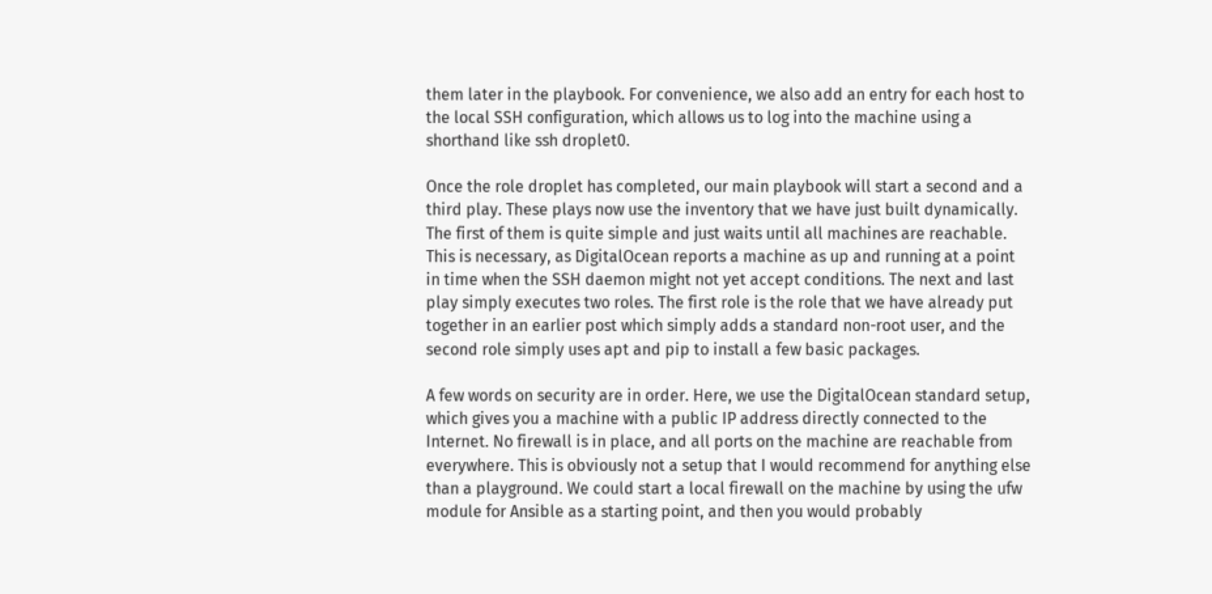them later in the playbook. For convenience, we also add an entry for each host to the local SSH configuration, which allows us to log into the machine using a shorthand like ssh droplet0.

Once the role droplet has completed, our main playbook will start a second and a third play. These plays now use the inventory that we have just built dynamically. The first of them is quite simple and just waits until all machines are reachable. This is necessary, as DigitalOcean reports a machine as up and running at a point in time when the SSH daemon might not yet accept conditions. The next and last play simply executes two roles. The first role is the role that we have already put together in an earlier post which simply adds a standard non-root user, and the second role simply uses apt and pip to install a few basic packages.

A few words on security are in order. Here, we use the DigitalOcean standard setup, which gives you a machine with a public IP address directly connected to the Internet. No firewall is in place, and all ports on the machine are reachable from everywhere. This is obviously not a setup that I would recommend for anything else than a playground. We could start a local firewall on the machine by using the ufw module for Ansible as a starting point, and then you would probably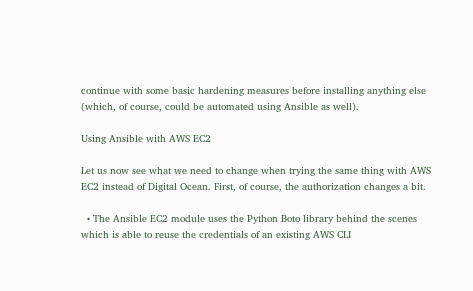continue with some basic hardening measures before installing anything else (which, of course, could be automated using Ansible as well).

Using Ansible with AWS EC2

Let us now see what we need to change when trying the same thing with AWS EC2 instead of Digital Ocean. First, of course, the authorization changes a bit.

  • The Ansible EC2 module uses the Python Boto library behind the scenes which is able to reuse the credentials of an existing AWS CLI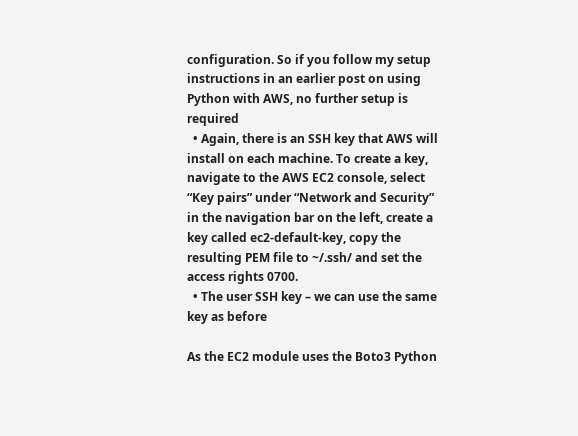configuration. So if you follow my setup instructions in an earlier post on using Python with AWS, no further setup is required
  • Again, there is an SSH key that AWS will install on each machine. To create a key, navigate to the AWS EC2 console, select “Key pairs” under “Network and Security” in the navigation bar on the left, create a key called ec2-default-key, copy the resulting PEM file to ~/.ssh/ and set the access rights 0700.
  • The user SSH key – we can use the same key as before

As the EC2 module uses the Boto3 Python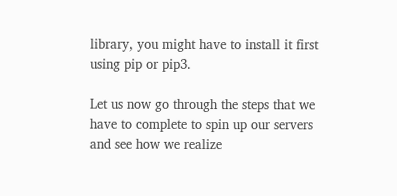library, you might have to install it first using pip or pip3.

Let us now go through the steps that we have to complete to spin up our servers and see how we realize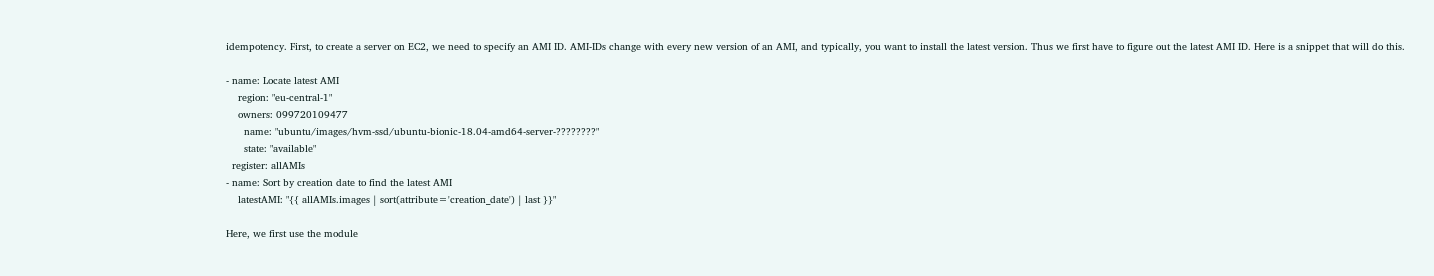idempotency. First, to create a server on EC2, we need to specify an AMI ID. AMI-IDs change with every new version of an AMI, and typically, you want to install the latest version. Thus we first have to figure out the latest AMI ID. Here is a snippet that will do this.

- name: Locate latest AMI
    region: "eu-central-1"
    owners: 099720109477
      name: "ubuntu/images/hvm-ssd/ubuntu-bionic-18.04-amd64-server-????????"
      state: "available"
  register: allAMIs
- name: Sort by creation date to find the latest AMI
    latestAMI: "{{ allAMIs.images | sort(attribute='creation_date') | last }}"

Here, we first use the module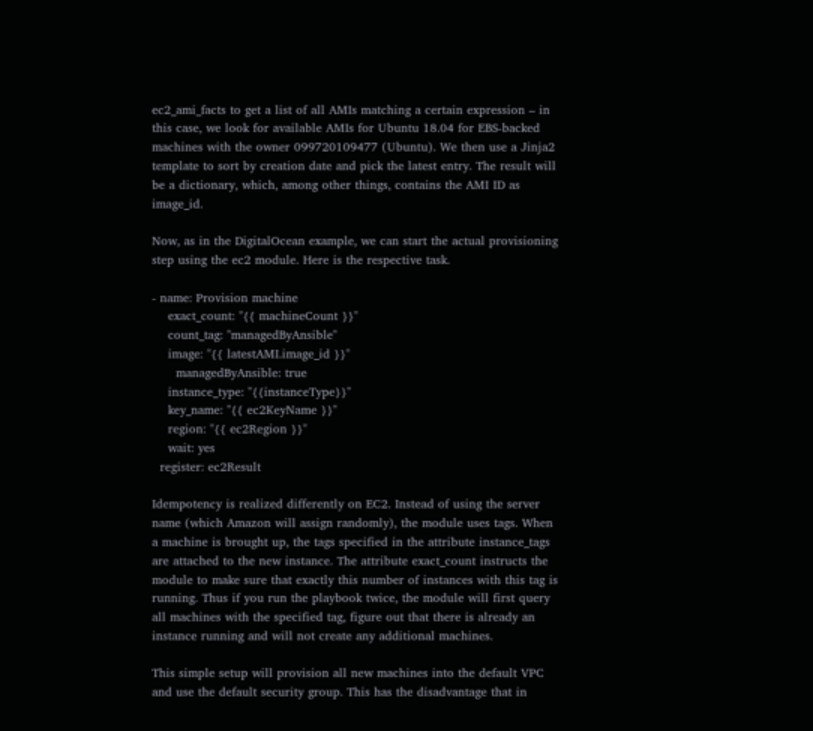ec2_ami_facts to get a list of all AMIs matching a certain expression – in this case, we look for available AMIs for Ubuntu 18.04 for EBS-backed machines with the owner 099720109477 (Ubuntu). We then use a Jinja2 template to sort by creation date and pick the latest entry. The result will be a dictionary, which, among other things, contains the AMI ID as image_id.

Now, as in the DigitalOcean example, we can start the actual provisioning step using the ec2 module. Here is the respective task.

- name: Provision machine
    exact_count: "{{ machineCount }}"
    count_tag: "managedByAnsible"
    image: "{{ latestAMI.image_id }}"
      managedByAnsible: true
    instance_type: "{{instanceType}}"
    key_name: "{{ ec2KeyName }}"
    region: "{{ ec2Region }}"
    wait: yes
  register: ec2Result

Idempotency is realized differently on EC2. Instead of using the server name (which Amazon will assign randomly), the module uses tags. When a machine is brought up, the tags specified in the attribute instance_tags are attached to the new instance. The attribute exact_count instructs the module to make sure that exactly this number of instances with this tag is running. Thus if you run the playbook twice, the module will first query all machines with the specified tag, figure out that there is already an instance running and will not create any additional machines.

This simple setup will provision all new machines into the default VPC and use the default security group. This has the disadvantage that in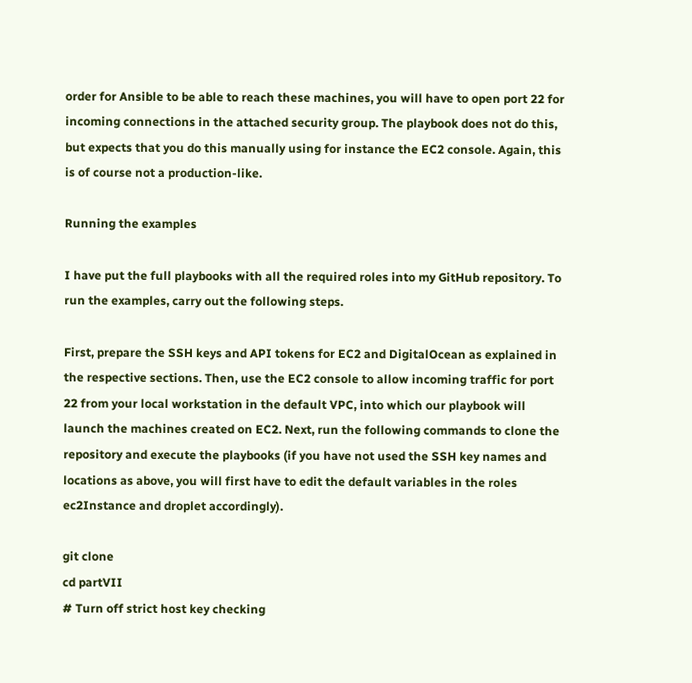order for Ansible to be able to reach these machines, you will have to open port 22 for incoming connections in the attached security group. The playbook does not do this, but expects that you do this manually using for instance the EC2 console. Again, this is of course not a production-like.

Running the examples

I have put the full playbooks with all the required roles into my GitHub repository. To run the examples, carry out the following steps.

First, prepare the SSH keys and API tokens for EC2 and DigitalOcean as explained in the respective sections. Then, use the EC2 console to allow incoming traffic for port 22 from your local workstation in the default VPC, into which our playbook will launch the machines created on EC2. Next, run the following commands to clone the repository and execute the playbooks (if you have not used the SSH key names and locations as above, you will first have to edit the default variables in the roles ec2Instance and droplet accordingly).

git clone
cd partVII
# Turn off strict host key checking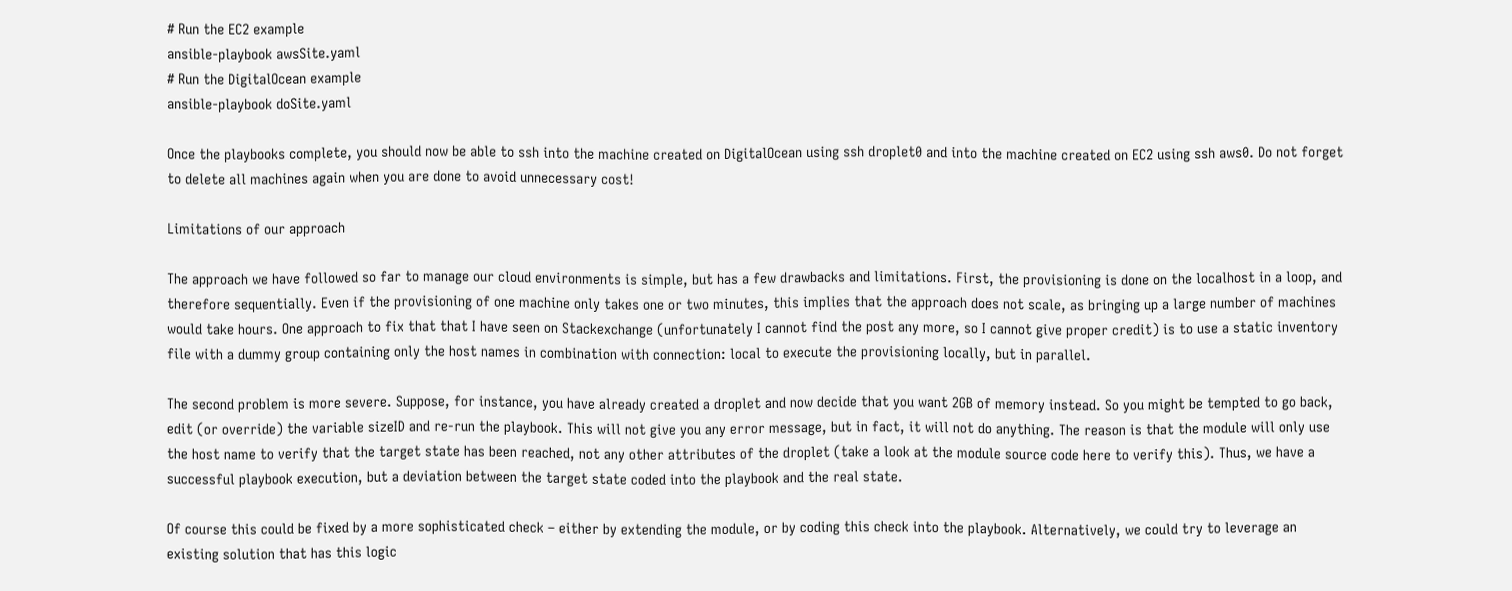# Run the EC2 example
ansible-playbook awsSite.yaml
# Run the DigitalOcean example
ansible-playbook doSite.yaml

Once the playbooks complete, you should now be able to ssh into the machine created on DigitalOcean using ssh droplet0 and into the machine created on EC2 using ssh aws0. Do not forget to delete all machines again when you are done to avoid unnecessary cost!

Limitations of our approach

The approach we have followed so far to manage our cloud environments is simple, but has a few drawbacks and limitations. First, the provisioning is done on the localhost in a loop, and therefore sequentially. Even if the provisioning of one machine only takes one or two minutes, this implies that the approach does not scale, as bringing up a large number of machines would take hours. One approach to fix that that I have seen on Stackexchange (unfortunately I cannot find the post any more, so I cannot give proper credit) is to use a static inventory file with a dummy group containing only the host names in combination with connection: local to execute the provisioning locally, but in parallel.

The second problem is more severe. Suppose, for instance, you have already created a droplet and now decide that you want 2GB of memory instead. So you might be tempted to go back, edit (or override) the variable sizeID and re-run the playbook. This will not give you any error message, but in fact, it will not do anything. The reason is that the module will only use the host name to verify that the target state has been reached, not any other attributes of the droplet (take a look at the module source code here to verify this). Thus, we have a successful playbook execution, but a deviation between the target state coded into the playbook and the real state.

Of course this could be fixed by a more sophisticated check – either by extending the module, or by coding this check into the playbook. Alternatively, we could try to leverage an existing solution that has this logic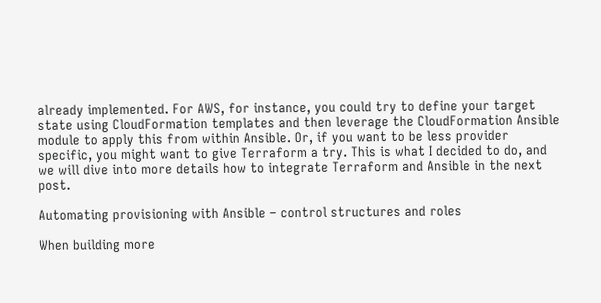already implemented. For AWS, for instance, you could try to define your target state using CloudFormation templates and then leverage the CloudFormation Ansible module to apply this from within Ansible. Or, if you want to be less provider specific, you might want to give Terraform a try. This is what I decided to do, and we will dive into more details how to integrate Terraform and Ansible in the next post.

Automating provisioning with Ansible – control structures and roles

When building more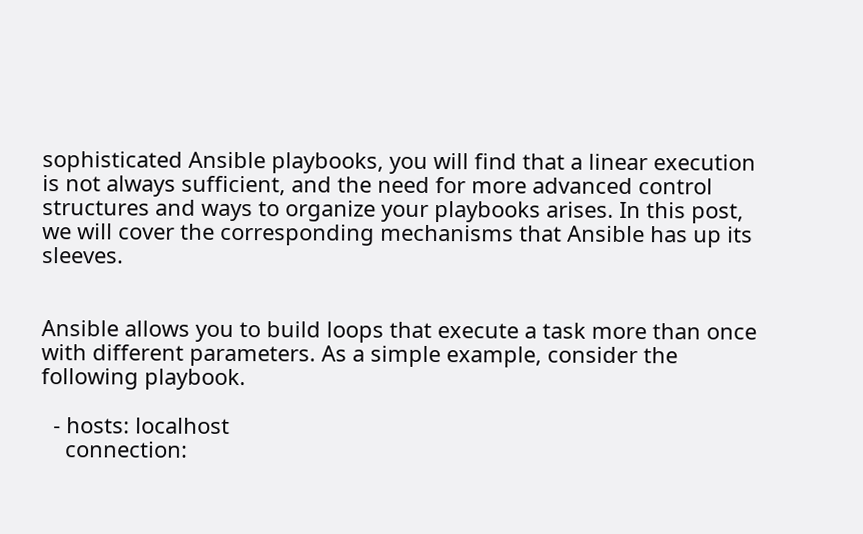sophisticated Ansible playbooks, you will find that a linear execution is not always sufficient, and the need for more advanced control structures and ways to organize your playbooks arises. In this post, we will cover the corresponding mechanisms that Ansible has up its sleeves.


Ansible allows you to build loops that execute a task more than once with different parameters. As a simple example, consider the following playbook.

  - hosts: localhost
    connection: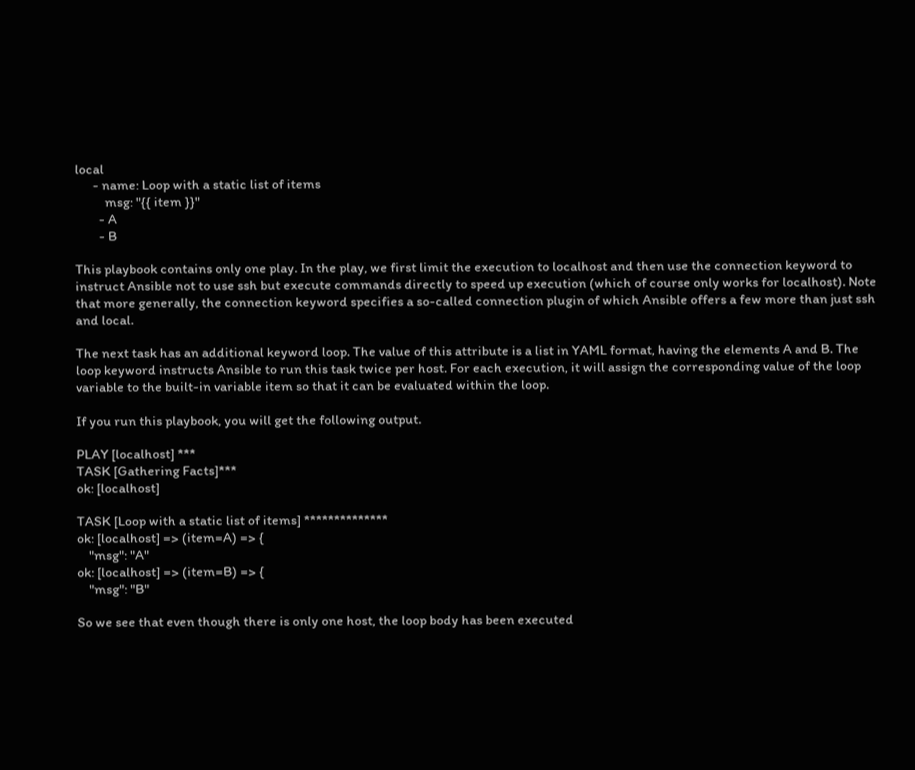local
      - name: Loop with a static list of items
          msg: "{{ item }}"
        - A
        - B

This playbook contains only one play. In the play, we first limit the execution to localhost and then use the connection keyword to instruct Ansible not to use ssh but execute commands directly to speed up execution (which of course only works for localhost). Note that more generally, the connection keyword specifies a so-called connection plugin of which Ansible offers a few more than just ssh and local.

The next task has an additional keyword loop. The value of this attribute is a list in YAML format, having the elements A and B. The loop keyword instructs Ansible to run this task twice per host. For each execution, it will assign the corresponding value of the loop variable to the built-in variable item so that it can be evaluated within the loop.

If you run this playbook, you will get the following output.

PLAY [localhost] ***
TASK [Gathering Facts]***
ok: [localhost]

TASK [Loop with a static list of items] **************
ok: [localhost] => (item=A) => {
    "msg": "A"
ok: [localhost] => (item=B) => {
    "msg": "B"

So we see that even though there is only one host, the loop body has been executed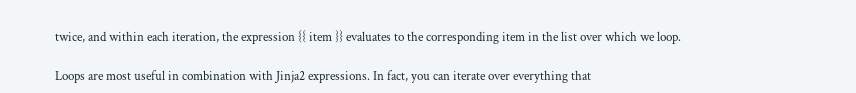twice, and within each iteration, the expression {{ item }} evaluates to the corresponding item in the list over which we loop.

Loops are most useful in combination with Jinja2 expressions. In fact, you can iterate over everything that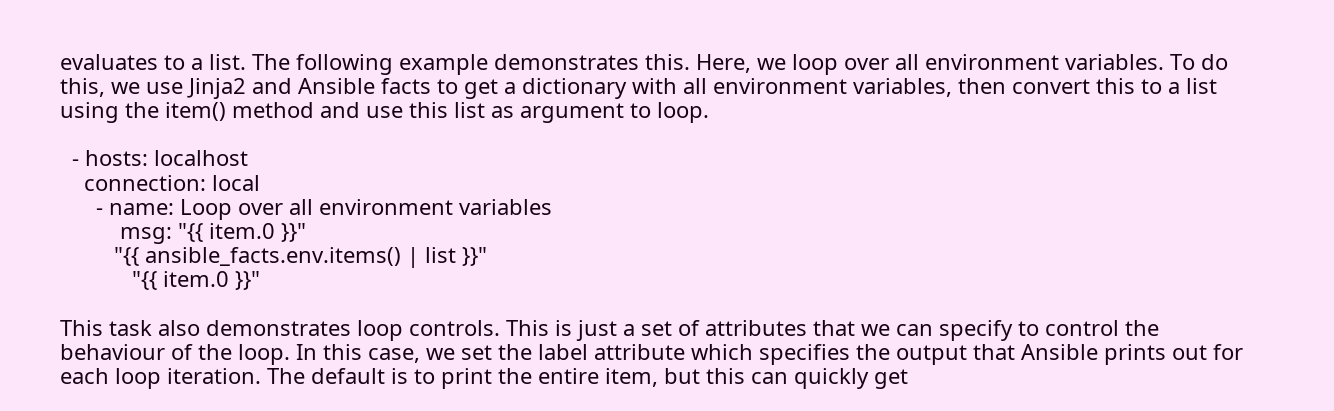evaluates to a list. The following example demonstrates this. Here, we loop over all environment variables. To do this, we use Jinja2 and Ansible facts to get a dictionary with all environment variables, then convert this to a list using the item() method and use this list as argument to loop.

  - hosts: localhost
    connection: local
      - name: Loop over all environment variables
          msg: "{{ item.0 }}"
         "{{ ansible_facts.env.items() | list }}"
            "{{ item.0 }}"

This task also demonstrates loop controls. This is just a set of attributes that we can specify to control the behaviour of the loop. In this case, we set the label attribute which specifies the output that Ansible prints out for each loop iteration. The default is to print the entire item, but this can quickly get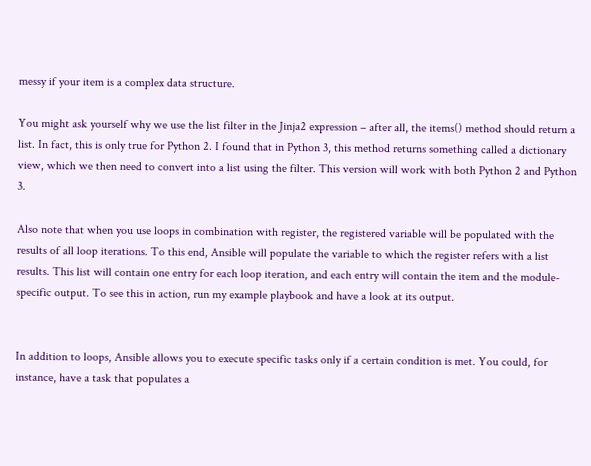messy if your item is a complex data structure.

You might ask yourself why we use the list filter in the Jinja2 expression – after all, the items() method should return a list. In fact, this is only true for Python 2. I found that in Python 3, this method returns something called a dictionary view, which we then need to convert into a list using the filter. This version will work with both Python 2 and Python 3.

Also note that when you use loops in combination with register, the registered variable will be populated with the results of all loop iterations. To this end, Ansible will populate the variable to which the register refers with a list results. This list will contain one entry for each loop iteration, and each entry will contain the item and the module-specific output. To see this in action, run my example playbook and have a look at its output.


In addition to loops, Ansible allows you to execute specific tasks only if a certain condition is met. You could, for instance, have a task that populates a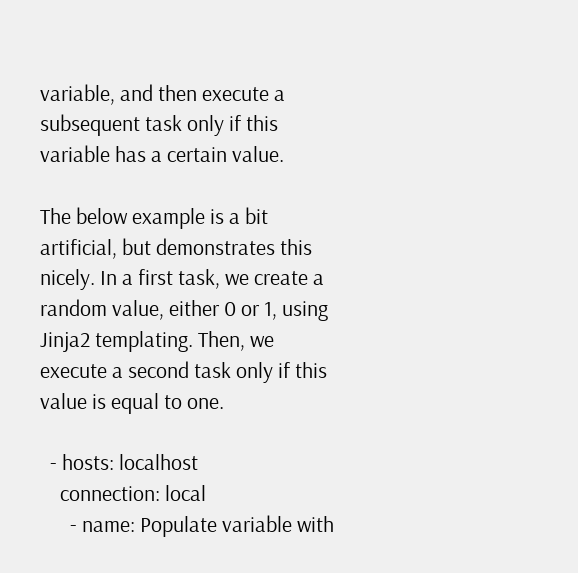variable, and then execute a subsequent task only if this variable has a certain value.

The below example is a bit artificial, but demonstrates this nicely. In a first task, we create a random value, either 0 or 1, using Jinja2 templating. Then, we execute a second task only if this value is equal to one.

  - hosts: localhost
    connection: local
      - name: Populate variable with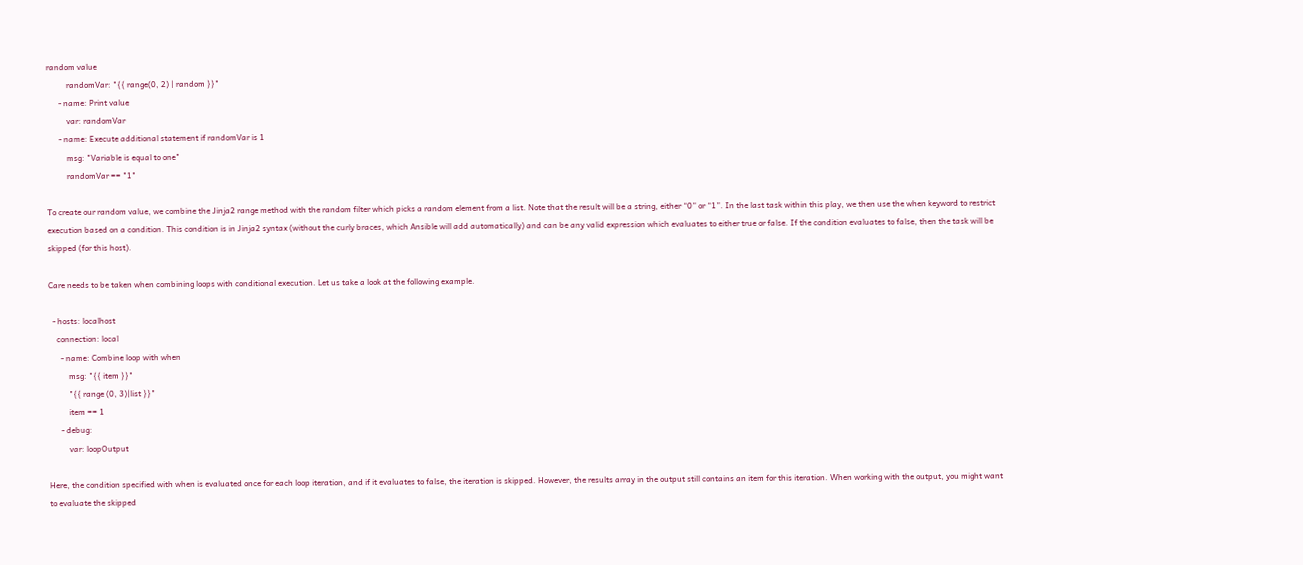random value
          randomVar: "{{ range(0, 2) | random }}"
      - name: Print value
          var: randomVar
      - name: Execute additional statement if randomVar is 1
          msg: "Variable is equal to one"
          randomVar == "1"

To create our random value, we combine the Jinja2 range method with the random filter which picks a random element from a list. Note that the result will be a string, either “0” or “1”. In the last task within this play, we then use the when keyword to restrict execution based on a condition. This condition is in Jinja2 syntax (without the curly braces, which Ansible will add automatically) and can be any valid expression which evaluates to either true or false. If the condition evaluates to false, then the task will be skipped (for this host).

Care needs to be taken when combining loops with conditional execution. Let us take a look at the following example.

  - hosts: localhost
    connection: local
      - name: Combine loop with when
          msg: "{{ item }}"
          "{{ range (0, 3)|list }}"
          item == 1
      - debug:
          var: loopOutput

Here, the condition specified with when is evaluated once for each loop iteration, and if it evaluates to false, the iteration is skipped. However, the results array in the output still contains an item for this iteration. When working with the output, you might want to evaluate the skipped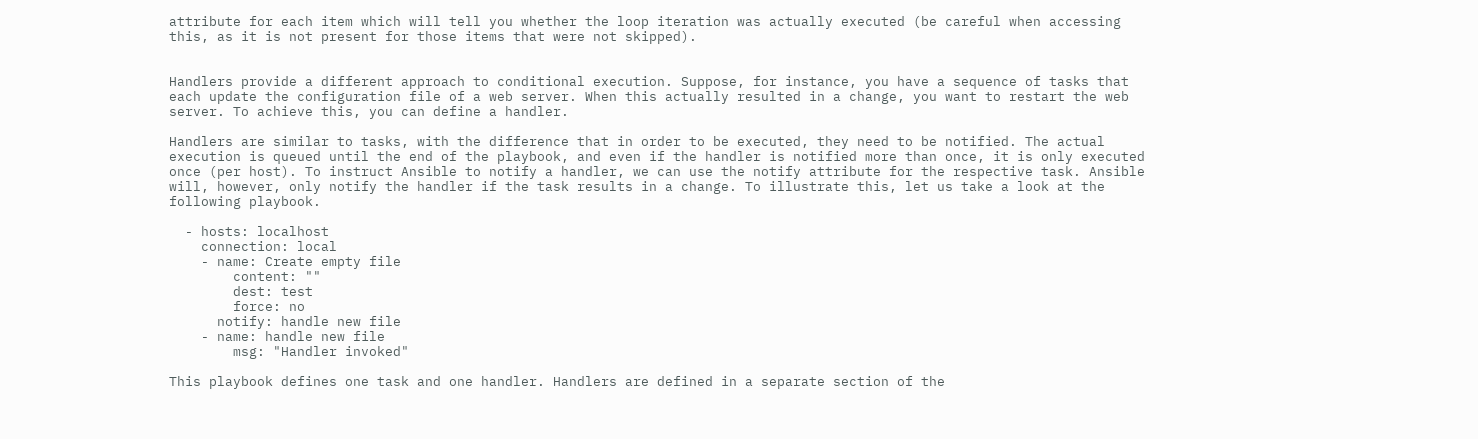attribute for each item which will tell you whether the loop iteration was actually executed (be careful when accessing this, as it is not present for those items that were not skipped).


Handlers provide a different approach to conditional execution. Suppose, for instance, you have a sequence of tasks that each update the configuration file of a web server. When this actually resulted in a change, you want to restart the web server. To achieve this, you can define a handler.

Handlers are similar to tasks, with the difference that in order to be executed, they need to be notified. The actual execution is queued until the end of the playbook, and even if the handler is notified more than once, it is only executed once (per host). To instruct Ansible to notify a handler, we can use the notify attribute for the respective task. Ansible will, however, only notify the handler if the task results in a change. To illustrate this, let us take a look at the following playbook.

  - hosts: localhost
    connection: local
    - name: Create empty file
        content: ""
        dest: test
        force: no
      notify: handle new file
    - name: handle new file
        msg: "Handler invoked"

This playbook defines one task and one handler. Handlers are defined in a separate section of the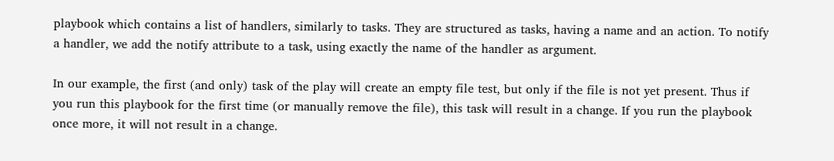playbook which contains a list of handlers, similarly to tasks. They are structured as tasks, having a name and an action. To notify a handler, we add the notify attribute to a task, using exactly the name of the handler as argument.

In our example, the first (and only) task of the play will create an empty file test, but only if the file is not yet present. Thus if you run this playbook for the first time (or manually remove the file), this task will result in a change. If you run the playbook once more, it will not result in a change.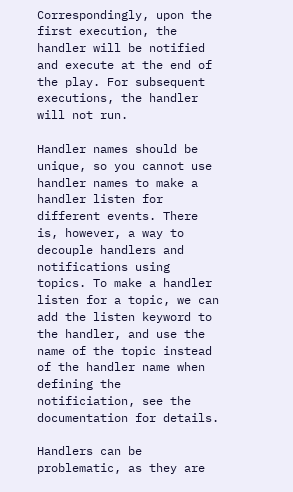Correspondingly, upon the first execution, the handler will be notified and execute at the end of the play. For subsequent executions, the handler will not run.

Handler names should be unique, so you cannot use handler names to make a handler listen for different events. There is, however, a way to decouple handlers and notifications using topics. To make a handler listen for a topic, we can add the listen keyword to the handler, and use the name of the topic instead of the handler name when defining the notificiation, see the documentation for details.

Handlers can be problematic, as they are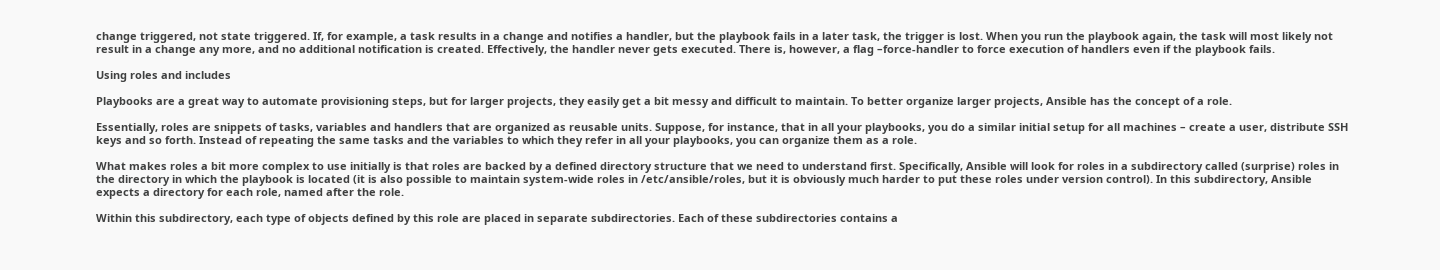change triggered, not state triggered. If, for example, a task results in a change and notifies a handler, but the playbook fails in a later task, the trigger is lost. When you run the playbook again, the task will most likely not result in a change any more, and no additional notification is created. Effectively, the handler never gets executed. There is, however, a flag –force-handler to force execution of handlers even if the playbook fails.

Using roles and includes

Playbooks are a great way to automate provisioning steps, but for larger projects, they easily get a bit messy and difficult to maintain. To better organize larger projects, Ansible has the concept of a role.

Essentially, roles are snippets of tasks, variables and handlers that are organized as reusable units. Suppose, for instance, that in all your playbooks, you do a similar initial setup for all machines – create a user, distribute SSH keys and so forth. Instead of repeating the same tasks and the variables to which they refer in all your playbooks, you can organize them as a role.

What makes roles a bit more complex to use initially is that roles are backed by a defined directory structure that we need to understand first. Specifically, Ansible will look for roles in a subdirectory called (surprise) roles in the directory in which the playbook is located (it is also possible to maintain system-wide roles in /etc/ansible/roles, but it is obviously much harder to put these roles under version control). In this subdirectory, Ansible expects a directory for each role, named after the role.

Within this subdirectory, each type of objects defined by this role are placed in separate subdirectories. Each of these subdirectories contains a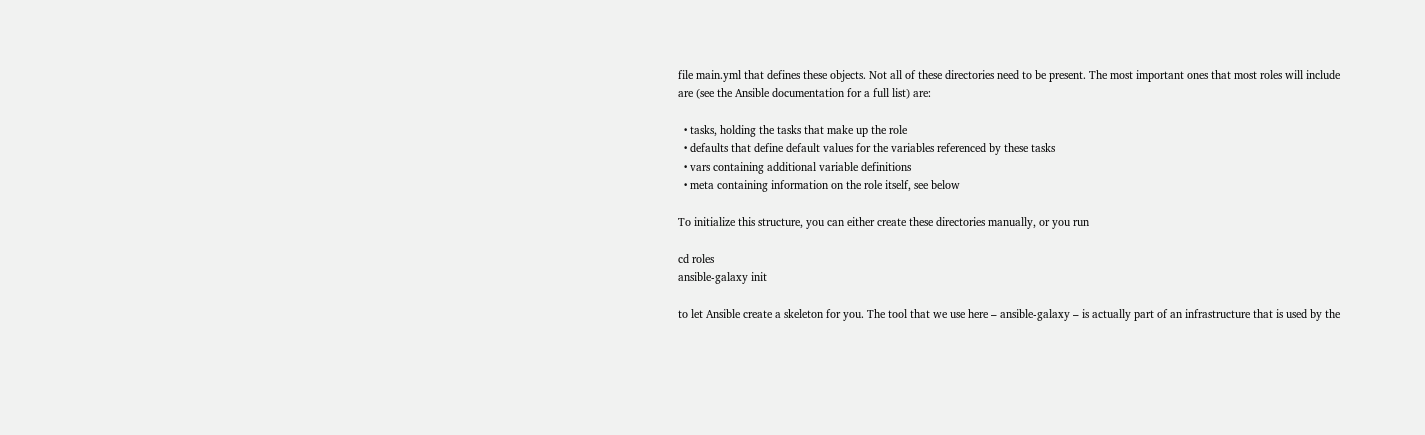file main.yml that defines these objects. Not all of these directories need to be present. The most important ones that most roles will include are (see the Ansible documentation for a full list) are:

  • tasks, holding the tasks that make up the role
  • defaults that define default values for the variables referenced by these tasks
  • vars containing additional variable definitions
  • meta containing information on the role itself, see below

To initialize this structure, you can either create these directories manually, or you run

cd roles
ansible-galaxy init

to let Ansible create a skeleton for you. The tool that we use here – ansible-galaxy – is actually part of an infrastructure that is used by the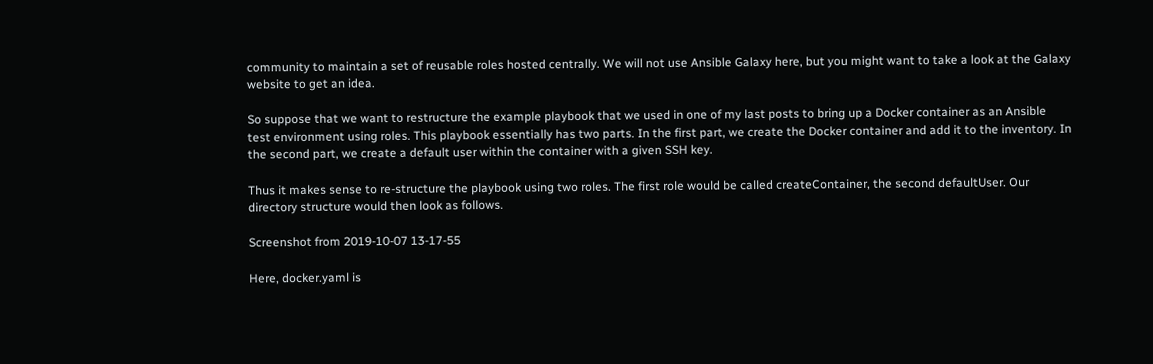community to maintain a set of reusable roles hosted centrally. We will not use Ansible Galaxy here, but you might want to take a look at the Galaxy website to get an idea.

So suppose that we want to restructure the example playbook that we used in one of my last posts to bring up a Docker container as an Ansible test environment using roles. This playbook essentially has two parts. In the first part, we create the Docker container and add it to the inventory. In the second part, we create a default user within the container with a given SSH key.

Thus it makes sense to re-structure the playbook using two roles. The first role would be called createContainer, the second defaultUser. Our directory structure would then look as follows.

Screenshot from 2019-10-07 13-17-55

Here, docker.yaml is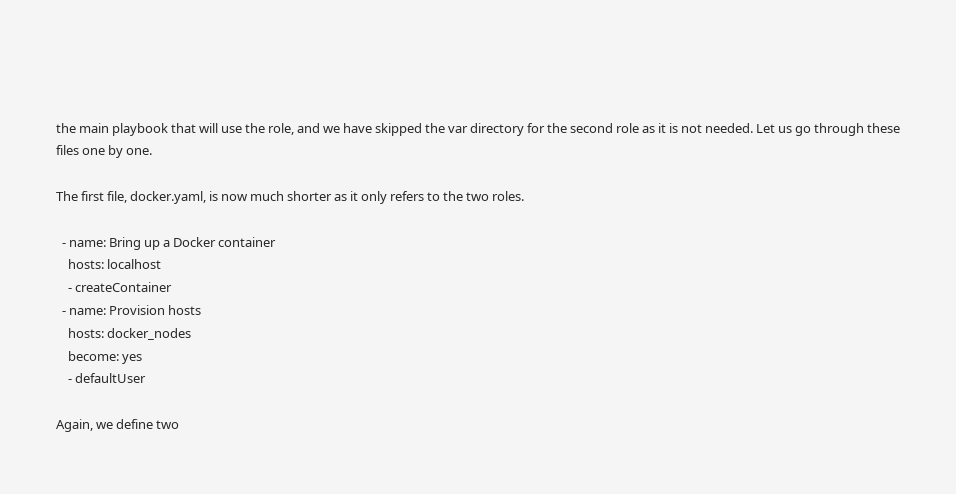the main playbook that will use the role, and we have skipped the var directory for the second role as it is not needed. Let us go through these files one by one.

The first file, docker.yaml, is now much shorter as it only refers to the two roles.

  - name: Bring up a Docker container
    hosts: localhost
    - createContainer
  - name: Provision hosts
    hosts: docker_nodes
    become: yes
    - defaultUser

Again, we define two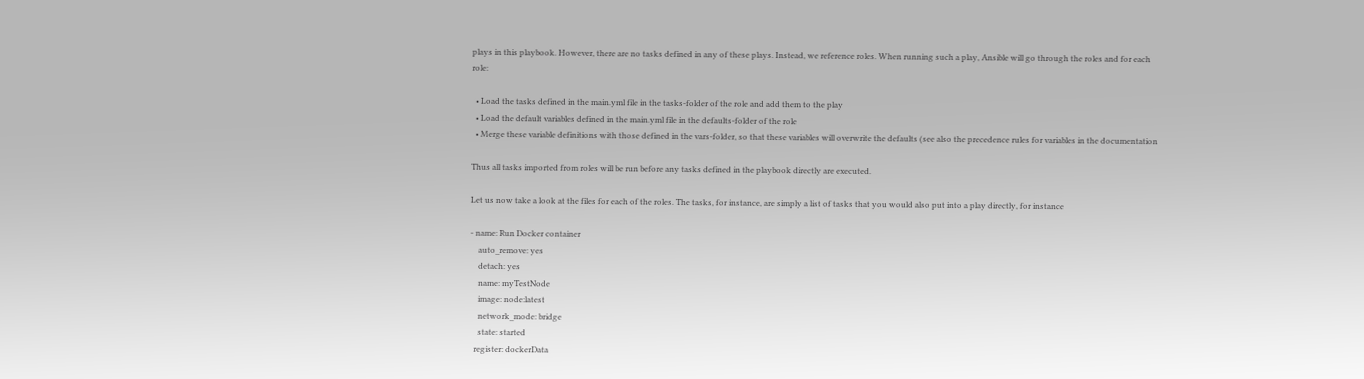plays in this playbook. However, there are no tasks defined in any of these plays. Instead, we reference roles. When running such a play, Ansible will go through the roles and for each role:

  • Load the tasks defined in the main.yml file in the tasks-folder of the role and add them to the play
  • Load the default variables defined in the main.yml file in the defaults-folder of the role
  • Merge these variable definitions with those defined in the vars-folder, so that these variables will overwrite the defaults (see also the precedence rules for variables in the documentation

Thus all tasks imported from roles will be run before any tasks defined in the playbook directly are executed.

Let us now take a look at the files for each of the roles. The tasks, for instance, are simply a list of tasks that you would also put into a play directly, for instance

- name: Run Docker container
    auto_remove: yes
    detach: yes
    name: myTestNode
    image: node:latest
    network_mode: bridge
    state: started
  register: dockerData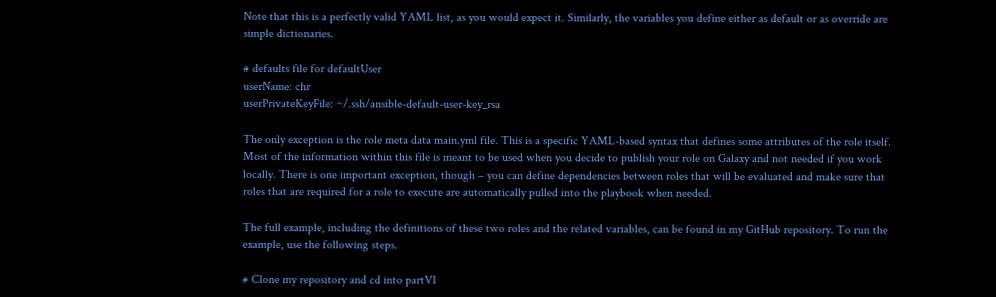Note that this is a perfectly valid YAML list, as you would expect it. Similarly, the variables you define either as default or as override are simple dictionaries.

# defaults file for defaultUser
userName: chr
userPrivateKeyFile: ~/.ssh/ansible-default-user-key_rsa

The only exception is the role meta data main.yml file. This is a specific YAML-based syntax that defines some attributes of the role itself. Most of the information within this file is meant to be used when you decide to publish your role on Galaxy and not needed if you work locally. There is one important exception, though – you can define dependencies between roles that will be evaluated and make sure that roles that are required for a role to execute are automatically pulled into the playbook when needed.

The full example, including the definitions of these two roles and the related variables, can be found in my GitHub repository. To run the example, use the following steps.

# Clone my repository and cd into partVI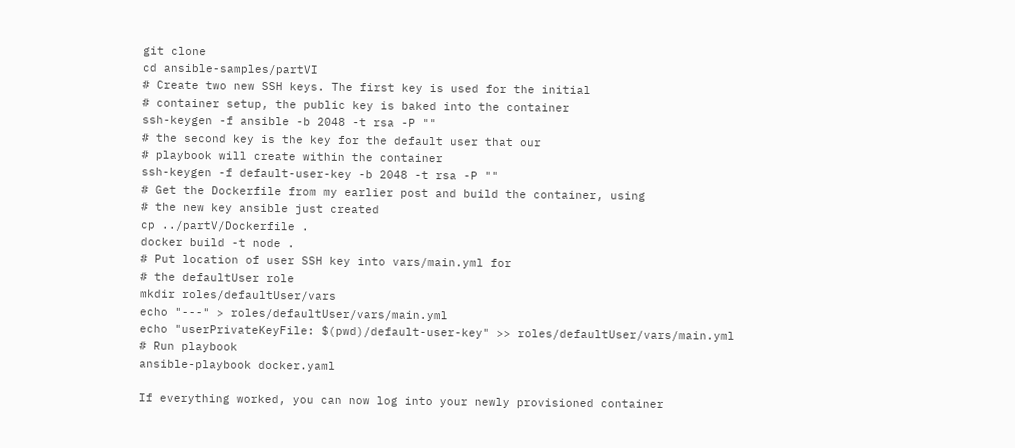git clone
cd ansible-samples/partVI
# Create two new SSH keys. The first key is used for the initial
# container setup, the public key is baked into the container
ssh-keygen -f ansible -b 2048 -t rsa -P ""
# the second key is the key for the default user that our
# playbook will create within the container
ssh-keygen -f default-user-key -b 2048 -t rsa -P ""
# Get the Dockerfile from my earlier post and build the container, using
# the new key ansible just created
cp ../partV/Dockerfile .
docker build -t node .
# Put location of user SSH key into vars/main.yml for
# the defaultUser role
mkdir roles/defaultUser/vars
echo "---" > roles/defaultUser/vars/main.yml
echo "userPrivateKeyFile: $(pwd)/default-user-key" >> roles/defaultUser/vars/main.yml
# Run playbook
ansible-playbook docker.yaml

If everything worked, you can now log into your newly provisioned container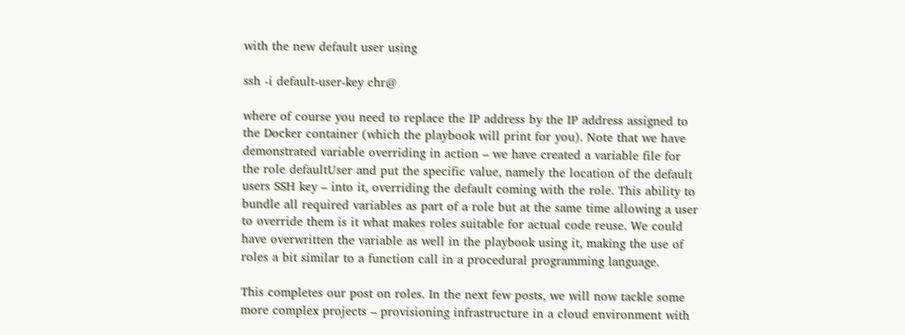with the new default user using

ssh -i default-user-key chr@

where of course you need to replace the IP address by the IP address assigned to the Docker container (which the playbook will print for you). Note that we have demonstrated variable overriding in action – we have created a variable file for the role defaultUser and put the specific value, namely the location of the default users SSH key – into it, overriding the default coming with the role. This ability to bundle all required variables as part of a role but at the same time allowing a user to override them is it what makes roles suitable for actual code reuse. We could have overwritten the variable as well in the playbook using it, making the use of roles a bit similar to a function call in a procedural programming language.

This completes our post on roles. In the next few posts, we will now tackle some more complex projects – provisioning infrastructure in a cloud environment with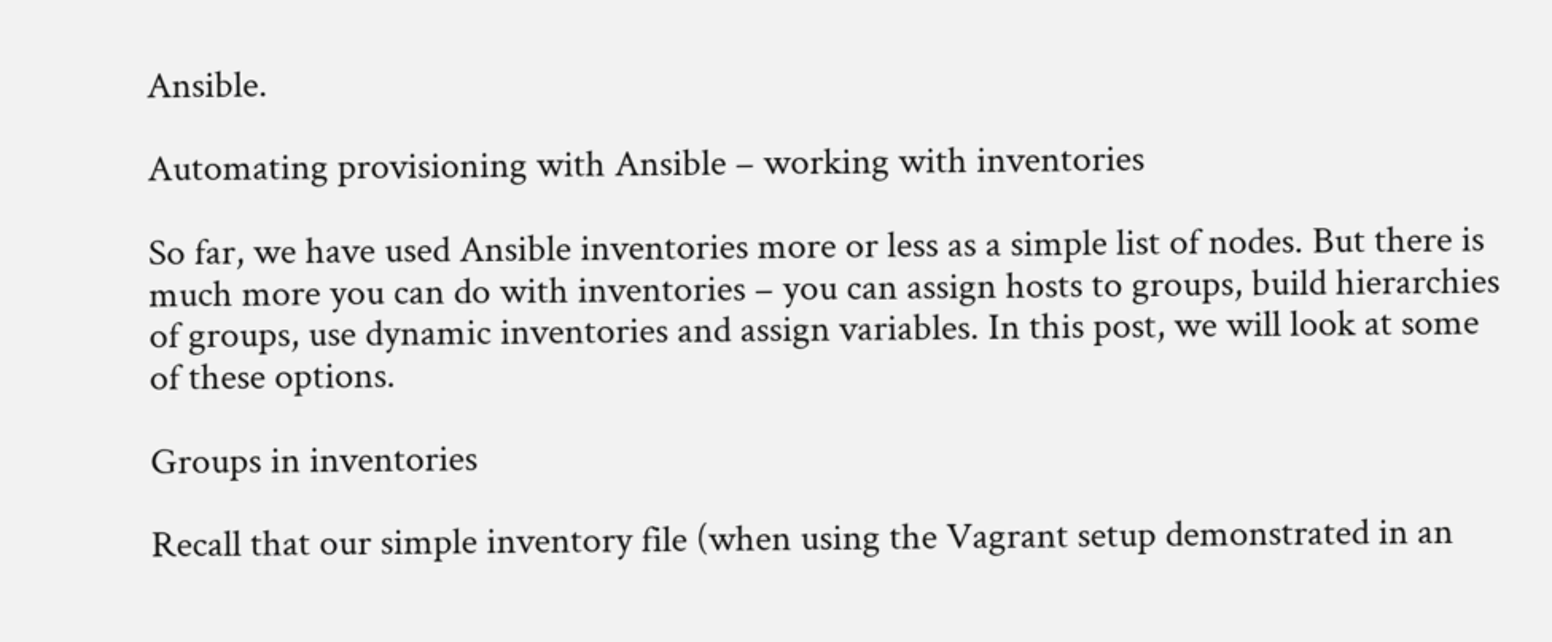Ansible.

Automating provisioning with Ansible – working with inventories

So far, we have used Ansible inventories more or less as a simple list of nodes. But there is much more you can do with inventories – you can assign hosts to groups, build hierarchies of groups, use dynamic inventories and assign variables. In this post, we will look at some of these options.

Groups in inventories

Recall that our simple inventory file (when using the Vagrant setup demonstrated in an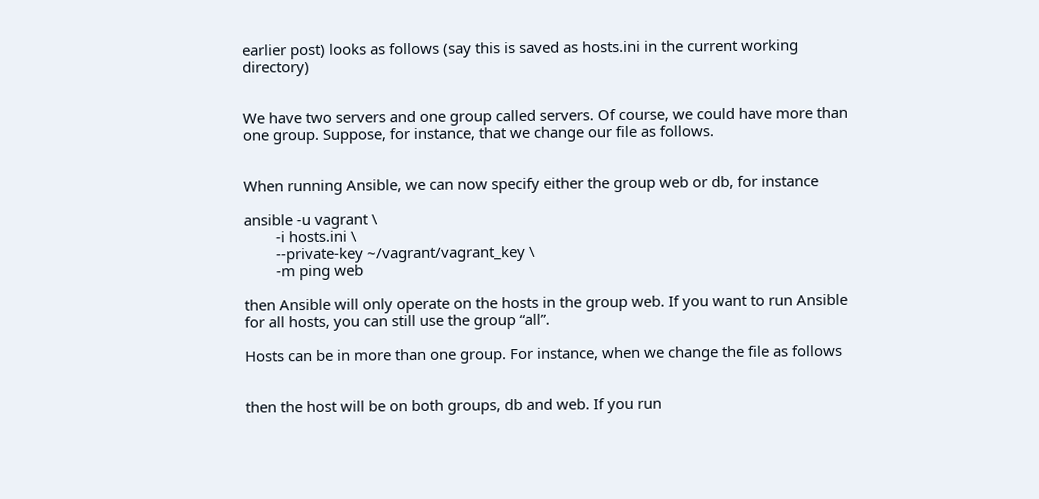earlier post) looks as follows (say this is saved as hosts.ini in the current working directory)


We have two servers and one group called servers. Of course, we could have more than one group. Suppose, for instance, that we change our file as follows.


When running Ansible, we can now specify either the group web or db, for instance

ansible -u vagrant \
        -i hosts.ini \
        --private-key ~/vagrant/vagrant_key \
        -m ping web

then Ansible will only operate on the hosts in the group web. If you want to run Ansible for all hosts, you can still use the group “all”.

Hosts can be in more than one group. For instance, when we change the file as follows


then the host will be on both groups, db and web. If you run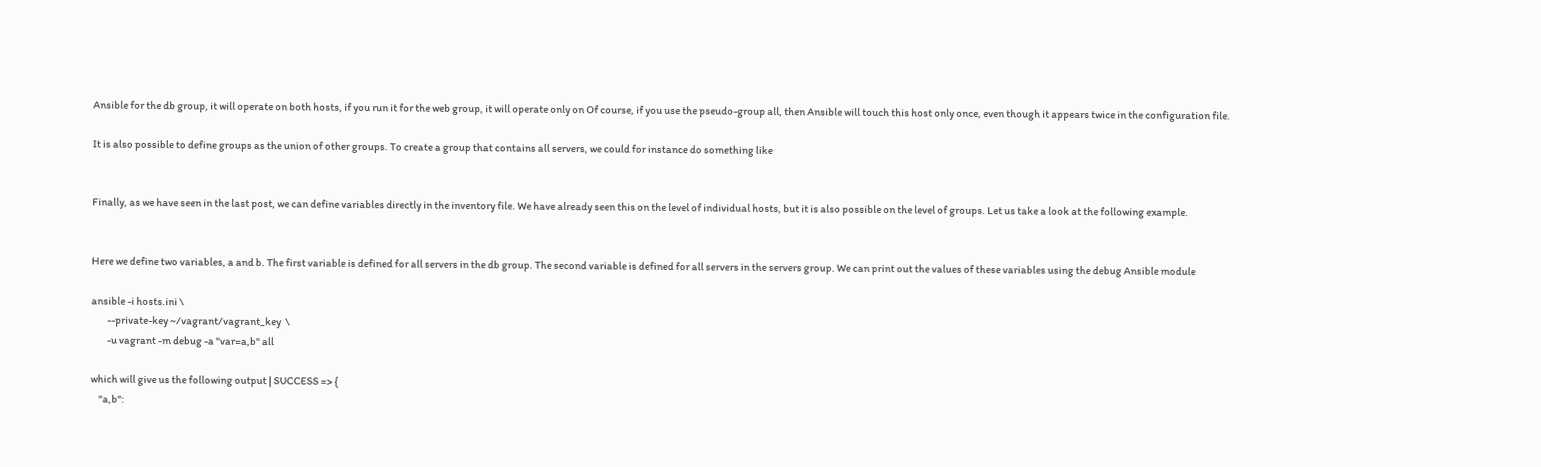Ansible for the db group, it will operate on both hosts, if you run it for the web group, it will operate only on Of course, if you use the pseudo-group all, then Ansible will touch this host only once, even though it appears twice in the configuration file.

It is also possible to define groups as the union of other groups. To create a group that contains all servers, we could for instance do something like


Finally, as we have seen in the last post, we can define variables directly in the inventory file. We have already seen this on the level of individual hosts, but it is also possible on the level of groups. Let us take a look at the following example.


Here we define two variables, a and b. The first variable is defined for all servers in the db group. The second variable is defined for all servers in the servers group. We can print out the values of these variables using the debug Ansible module

ansible -i hosts.ini \
        --private-key ~/vagrant/vagrant_key  \
        -u vagrant -m debug -a "var=a,b" all

which will give us the following output | SUCCESS => {
    "a,b":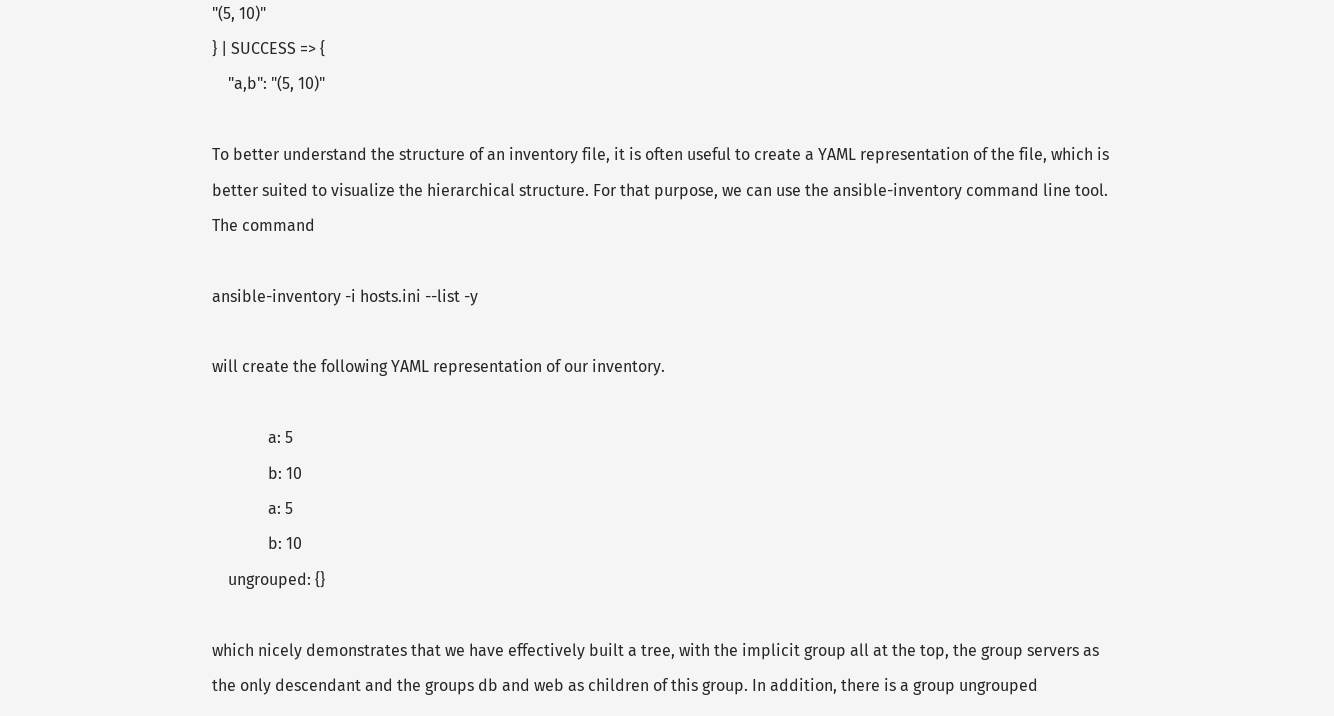"(5, 10)"
} | SUCCESS => {
    "a,b": "(5, 10)"

To better understand the structure of an inventory file, it is often useful to create a YAML representation of the file, which is better suited to visualize the hierarchical structure. For that purpose, we can use the ansible-inventory command line tool. The command

ansible-inventory -i hosts.ini --list -y

will create the following YAML representation of our inventory.

              a: 5
              b: 10
              a: 5
              b: 10
    ungrouped: {}

which nicely demonstrates that we have effectively built a tree, with the implicit group all at the top, the group servers as the only descendant and the groups db and web as children of this group. In addition, there is a group ungrouped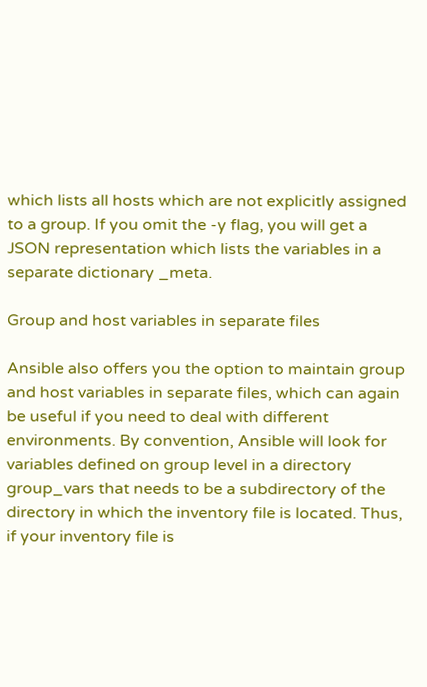which lists all hosts which are not explicitly assigned to a group. If you omit the -y flag, you will get a JSON representation which lists the variables in a separate dictionary _meta.

Group and host variables in separate files

Ansible also offers you the option to maintain group and host variables in separate files, which can again be useful if you need to deal with different environments. By convention, Ansible will look for variables defined on group level in a directory group_vars that needs to be a subdirectory of the directory in which the inventory file is located. Thus, if your inventory file is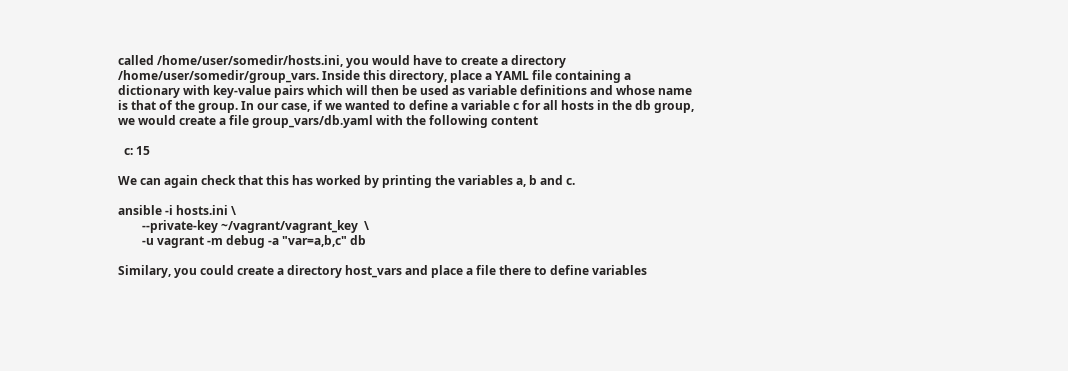called /home/user/somedir/hosts.ini, you would have to create a directory /home/user/somedir/group_vars. Inside this directory, place a YAML file containing a dictionary with key-value pairs which will then be used as variable definitions and whose name is that of the group. In our case, if we wanted to define a variable c for all hosts in the db group, we would create a file group_vars/db.yaml with the following content

  c: 15

We can again check that this has worked by printing the variables a, b and c.

ansible -i hosts.ini \
        --private-key ~/vagrant/vagrant_key  \
        -u vagrant -m debug -a "var=a,b,c" db

Similary, you could create a directory host_vars and place a file there to define variables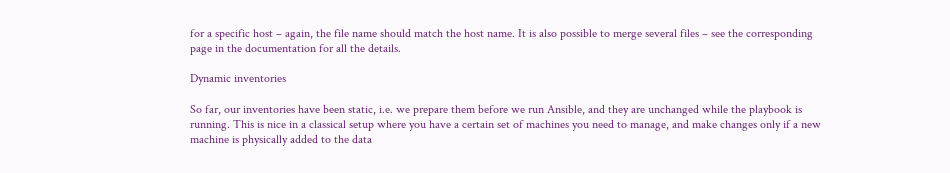for a specific host – again, the file name should match the host name. It is also possible to merge several files – see the corresponding page in the documentation for all the details.

Dynamic inventories

So far, our inventories have been static, i.e. we prepare them before we run Ansible, and they are unchanged while the playbook is running. This is nice in a classical setup where you have a certain set of machines you need to manage, and make changes only if a new machine is physically added to the data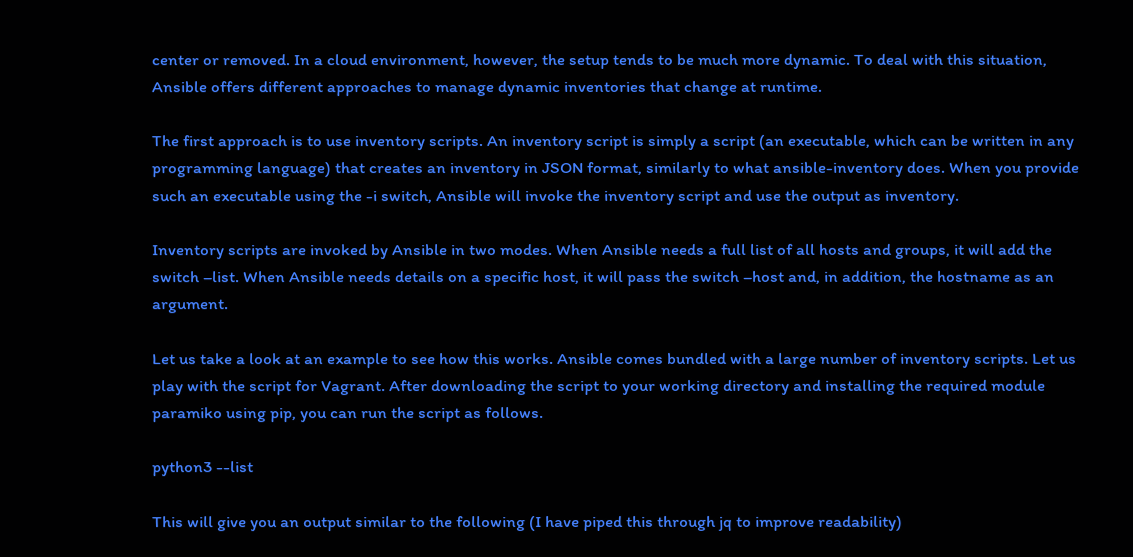center or removed. In a cloud environment, however, the setup tends to be much more dynamic. To deal with this situation, Ansible offers different approaches to manage dynamic inventories that change at runtime.

The first approach is to use inventory scripts. An inventory script is simply a script (an executable, which can be written in any programming language) that creates an inventory in JSON format, similarly to what ansible-inventory does. When you provide such an executable using the -i switch, Ansible will invoke the inventory script and use the output as inventory.

Inventory scripts are invoked by Ansible in two modes. When Ansible needs a full list of all hosts and groups, it will add the switch –list. When Ansible needs details on a specific host, it will pass the switch –host and, in addition, the hostname as an argument.

Let us take a look at an example to see how this works. Ansible comes bundled with a large number of inventory scripts. Let us play with the script for Vagrant. After downloading the script to your working directory and installing the required module paramiko using pip, you can run the script as follows.

python3 --list

This will give you an output similar to the following (I have piped this through jq to improve readability)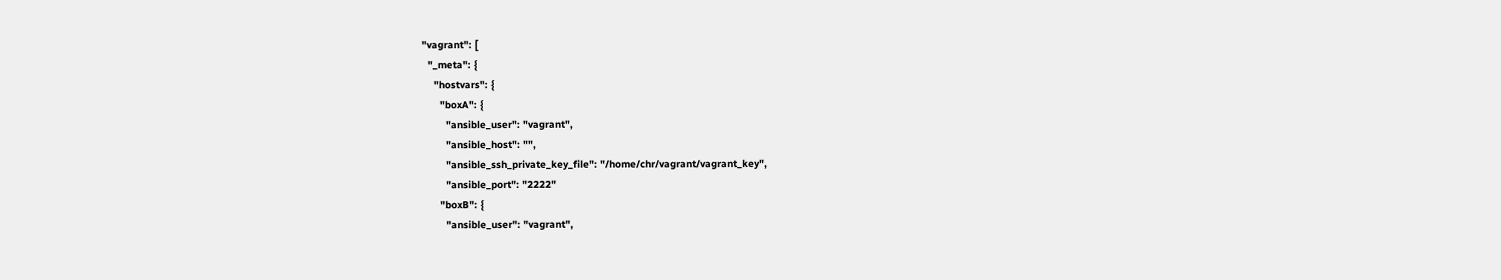"vagrant": [
  "_meta": {
    "hostvars": {
      "boxA": {
        "ansible_user": "vagrant",
        "ansible_host": "",
        "ansible_ssh_private_key_file": "/home/chr/vagrant/vagrant_key",
        "ansible_port": "2222"
      "boxB": {
        "ansible_user": "vagrant",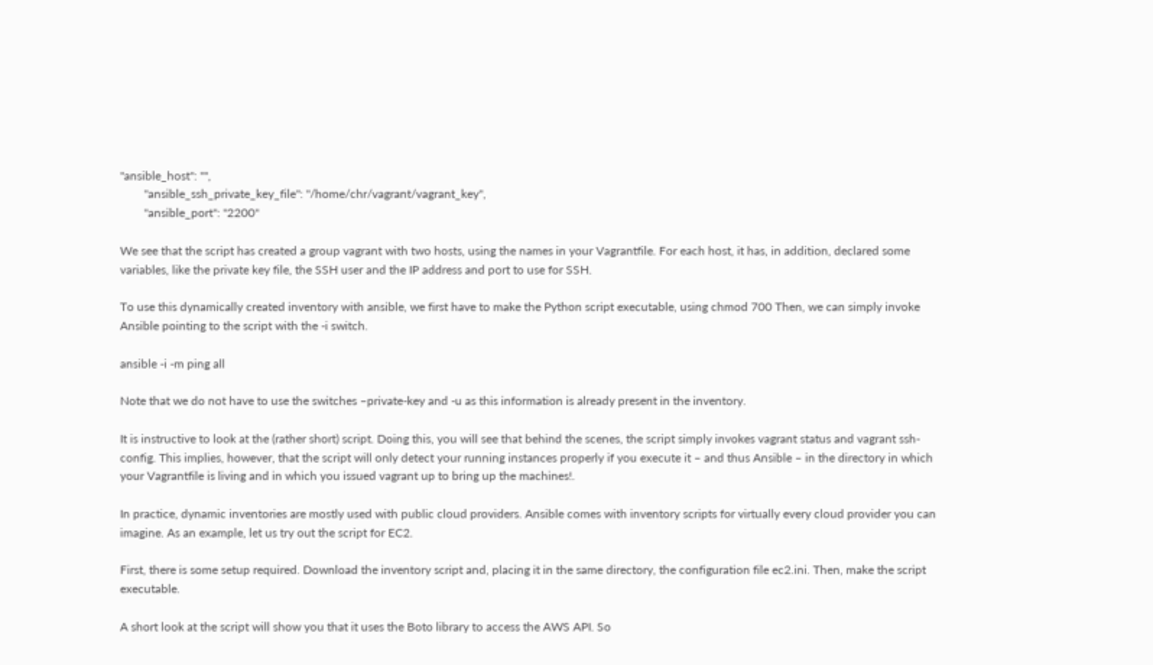"ansible_host": "",
        "ansible_ssh_private_key_file": "/home/chr/vagrant/vagrant_key",
        "ansible_port": "2200"

We see that the script has created a group vagrant with two hosts, using the names in your Vagrantfile. For each host, it has, in addition, declared some variables, like the private key file, the SSH user and the IP address and port to use for SSH.

To use this dynamically created inventory with ansible, we first have to make the Python script executable, using chmod 700 Then, we can simply invoke Ansible pointing to the script with the -i switch.

ansible -i -m ping all

Note that we do not have to use the switches –private-key and -u as this information is already present in the inventory.

It is instructive to look at the (rather short) script. Doing this, you will see that behind the scenes, the script simply invokes vagrant status and vagrant ssh-config. This implies, however, that the script will only detect your running instances properly if you execute it – and thus Ansible – in the directory in which your Vagrantfile is living and in which you issued vagrant up to bring up the machines!.

In practice, dynamic inventories are mostly used with public cloud providers. Ansible comes with inventory scripts for virtually every cloud provider you can imagine. As an example, let us try out the script for EC2.

First, there is some setup required. Download the inventory script and, placing it in the same directory, the configuration file ec2.ini. Then, make the script executable.

A short look at the script will show you that it uses the Boto library to access the AWS API. So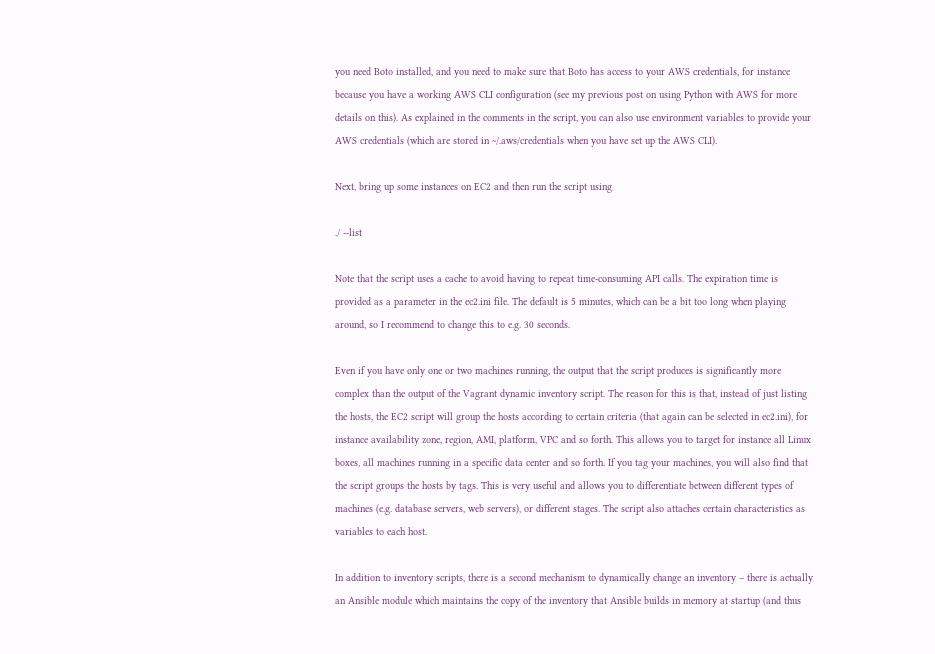you need Boto installed, and you need to make sure that Boto has access to your AWS credentials, for instance because you have a working AWS CLI configuration (see my previous post on using Python with AWS for more details on this). As explained in the comments in the script, you can also use environment variables to provide your AWS credentials (which are stored in ~/.aws/credentials when you have set up the AWS CLI).

Next, bring up some instances on EC2 and then run the script using

./ --list

Note that the script uses a cache to avoid having to repeat time-consuming API calls. The expiration time is provided as a parameter in the ec2.ini file. The default is 5 minutes, which can be a bit too long when playing around, so I recommend to change this to e.g. 30 seconds.

Even if you have only one or two machines running, the output that the script produces is significantly more complex than the output of the Vagrant dynamic inventory script. The reason for this is that, instead of just listing the hosts, the EC2 script will group the hosts according to certain criteria (that again can be selected in ec2.ini), for instance availability zone, region, AMI, platform, VPC and so forth. This allows you to target for instance all Linux boxes, all machines running in a specific data center and so forth. If you tag your machines, you will also find that the script groups the hosts by tags. This is very useful and allows you to differentiate between different types of machines (e.g. database servers, web servers), or different stages. The script also attaches certain characteristics as variables to each host.

In addition to inventory scripts, there is a second mechanism to dynamically change an inventory – there is actually an Ansible module which maintains the copy of the inventory that Ansible builds in memory at startup (and thus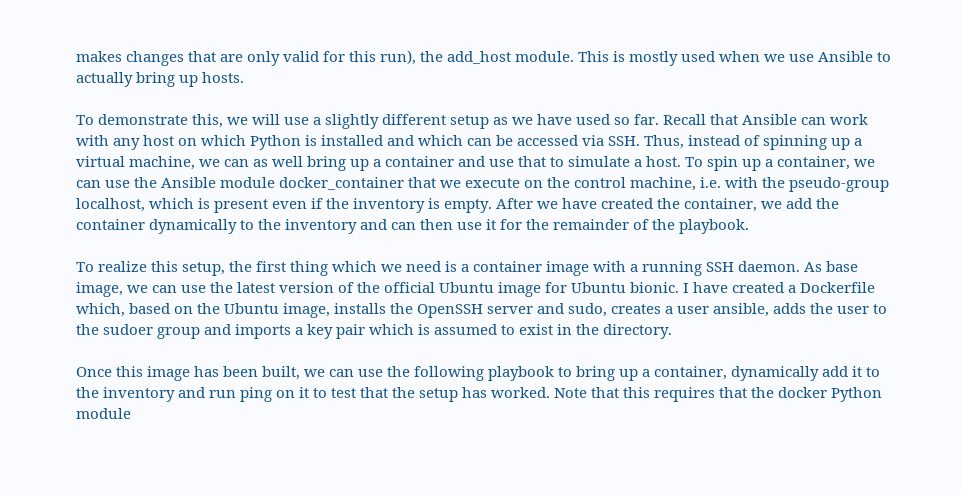makes changes that are only valid for this run), the add_host module. This is mostly used when we use Ansible to actually bring up hosts.

To demonstrate this, we will use a slightly different setup as we have used so far. Recall that Ansible can work with any host on which Python is installed and which can be accessed via SSH. Thus, instead of spinning up a virtual machine, we can as well bring up a container and use that to simulate a host. To spin up a container, we can use the Ansible module docker_container that we execute on the control machine, i.e. with the pseudo-group localhost, which is present even if the inventory is empty. After we have created the container, we add the container dynamically to the inventory and can then use it for the remainder of the playbook.

To realize this setup, the first thing which we need is a container image with a running SSH daemon. As base image, we can use the latest version of the official Ubuntu image for Ubuntu bionic. I have created a Dockerfile which, based on the Ubuntu image, installs the OpenSSH server and sudo, creates a user ansible, adds the user to the sudoer group and imports a key pair which is assumed to exist in the directory.

Once this image has been built, we can use the following playbook to bring up a container, dynamically add it to the inventory and run ping on it to test that the setup has worked. Note that this requires that the docker Python module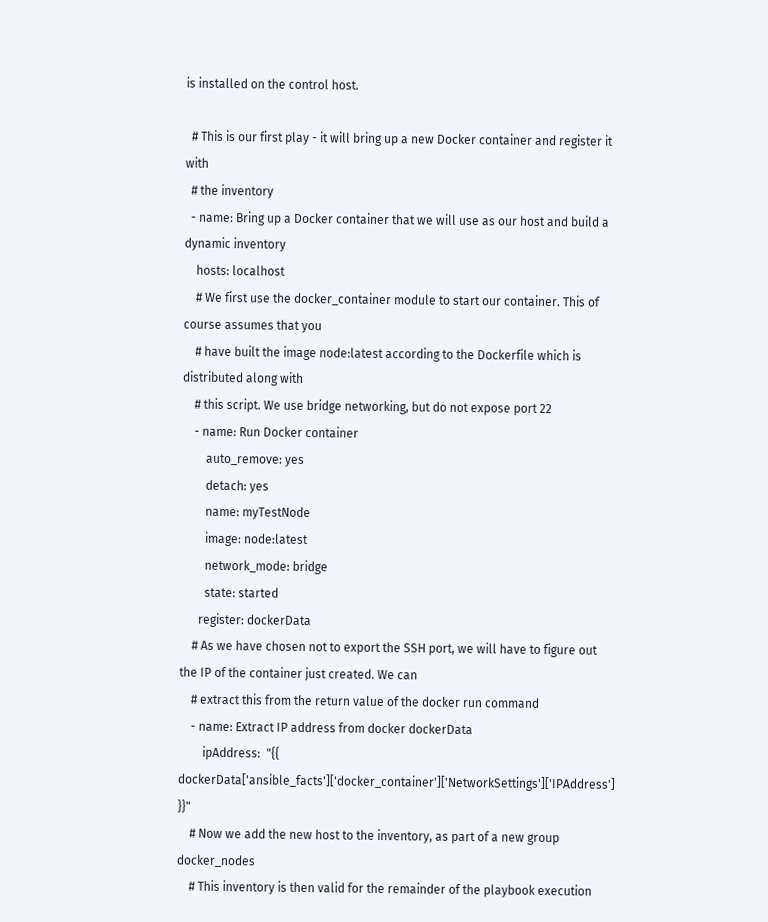is installed on the control host.

  # This is our first play - it will bring up a new Docker container and register it with
  # the inventory
  - name: Bring up a Docker container that we will use as our host and build a dynamic inventory
    hosts: localhost
    # We first use the docker_container module to start our container. This of course assumes that you
    # have built the image node:latest according to the Dockerfile which is distributed along with
    # this script. We use bridge networking, but do not expose port 22
    - name: Run Docker container
        auto_remove: yes
        detach: yes
        name: myTestNode
        image: node:latest
        network_mode: bridge
        state: started
      register: dockerData
    # As we have chosen not to export the SSH port, we will have to figure out the IP of the container just created. We can
    # extract this from the return value of the docker run command
    - name: Extract IP address from docker dockerData
        ipAddress:  "{{ dockerData['ansible_facts']['docker_container']['NetworkSettings']['IPAddress'] }}"
    # Now we add the new host to the inventory, as part of a new group docker_nodes
    # This inventory is then valid for the remainder of the playbook execution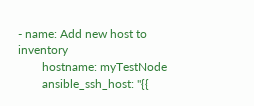- name: Add new host to inventory
        hostname: myTestNode
        ansible_ssh_host: "{{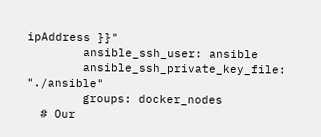ipAddress }}"
        ansible_ssh_user: ansible
        ansible_ssh_private_key_file: "./ansible"
        groups: docker_nodes
  # Our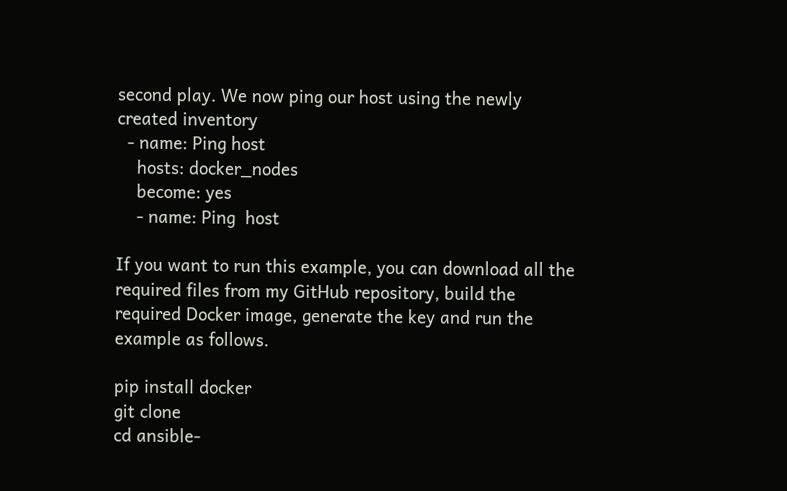second play. We now ping our host using the newly created inventory
  - name: Ping host
    hosts: docker_nodes
    become: yes
    - name: Ping  host

If you want to run this example, you can download all the required files from my GitHub repository, build the required Docker image, generate the key and run the example as follows.

pip install docker
git clone
cd ansible-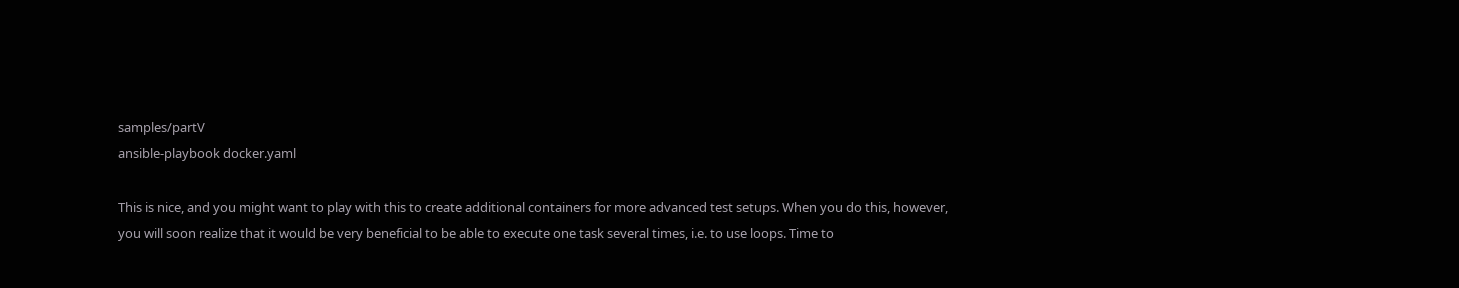samples/partV
ansible-playbook docker.yaml

This is nice, and you might want to play with this to create additional containers for more advanced test setups. When you do this, however, you will soon realize that it would be very beneficial to be able to execute one task several times, i.e. to use loops. Time to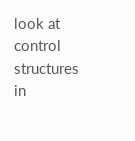look at control structures in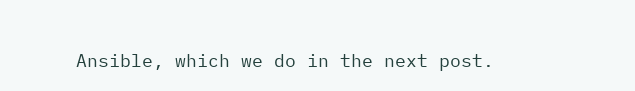Ansible, which we do in the next post.